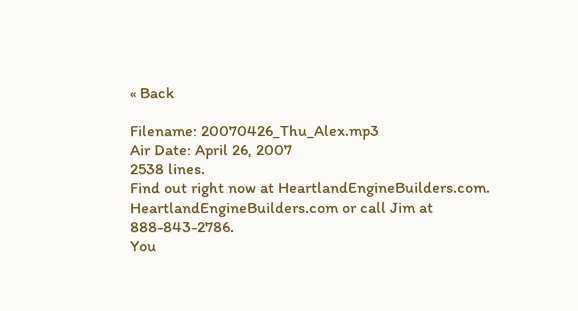« Back

Filename: 20070426_Thu_Alex.mp3
Air Date: April 26, 2007
2538 lines.
Find out right now at HeartlandEngineBuilders.com.
HeartlandEngineBuilders.com or call Jim at 888-843-2786.
You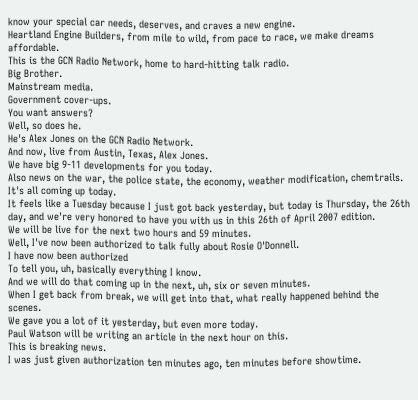know your special car needs, deserves, and craves a new engine.
Heartland Engine Builders, from mile to wild, from pace to race, we make dreams affordable.
This is the GCN Radio Network, home to hard-hitting talk radio.
Big Brother.
Mainstream media.
Government cover-ups.
You want answers?
Well, so does he.
He's Alex Jones on the GCN Radio Network.
And now, live from Austin, Texas, Alex Jones.
We have big 9-11 developments for you today.
Also news on the war, the police state, the economy, weather modification, chemtrails.
It's all coming up today.
It feels like a Tuesday because I just got back yesterday, but today is Thursday, the 26th day, and we're very honored to have you with us in this 26th of April 2007 edition.
We will be live for the next two hours and 59 minutes.
Well, I've now been authorized to talk fully about Rosie O'Donnell.
I have now been authorized
To tell you, uh, basically everything I know.
And we will do that coming up in the next, uh, six or seven minutes.
When I get back from break, we will get into that, what really happened behind the scenes.
We gave you a lot of it yesterday, but even more today.
Paul Watson will be writing an article in the next hour on this.
This is breaking news.
I was just given authorization ten minutes ago, ten minutes before showtime.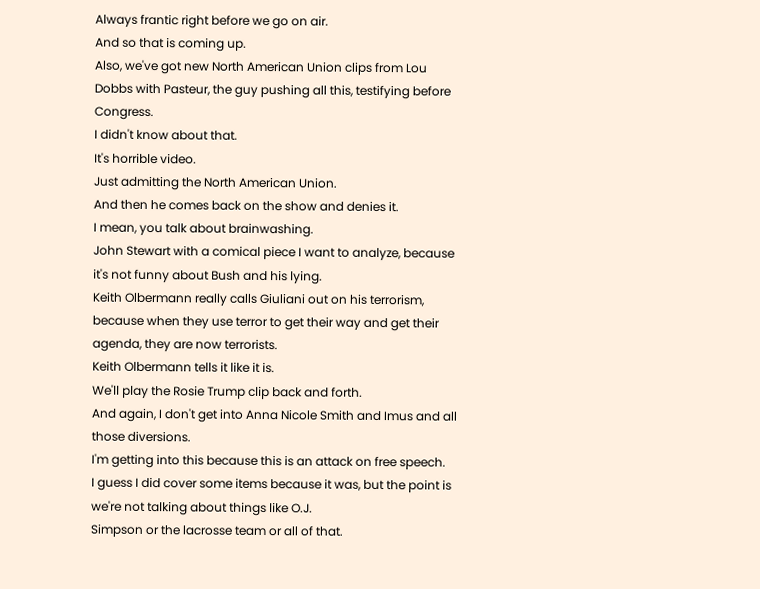Always frantic right before we go on air.
And so that is coming up.
Also, we've got new North American Union clips from Lou Dobbs with Pasteur, the guy pushing all this, testifying before Congress.
I didn't know about that.
It's horrible video.
Just admitting the North American Union.
And then he comes back on the show and denies it.
I mean, you talk about brainwashing.
John Stewart with a comical piece I want to analyze, because it's not funny about Bush and his lying.
Keith Olbermann really calls Giuliani out on his terrorism, because when they use terror to get their way and get their agenda, they are now terrorists.
Keith Olbermann tells it like it is.
We'll play the Rosie Trump clip back and forth.
And again, I don't get into Anna Nicole Smith and Imus and all those diversions.
I'm getting into this because this is an attack on free speech.
I guess I did cover some items because it was, but the point is we're not talking about things like O.J.
Simpson or the lacrosse team or all of that.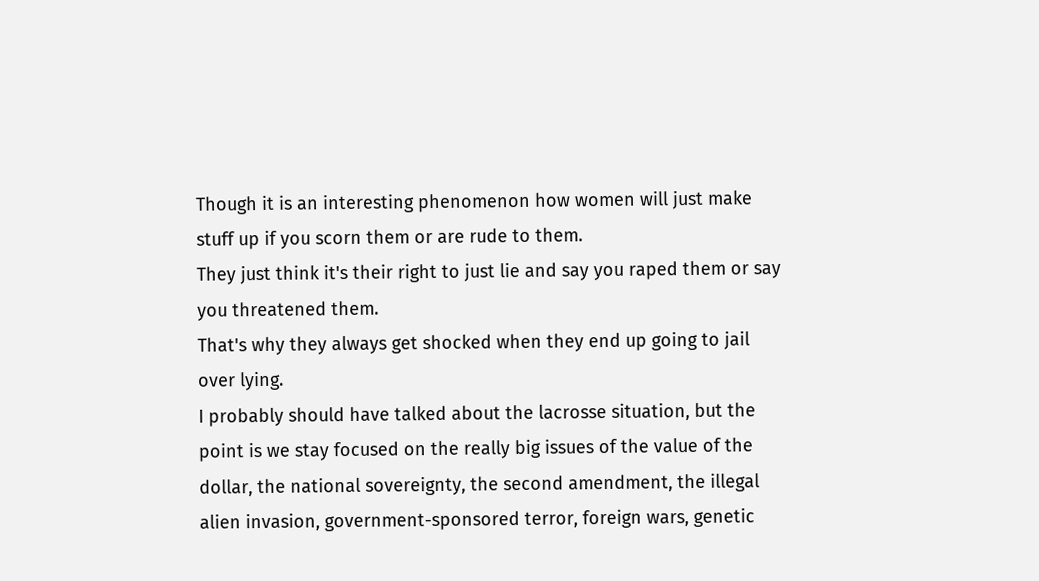Though it is an interesting phenomenon how women will just make stuff up if you scorn them or are rude to them.
They just think it's their right to just lie and say you raped them or say you threatened them.
That's why they always get shocked when they end up going to jail over lying.
I probably should have talked about the lacrosse situation, but the point is we stay focused on the really big issues of the value of the dollar, the national sovereignty, the second amendment, the illegal alien invasion, government-sponsored terror, foreign wars, genetic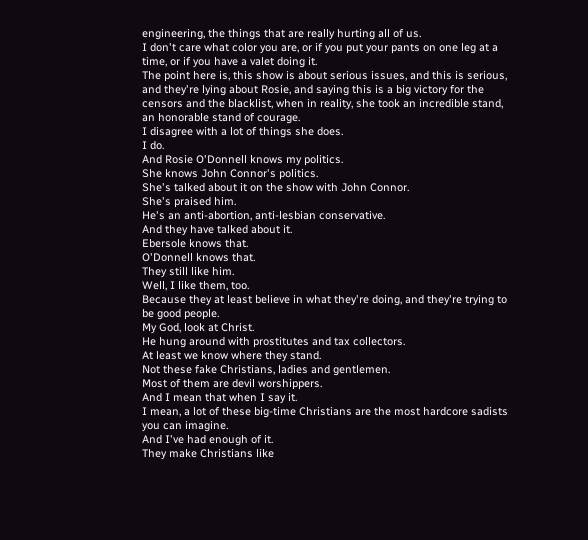engineering, the things that are really hurting all of us.
I don't care what color you are, or if you put your pants on one leg at a time, or if you have a valet doing it.
The point here is, this show is about serious issues, and this is serious, and they're lying about Rosie, and saying this is a big victory for the censors and the blacklist, when in reality, she took an incredible stand, an honorable stand of courage.
I disagree with a lot of things she does.
I do.
And Rosie O'Donnell knows my politics.
She knows John Connor's politics.
She's talked about it on the show with John Connor.
She's praised him.
He's an anti-abortion, anti-lesbian conservative.
And they have talked about it.
Ebersole knows that.
O'Donnell knows that.
They still like him.
Well, I like them, too.
Because they at least believe in what they're doing, and they're trying to be good people.
My God, look at Christ.
He hung around with prostitutes and tax collectors.
At least we know where they stand.
Not these fake Christians, ladies and gentlemen.
Most of them are devil worshippers.
And I mean that when I say it.
I mean, a lot of these big-time Christians are the most hardcore sadists you can imagine.
And I've had enough of it.
They make Christians like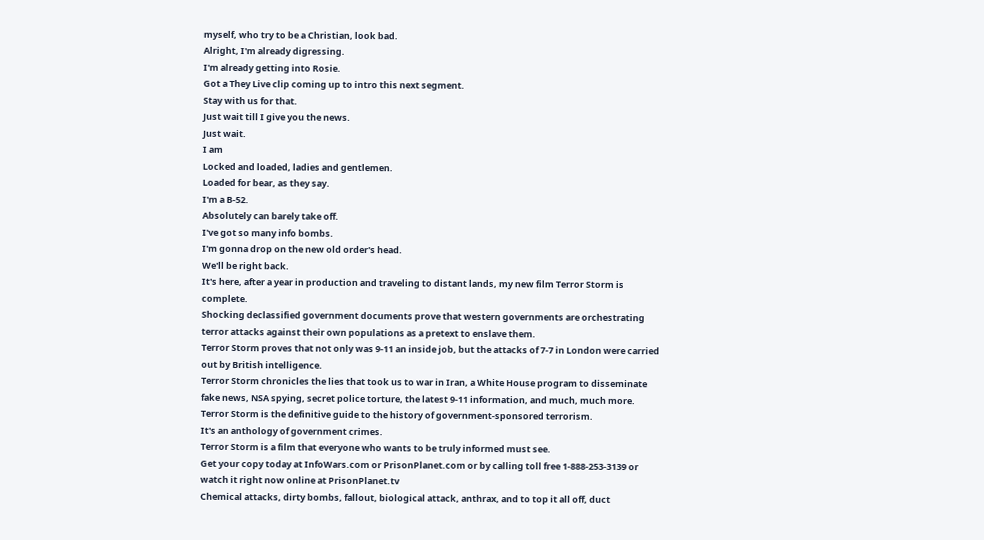myself, who try to be a Christian, look bad.
Alright, I'm already digressing.
I'm already getting into Rosie.
Got a They Live clip coming up to intro this next segment.
Stay with us for that.
Just wait till I give you the news.
Just wait.
I am
Locked and loaded, ladies and gentlemen.
Loaded for bear, as they say.
I'm a B-52.
Absolutely can barely take off.
I've got so many info bombs.
I'm gonna drop on the new old order's head.
We'll be right back.
It's here, after a year in production and traveling to distant lands, my new film Terror Storm is complete.
Shocking declassified government documents prove that western governments are orchestrating terror attacks against their own populations as a pretext to enslave them.
Terror Storm proves that not only was 9-11 an inside job, but the attacks of 7-7 in London were carried out by British intelligence.
Terror Storm chronicles the lies that took us to war in Iran, a White House program to disseminate fake news, NSA spying, secret police torture, the latest 9-11 information, and much, much more.
Terror Storm is the definitive guide to the history of government-sponsored terrorism.
It's an anthology of government crimes.
Terror Storm is a film that everyone who wants to be truly informed must see.
Get your copy today at InfoWars.com or PrisonPlanet.com or by calling toll free 1-888-253-3139 or watch it right now online at PrisonPlanet.tv
Chemical attacks, dirty bombs, fallout, biological attack, anthrax, and to top it all off, duct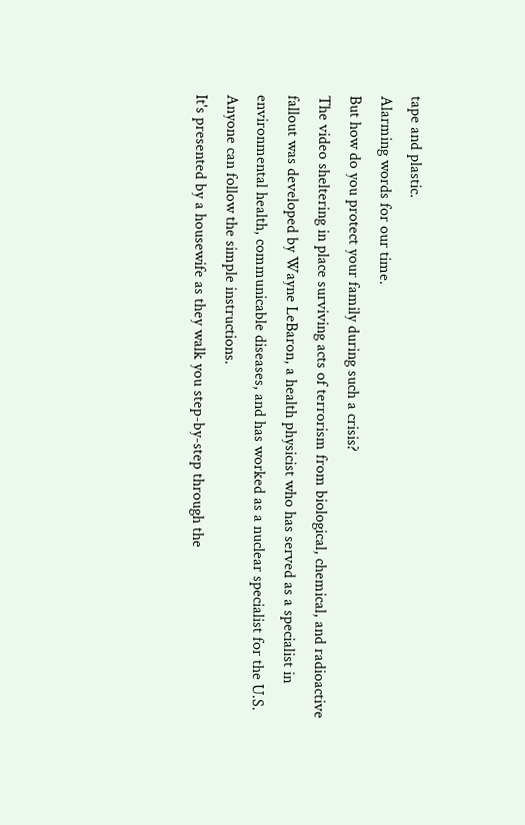tape and plastic.
Alarming words for our time.
But how do you protect your family during such a crisis?
The video sheltering in place surviving acts of terrorism from biological, chemical, and radioactive fallout was developed by Wayne LeBaron, a health physicist who has served as a specialist in environmental health, communicable diseases, and has worked as a nuclear specialist for the U.S.
Anyone can follow the simple instructions.
It's presented by a housewife as they walk you step-by-step through the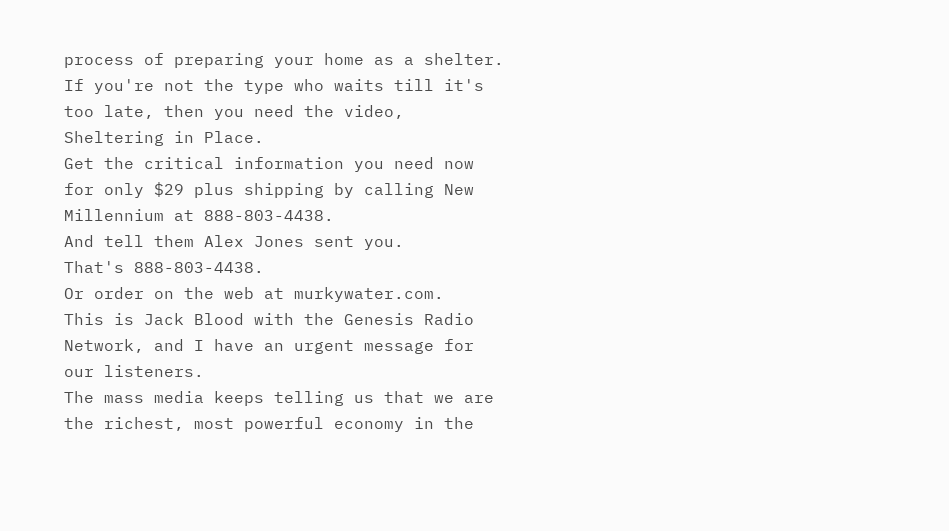process of preparing your home as a shelter.
If you're not the type who waits till it's too late, then you need the video, Sheltering in Place.
Get the critical information you need now for only $29 plus shipping by calling New Millennium at 888-803-4438.
And tell them Alex Jones sent you.
That's 888-803-4438.
Or order on the web at murkywater.com.
This is Jack Blood with the Genesis Radio Network, and I have an urgent message for our listeners.
The mass media keeps telling us that we are the richest, most powerful economy in the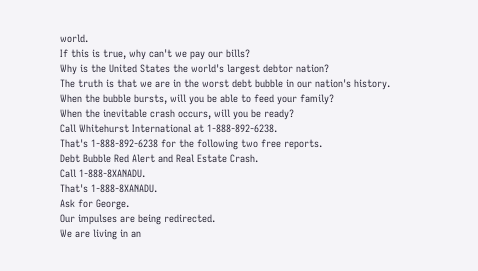world.
If this is true, why can't we pay our bills?
Why is the United States the world's largest debtor nation?
The truth is that we are in the worst debt bubble in our nation's history.
When the bubble bursts, will you be able to feed your family?
When the inevitable crash occurs, will you be ready?
Call Whitehurst International at 1-888-892-6238.
That's 1-888-892-6238 for the following two free reports.
Debt Bubble Red Alert and Real Estate Crash.
Call 1-888-8XANADU.
That's 1-888-8XANADU.
Ask for George.
Our impulses are being redirected.
We are living in an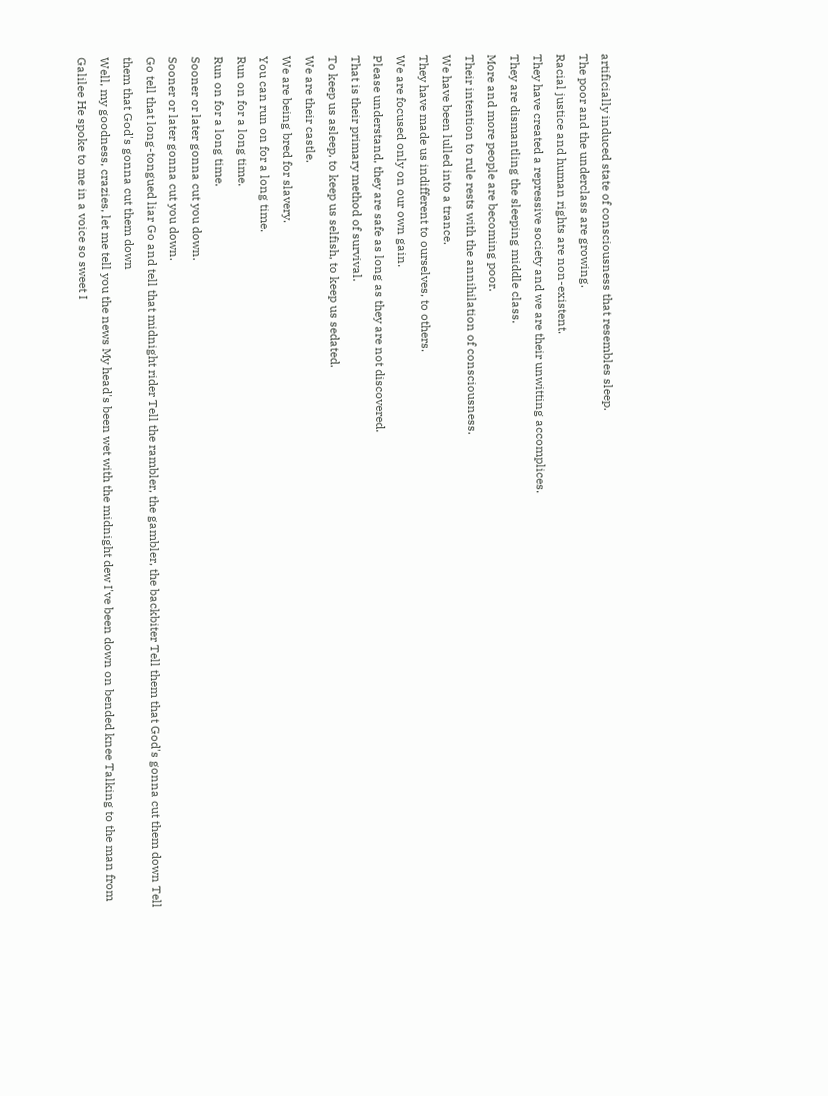artificially induced state of consciousness that resembles sleep.
The poor and the underclass are growing.
Racial justice and human rights are non-existent.
They have created a repressive society and we are their unwitting accomplices.
They are dismantling the sleeping middle class.
More and more people are becoming poor.
Their intention to rule rests with the annihilation of consciousness.
We have been lulled into a trance.
They have made us indifferent to ourselves, to others.
We are focused only on our own gain.
Please understand, they are safe as long as they are not discovered.
That is their primary method of survival.
To keep us asleep, to keep us selfish, to keep us sedated.
We are their castle.
We are being bred for slavery.
You can run on for a long time.
Run on for a long time.
Run on for a long time.
Sooner or later gonna cut you down.
Sooner or later gonna cut you down.
Go tell that long-tongued liar Go and tell that midnight rider Tell the rambler, the gambler, the backbiter Tell them that God's gonna cut them down Tell them that God's gonna cut them down
Well, my goodness, crazies, let me tell you the news My head's been wet with the midnight dew I've been down on bended knee Talking to the man from Galilee He spoke to me in a voice so sweet I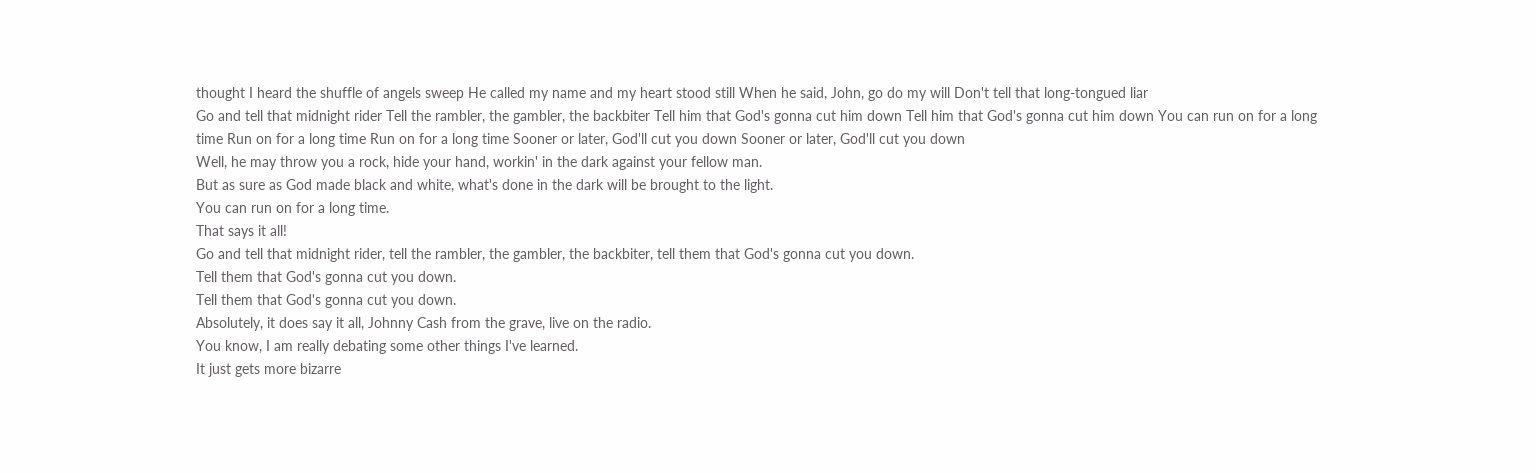thought I heard the shuffle of angels sweep He called my name and my heart stood still When he said, John, go do my will Don't tell that long-tongued liar
Go and tell that midnight rider Tell the rambler, the gambler, the backbiter Tell him that God's gonna cut him down Tell him that God's gonna cut him down You can run on for a long time Run on for a long time Run on for a long time Sooner or later, God'll cut you down Sooner or later, God'll cut you down
Well, he may throw you a rock, hide your hand, workin' in the dark against your fellow man.
But as sure as God made black and white, what's done in the dark will be brought to the light.
You can run on for a long time.
That says it all!
Go and tell that midnight rider, tell the rambler, the gambler, the backbiter, tell them that God's gonna cut you down.
Tell them that God's gonna cut you down.
Tell them that God's gonna cut you down.
Absolutely, it does say it all, Johnny Cash from the grave, live on the radio.
You know, I am really debating some other things I've learned.
It just gets more bizarre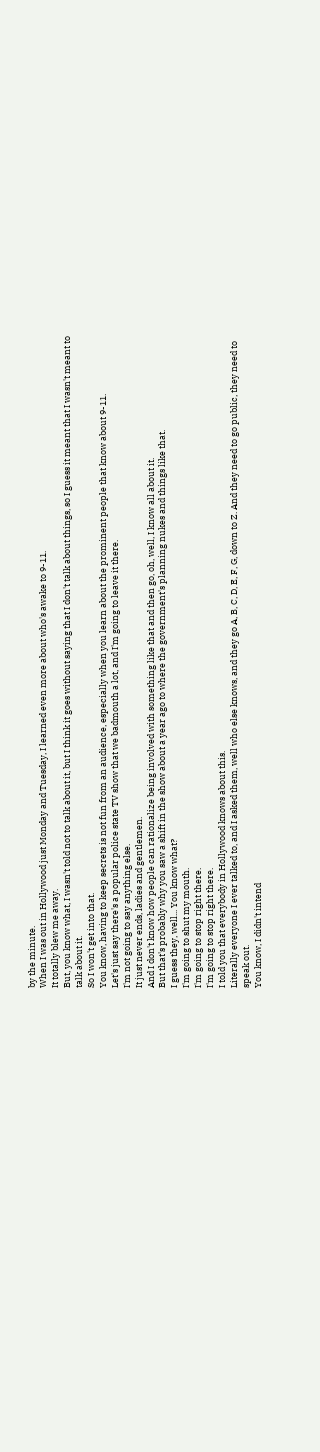by the minute.
When I was out in Hollywood just Monday and Tuesday, I learned even more about who's awake to 9-11.
It totally blew me away.
But, you know what, I wasn't told not to talk about it, but I think it goes without saying that I don't talk about things, so I guess it meant that I wasn't meant to talk about it.
So I won't get into that.
You know, having to keep secrets is not fun from an audience, especially when you learn about the prominent people that know about 9-11.
Let's just say there's a popular police state TV show that we badmouth a lot, and I'm going to leave it there.
I'm not going to say anything else.
It just never ends, ladies and gentlemen.
And I don't know how people can rationalize being involved with something like that and then go, oh, well, I know all about it.
But that's probably why you saw a shift in the show about a year ago to where the government's planning nukes and things like that.
I guess they, well... You know what?
I'm going to shut my mouth.
I'm going to stop right there.
I'm going to stop right there.
I told you that everybody in Hollywood knows about this.
Literally everyone I ever talked to, and I asked them, well who else knows, and they go A, B, C, D, E, F, G, down to Z. And they need to go public, they need to speak out.
You know, I didn't intend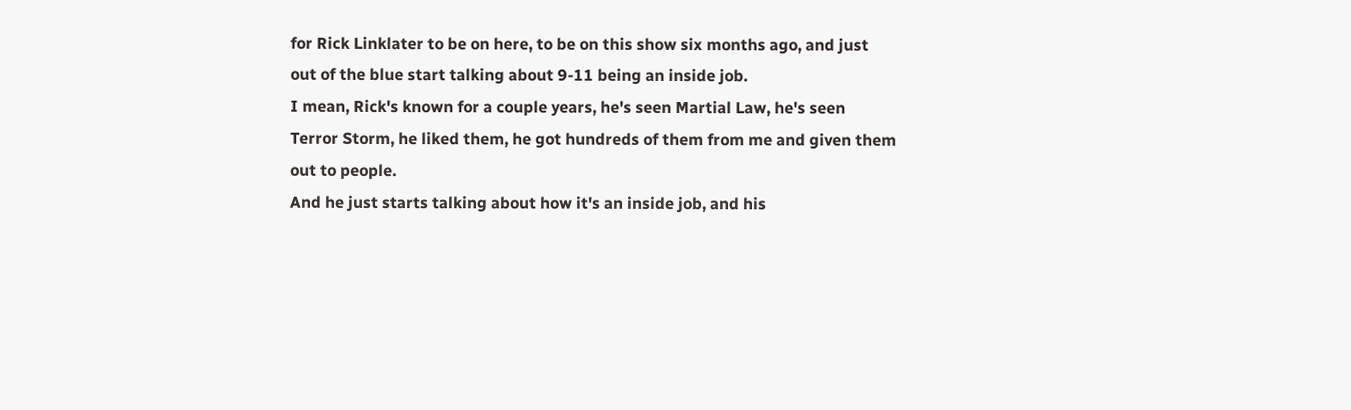for Rick Linklater to be on here, to be on this show six months ago, and just out of the blue start talking about 9-11 being an inside job.
I mean, Rick's known for a couple years, he's seen Martial Law, he's seen Terror Storm, he liked them, he got hundreds of them from me and given them out to people.
And he just starts talking about how it's an inside job, and his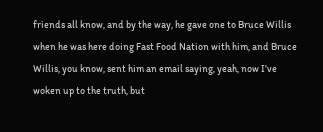friends all know, and by the way, he gave one to Bruce Willis when he was here doing Fast Food Nation with him, and Bruce Willis, you know, sent him an email saying, yeah, now I've woken up to the truth, but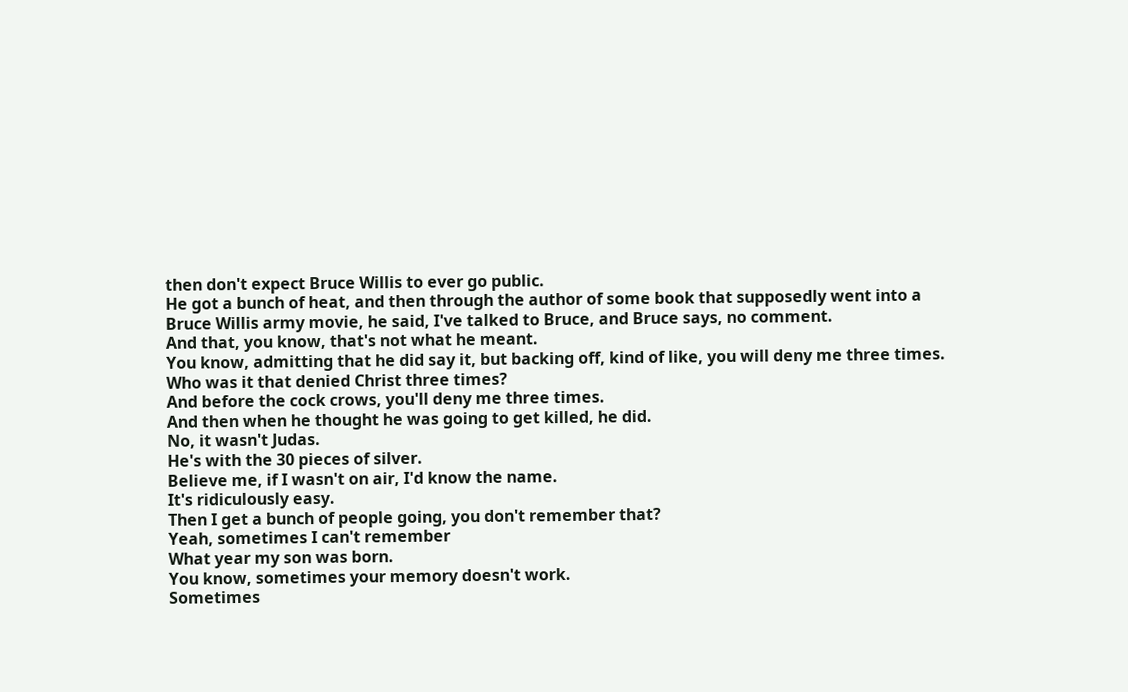then don't expect Bruce Willis to ever go public.
He got a bunch of heat, and then through the author of some book that supposedly went into a Bruce Willis army movie, he said, I've talked to Bruce, and Bruce says, no comment.
And that, you know, that's not what he meant.
You know, admitting that he did say it, but backing off, kind of like, you will deny me three times.
Who was it that denied Christ three times?
And before the cock crows, you'll deny me three times.
And then when he thought he was going to get killed, he did.
No, it wasn't Judas.
He's with the 30 pieces of silver.
Believe me, if I wasn't on air, I'd know the name.
It's ridiculously easy.
Then I get a bunch of people going, you don't remember that?
Yeah, sometimes I can't remember
What year my son was born.
You know, sometimes your memory doesn't work.
Sometimes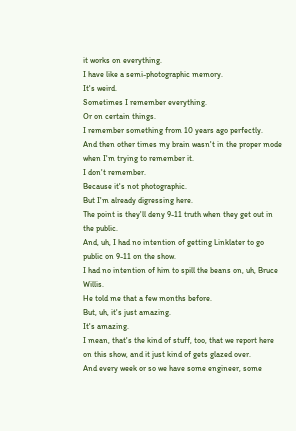it works on everything.
I have like a semi-photographic memory.
It's weird.
Sometimes I remember everything.
Or on certain things.
I remember something from 10 years ago perfectly.
And then other times my brain wasn't in the proper mode when I'm trying to remember it.
I don't remember.
Because it's not photographic.
But I'm already digressing here.
The point is they'll deny 9-11 truth when they get out in the public.
And, uh, I had no intention of getting Linklater to go public on 9-11 on the show.
I had no intention of him to spill the beans on, uh, Bruce Willis.
He told me that a few months before.
But, uh, it's just amazing.
It's amazing.
I mean, that's the kind of stuff, too, that we report here on this show, and it just kind of gets glazed over.
And every week or so we have some engineer, some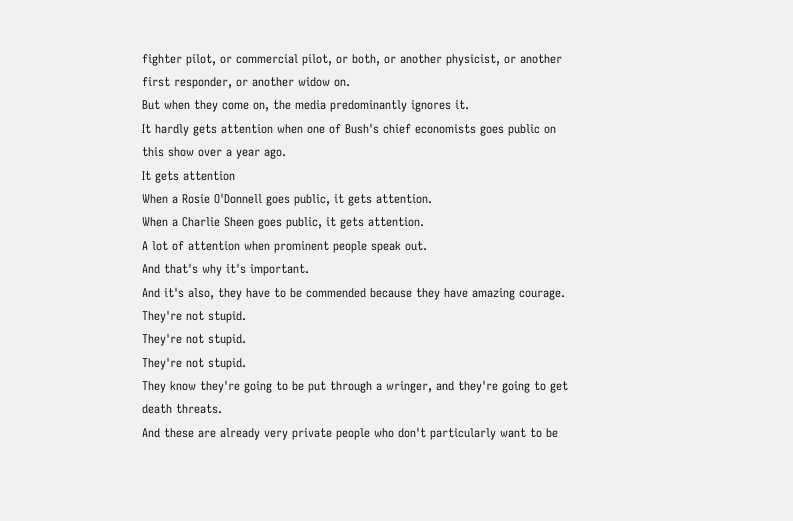fighter pilot, or commercial pilot, or both, or another physicist, or another first responder, or another widow on.
But when they come on, the media predominantly ignores it.
It hardly gets attention when one of Bush's chief economists goes public on this show over a year ago.
It gets attention
When a Rosie O'Donnell goes public, it gets attention.
When a Charlie Sheen goes public, it gets attention.
A lot of attention when prominent people speak out.
And that's why it's important.
And it's also, they have to be commended because they have amazing courage.
They're not stupid.
They're not stupid.
They're not stupid.
They know they're going to be put through a wringer, and they're going to get death threats.
And these are already very private people who don't particularly want to be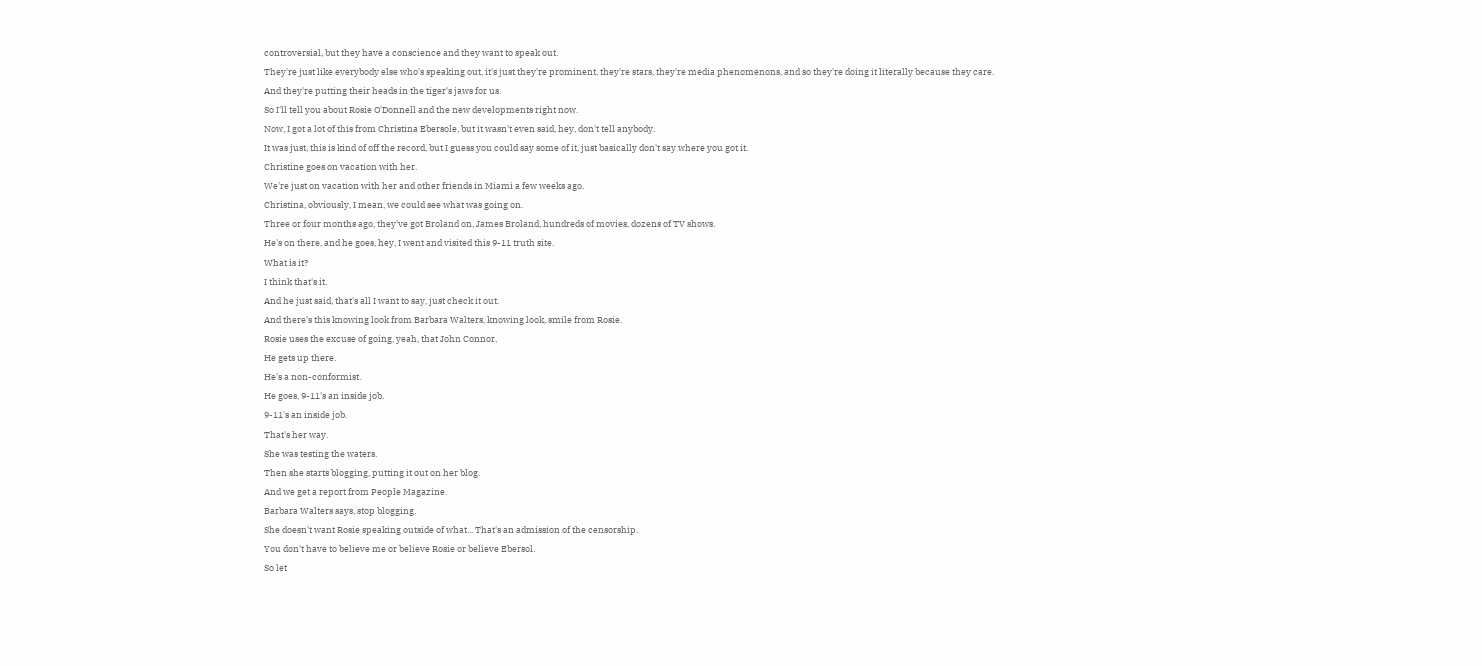controversial, but they have a conscience and they want to speak out.
They're just like everybody else who's speaking out, it's just they're prominent, they're stars, they're media phenomenons, and so they're doing it literally because they care.
And they're putting their heads in the tiger's jaws for us.
So I'll tell you about Rosie O'Donnell and the new developments right now.
Now, I got a lot of this from Christina Ebersole, but it wasn't even said, hey, don't tell anybody.
It was just, this is kind of off the record, but I guess you could say some of it, just basically don't say where you got it.
Christine goes on vacation with her.
We're just on vacation with her and other friends in Miami a few weeks ago.
Christina, obviously, I mean, we could see what was going on.
Three or four months ago, they've got Broland on, James Broland, hundreds of movies, dozens of TV shows.
He's on there, and he goes, hey, I went and visited this 9-11 truth site.
What is it?
I think that's it.
And he just said, that's all I want to say, just check it out.
And there's this knowing look from Barbara Walters, knowing look, smile from Rosie.
Rosie uses the excuse of going, yeah, that John Connor,
He gets up there.
He's a non-conformist.
He goes, 9-11's an inside job.
9-11's an inside job.
That's her way.
She was testing the waters.
Then she starts blogging, putting it out on her blog.
And we get a report from People Magazine.
Barbara Walters says, stop blogging.
She doesn't want Rosie speaking outside of what... That's an admission of the censorship.
You don't have to believe me or believe Rosie or believe Ebersol.
So let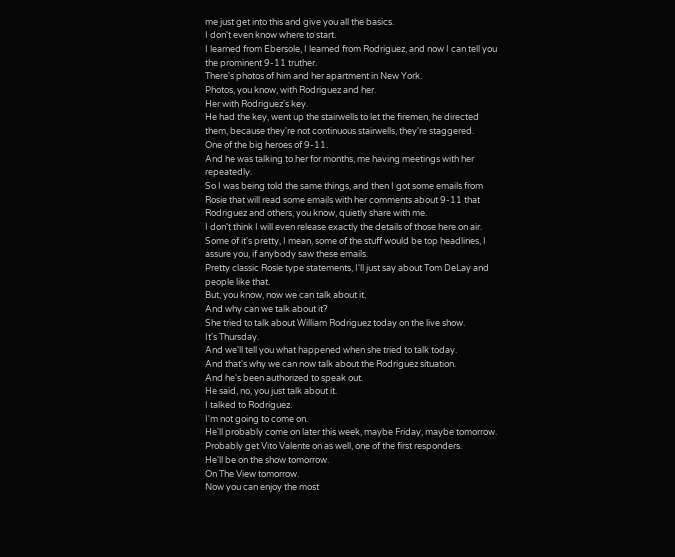me just get into this and give you all the basics.
I don't even know where to start.
I learned from Ebersole, I learned from Rodriguez, and now I can tell you the prominent 9-11 truther.
There's photos of him and her apartment in New York.
Photos, you know, with Rodriguez and her.
Her with Rodriguez's key.
He had the key, went up the stairwells to let the firemen, he directed them, because they're not continuous stairwells, they're staggered.
One of the big heroes of 9-11.
And he was talking to her for months, me having meetings with her repeatedly.
So I was being told the same things, and then I got some emails from Rosie that will read some emails with her comments about 9-11 that Rodriguez and others, you know, quietly share with me.
I don't think I will even release exactly the details of those here on air.
Some of it's pretty, I mean, some of the stuff would be top headlines, I assure you, if anybody saw these emails.
Pretty classic Rosie type statements, I'll just say about Tom DeLay and people like that.
But, you know, now we can talk about it.
And why can we talk about it?
She tried to talk about William Rodriguez today on the live show.
It's Thursday.
And we'll tell you what happened when she tried to talk today.
And that's why we can now talk about the Rodriguez situation.
And he's been authorized to speak out.
He said, no, you just talk about it.
I talked to Rodriguez.
I'm not going to come on.
He'll probably come on later this week, maybe Friday, maybe tomorrow.
Probably get Vito Valente on as well, one of the first responders.
He'll be on the show tomorrow.
On The View tomorrow.
Now you can enjoy the most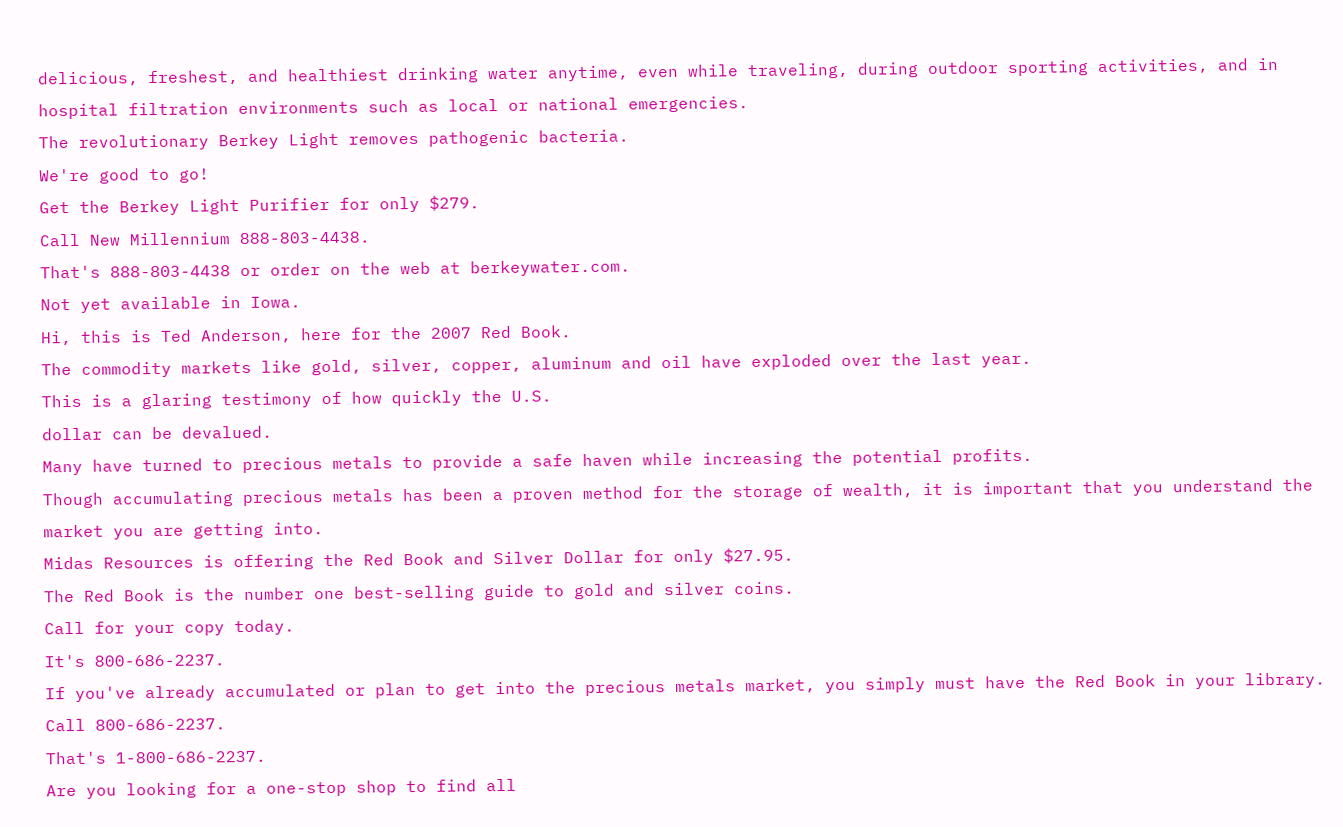delicious, freshest, and healthiest drinking water anytime, even while traveling, during outdoor sporting activities, and in hospital filtration environments such as local or national emergencies.
The revolutionary Berkey Light removes pathogenic bacteria.
We're good to go!
Get the Berkey Light Purifier for only $279.
Call New Millennium 888-803-4438.
That's 888-803-4438 or order on the web at berkeywater.com.
Not yet available in Iowa.
Hi, this is Ted Anderson, here for the 2007 Red Book.
The commodity markets like gold, silver, copper, aluminum and oil have exploded over the last year.
This is a glaring testimony of how quickly the U.S.
dollar can be devalued.
Many have turned to precious metals to provide a safe haven while increasing the potential profits.
Though accumulating precious metals has been a proven method for the storage of wealth, it is important that you understand the market you are getting into.
Midas Resources is offering the Red Book and Silver Dollar for only $27.95.
The Red Book is the number one best-selling guide to gold and silver coins.
Call for your copy today.
It's 800-686-2237.
If you've already accumulated or plan to get into the precious metals market, you simply must have the Red Book in your library.
Call 800-686-2237.
That's 1-800-686-2237.
Are you looking for a one-stop shop to find all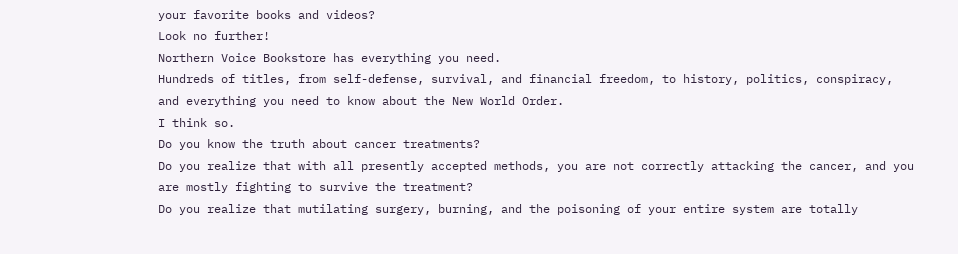your favorite books and videos?
Look no further!
Northern Voice Bookstore has everything you need.
Hundreds of titles, from self-defense, survival, and financial freedom, to history, politics, conspiracy, and everything you need to know about the New World Order.
I think so.
Do you know the truth about cancer treatments?
Do you realize that with all presently accepted methods, you are not correctly attacking the cancer, and you are mostly fighting to survive the treatment?
Do you realize that mutilating surgery, burning, and the poisoning of your entire system are totally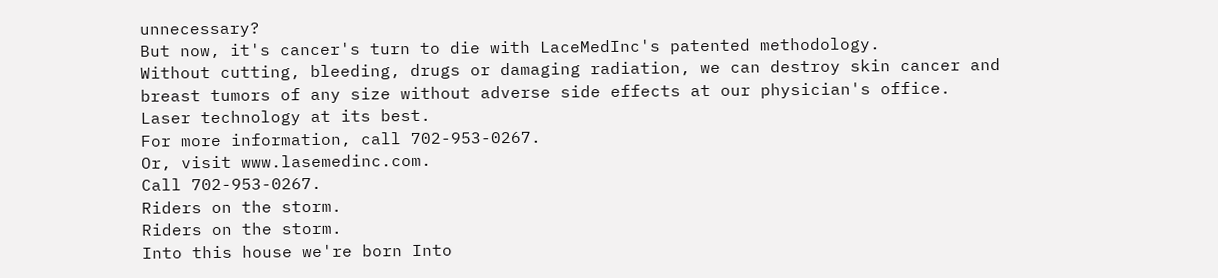unnecessary?
But now, it's cancer's turn to die with LaceMedInc's patented methodology.
Without cutting, bleeding, drugs or damaging radiation, we can destroy skin cancer and breast tumors of any size without adverse side effects at our physician's office.
Laser technology at its best.
For more information, call 702-953-0267.
Or, visit www.lasemedinc.com.
Call 702-953-0267.
Riders on the storm.
Riders on the storm.
Into this house we're born Into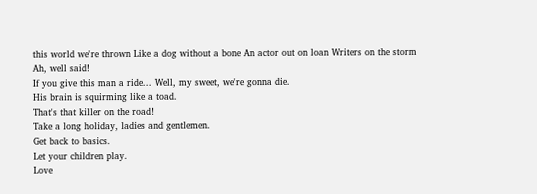this world we're thrown Like a dog without a bone An actor out on loan Writers on the storm
Ah, well said!
If you give this man a ride... Well, my sweet, we're gonna die.
His brain is squirming like a toad.
That's that killer on the road!
Take a long holiday, ladies and gentlemen.
Get back to basics.
Let your children play.
Love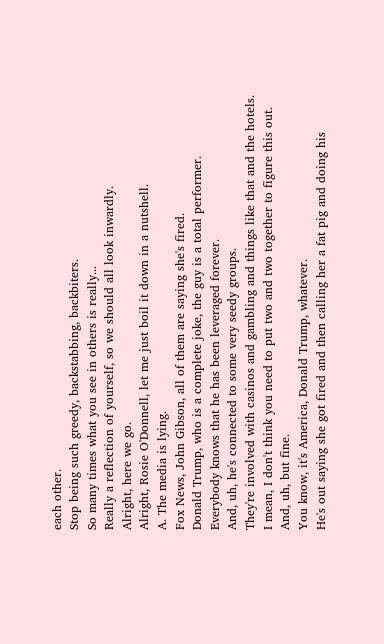each other.
Stop being such greedy, backstabbing, backbiters.
So many times what you see in others is really...
Really a reflection of yourself, so we should all look inwardly.
Alright, here we go.
Alright, Rosie O'Donnell, let me just boil it down in a nutshell.
A. The media is lying.
Fox News, John Gibson, all of them are saying she's fired.
Donald Trump, who is a complete joke, the guy is a total performer.
Everybody knows that he has been leveraged forever.
And, uh, he's connected to some very seedy groups.
They're involved with casinos and gambling and things like that and the hotels.
I mean, I don't think you need to put two and two together to figure this out.
And, uh, but fine.
You know, it's America, Donald Trump, whatever.
He's out saying she got fired and then calling her a fat pig and doing his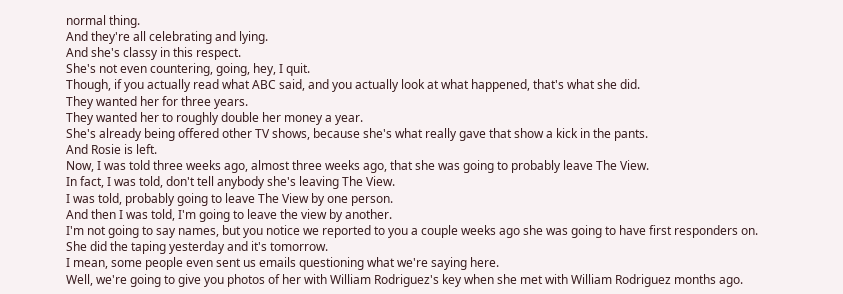normal thing.
And they're all celebrating and lying.
And she's classy in this respect.
She's not even countering, going, hey, I quit.
Though, if you actually read what ABC said, and you actually look at what happened, that's what she did.
They wanted her for three years.
They wanted her to roughly double her money a year.
She's already being offered other TV shows, because she's what really gave that show a kick in the pants.
And Rosie is left.
Now, I was told three weeks ago, almost three weeks ago, that she was going to probably leave The View.
In fact, I was told, don't tell anybody she's leaving The View.
I was told, probably going to leave The View by one person.
And then I was told, I'm going to leave the view by another.
I'm not going to say names, but you notice we reported to you a couple weeks ago she was going to have first responders on.
She did the taping yesterday and it's tomorrow.
I mean, some people even sent us emails questioning what we're saying here.
Well, we're going to give you photos of her with William Rodriguez's key when she met with William Rodriguez months ago.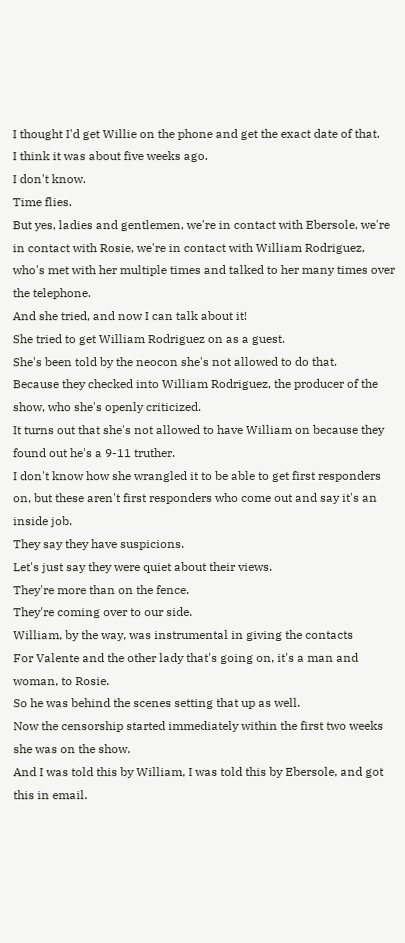I thought I'd get Willie on the phone and get the exact date of that.
I think it was about five weeks ago.
I don't know.
Time flies.
But yes, ladies and gentlemen, we're in contact with Ebersole, we're in contact with Rosie, we're in contact with William Rodriguez, who's met with her multiple times and talked to her many times over the telephone.
And she tried, and now I can talk about it!
She tried to get William Rodriguez on as a guest.
She's been told by the neocon she's not allowed to do that.
Because they checked into William Rodriguez, the producer of the show, who she's openly criticized.
It turns out that she's not allowed to have William on because they found out he's a 9-11 truther.
I don't know how she wrangled it to be able to get first responders on, but these aren't first responders who come out and say it's an inside job.
They say they have suspicions.
Let's just say they were quiet about their views.
They're more than on the fence.
They're coming over to our side.
William, by the way, was instrumental in giving the contacts
For Valente and the other lady that's going on, it's a man and woman, to Rosie.
So he was behind the scenes setting that up as well.
Now the censorship started immediately within the first two weeks she was on the show.
And I was told this by William, I was told this by Ebersole, and got this in email.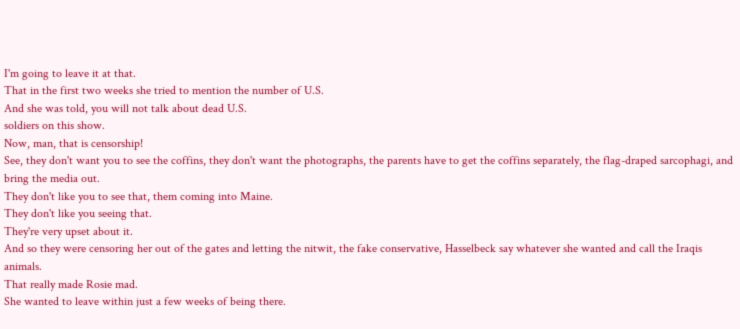I'm going to leave it at that.
That in the first two weeks she tried to mention the number of U.S.
And she was told, you will not talk about dead U.S.
soldiers on this show.
Now, man, that is censorship!
See, they don't want you to see the coffins, they don't want the photographs, the parents have to get the coffins separately, the flag-draped sarcophagi, and bring the media out.
They don't like you to see that, them coming into Maine.
They don't like you seeing that.
They're very upset about it.
And so they were censoring her out of the gates and letting the nitwit, the fake conservative, Hasselbeck say whatever she wanted and call the Iraqis animals.
That really made Rosie mad.
She wanted to leave within just a few weeks of being there.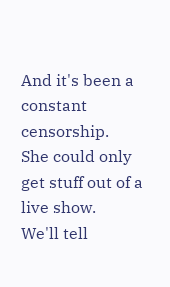And it's been a constant censorship.
She could only get stuff out of a live show.
We'll tell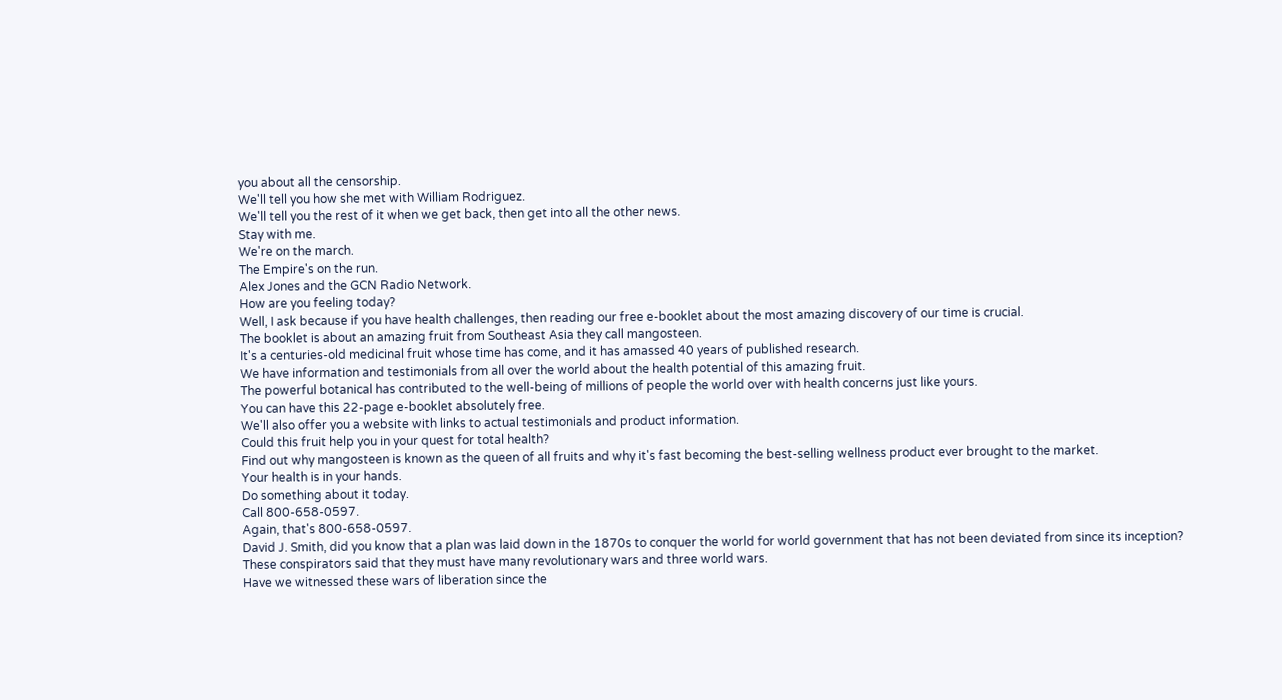you about all the censorship.
We'll tell you how she met with William Rodriguez.
We'll tell you the rest of it when we get back, then get into all the other news.
Stay with me.
We're on the march.
The Empire's on the run.
Alex Jones and the GCN Radio Network.
How are you feeling today?
Well, I ask because if you have health challenges, then reading our free e-booklet about the most amazing discovery of our time is crucial.
The booklet is about an amazing fruit from Southeast Asia they call mangosteen.
It's a centuries-old medicinal fruit whose time has come, and it has amassed 40 years of published research.
We have information and testimonials from all over the world about the health potential of this amazing fruit.
The powerful botanical has contributed to the well-being of millions of people the world over with health concerns just like yours.
You can have this 22-page e-booklet absolutely free.
We'll also offer you a website with links to actual testimonials and product information.
Could this fruit help you in your quest for total health?
Find out why mangosteen is known as the queen of all fruits and why it's fast becoming the best-selling wellness product ever brought to the market.
Your health is in your hands.
Do something about it today.
Call 800-658-0597.
Again, that's 800-658-0597.
David J. Smith, did you know that a plan was laid down in the 1870s to conquer the world for world government that has not been deviated from since its inception?
These conspirators said that they must have many revolutionary wars and three world wars.
Have we witnessed these wars of liberation since the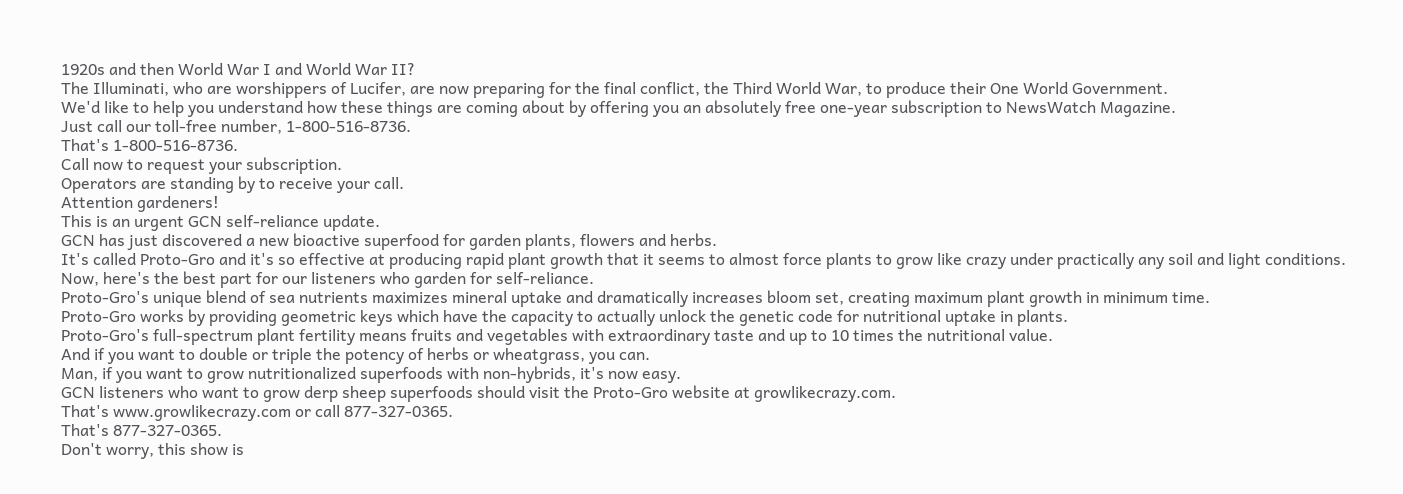1920s and then World War I and World War II?
The Illuminati, who are worshippers of Lucifer, are now preparing for the final conflict, the Third World War, to produce their One World Government.
We'd like to help you understand how these things are coming about by offering you an absolutely free one-year subscription to NewsWatch Magazine.
Just call our toll-free number, 1-800-516-8736.
That's 1-800-516-8736.
Call now to request your subscription.
Operators are standing by to receive your call.
Attention gardeners!
This is an urgent GCN self-reliance update.
GCN has just discovered a new bioactive superfood for garden plants, flowers and herbs.
It's called Proto-Gro and it's so effective at producing rapid plant growth that it seems to almost force plants to grow like crazy under practically any soil and light conditions.
Now, here's the best part for our listeners who garden for self-reliance.
Proto-Gro's unique blend of sea nutrients maximizes mineral uptake and dramatically increases bloom set, creating maximum plant growth in minimum time.
Proto-Gro works by providing geometric keys which have the capacity to actually unlock the genetic code for nutritional uptake in plants.
Proto-Gro's full-spectrum plant fertility means fruits and vegetables with extraordinary taste and up to 10 times the nutritional value.
And if you want to double or triple the potency of herbs or wheatgrass, you can.
Man, if you want to grow nutritionalized superfoods with non-hybrids, it's now easy.
GCN listeners who want to grow derp sheep superfoods should visit the Proto-Gro website at growlikecrazy.com.
That's www.growlikecrazy.com or call 877-327-0365.
That's 877-327-0365.
Don't worry, this show is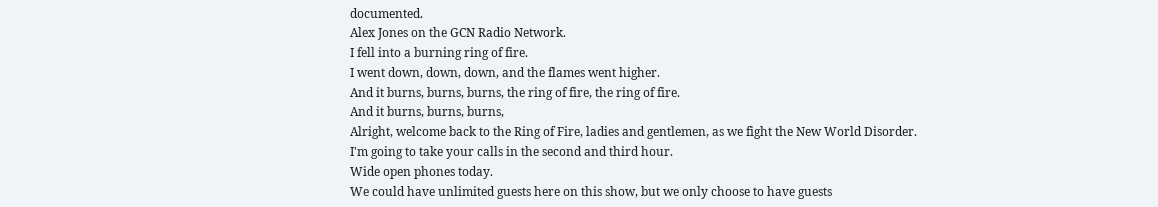documented.
Alex Jones on the GCN Radio Network.
I fell into a burning ring of fire.
I went down, down, down, and the flames went higher.
And it burns, burns, burns, the ring of fire, the ring of fire.
And it burns, burns, burns,
Alright, welcome back to the Ring of Fire, ladies and gentlemen, as we fight the New World Disorder.
I'm going to take your calls in the second and third hour.
Wide open phones today.
We could have unlimited guests here on this show, but we only choose to have guests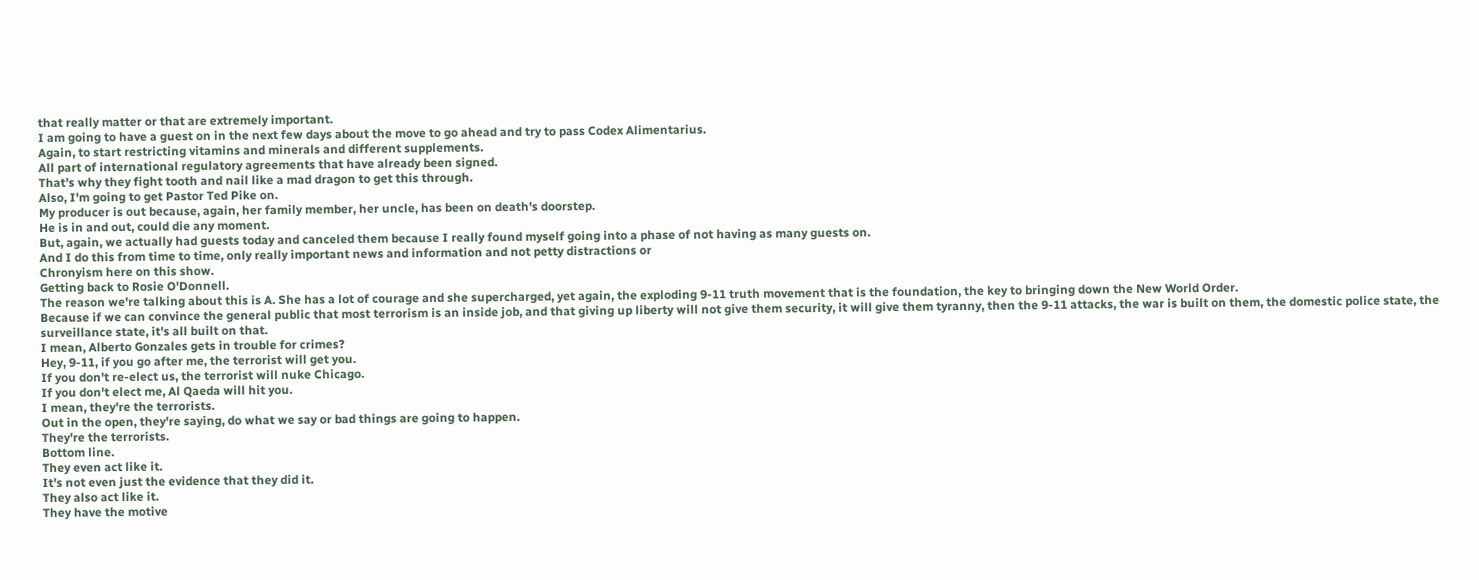that really matter or that are extremely important.
I am going to have a guest on in the next few days about the move to go ahead and try to pass Codex Alimentarius.
Again, to start restricting vitamins and minerals and different supplements.
All part of international regulatory agreements that have already been signed.
That's why they fight tooth and nail like a mad dragon to get this through.
Also, I'm going to get Pastor Ted Pike on.
My producer is out because, again, her family member, her uncle, has been on death's doorstep.
He is in and out, could die any moment.
But, again, we actually had guests today and canceled them because I really found myself going into a phase of not having as many guests on.
And I do this from time to time, only really important news and information and not petty distractions or
Chronyism here on this show.
Getting back to Rosie O'Donnell.
The reason we're talking about this is A. She has a lot of courage and she supercharged, yet again, the exploding 9-11 truth movement that is the foundation, the key to bringing down the New World Order.
Because if we can convince the general public that most terrorism is an inside job, and that giving up liberty will not give them security, it will give them tyranny, then the 9-11 attacks, the war is built on them, the domestic police state, the surveillance state, it's all built on that.
I mean, Alberto Gonzales gets in trouble for crimes?
Hey, 9-11, if you go after me, the terrorist will get you.
If you don't re-elect us, the terrorist will nuke Chicago.
If you don't elect me, Al Qaeda will hit you.
I mean, they're the terrorists.
Out in the open, they're saying, do what we say or bad things are going to happen.
They're the terrorists.
Bottom line.
They even act like it.
It's not even just the evidence that they did it.
They also act like it.
They have the motive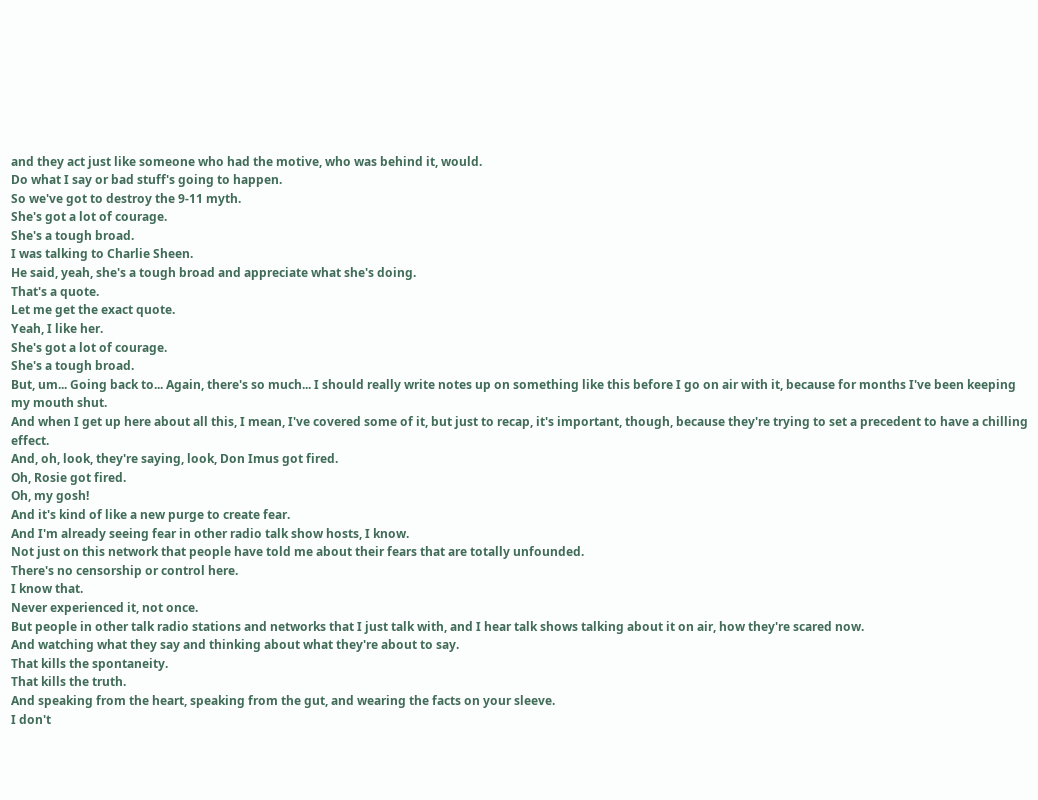and they act just like someone who had the motive, who was behind it, would.
Do what I say or bad stuff's going to happen.
So we've got to destroy the 9-11 myth.
She's got a lot of courage.
She's a tough broad.
I was talking to Charlie Sheen.
He said, yeah, she's a tough broad and appreciate what she's doing.
That's a quote.
Let me get the exact quote.
Yeah, I like her.
She's got a lot of courage.
She's a tough broad.
But, um... Going back to... Again, there's so much... I should really write notes up on something like this before I go on air with it, because for months I've been keeping my mouth shut.
And when I get up here about all this, I mean, I've covered some of it, but just to recap, it's important, though, because they're trying to set a precedent to have a chilling effect.
And, oh, look, they're saying, look, Don Imus got fired.
Oh, Rosie got fired.
Oh, my gosh!
And it's kind of like a new purge to create fear.
And I'm already seeing fear in other radio talk show hosts, I know.
Not just on this network that people have told me about their fears that are totally unfounded.
There's no censorship or control here.
I know that.
Never experienced it, not once.
But people in other talk radio stations and networks that I just talk with, and I hear talk shows talking about it on air, how they're scared now.
And watching what they say and thinking about what they're about to say.
That kills the spontaneity.
That kills the truth.
And speaking from the heart, speaking from the gut, and wearing the facts on your sleeve.
I don't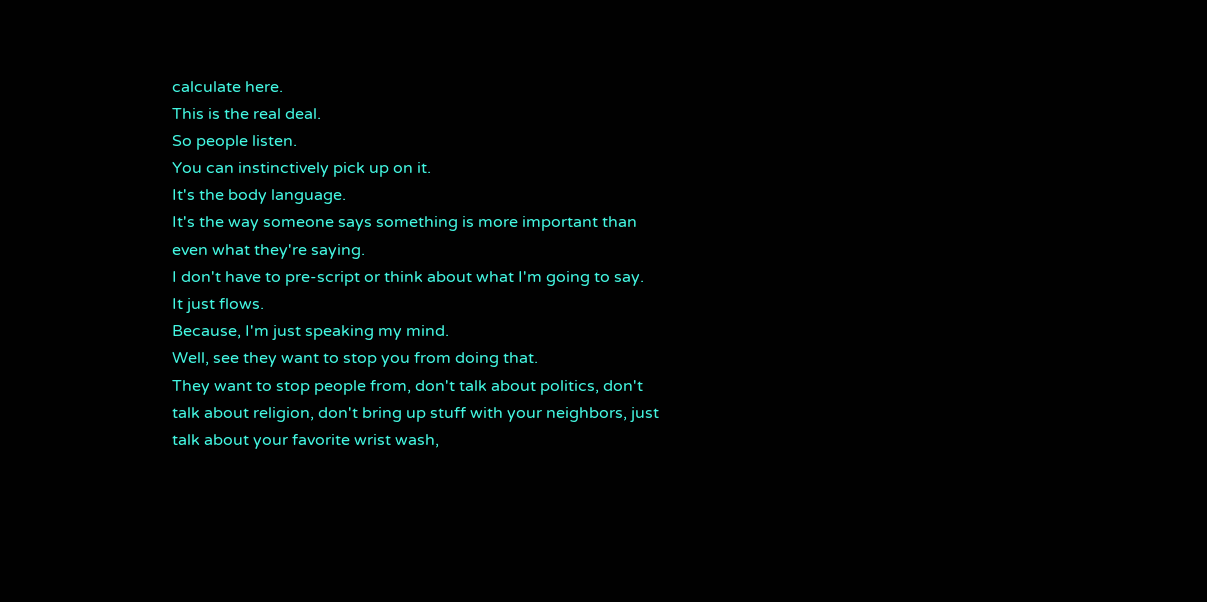calculate here.
This is the real deal.
So people listen.
You can instinctively pick up on it.
It's the body language.
It's the way someone says something is more important than even what they're saying.
I don't have to pre-script or think about what I'm going to say.
It just flows.
Because, I'm just speaking my mind.
Well, see they want to stop you from doing that.
They want to stop people from, don't talk about politics, don't talk about religion, don't bring up stuff with your neighbors, just talk about your favorite wrist wash,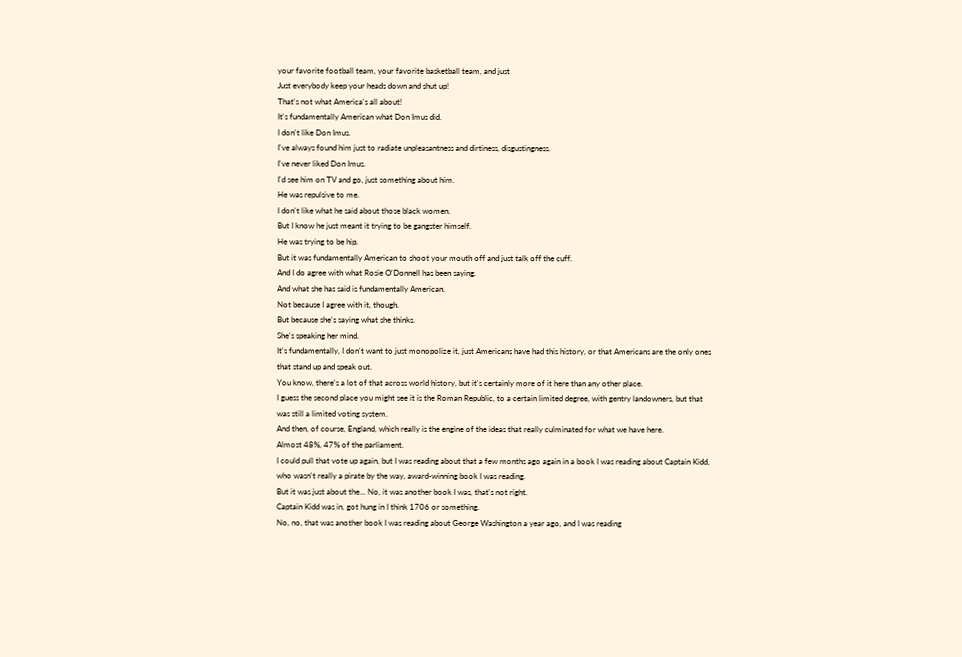your favorite football team, your favorite basketball team, and just
Just everybody keep your heads down and shut up!
That's not what America's all about!
It's fundamentally American what Don Imus did.
I don't like Don Imus.
I've always found him just to radiate unpleasantness and dirtiness, disgustingness.
I've never liked Don Imus.
I'd see him on TV and go, just something about him.
He was repulsive to me.
I don't like what he said about those black women.
But I know he just meant it trying to be gangster himself.
He was trying to be hip.
But it was fundamentally American to shoot your mouth off and just talk off the cuff.
And I do agree with what Rosie O'Donnell has been saying.
And what she has said is fundamentally American.
Not because I agree with it, though.
But because she's saying what she thinks.
She's speaking her mind.
It's fundamentally, I don't want to just monopolize it, just Americans have had this history, or that Americans are the only ones that stand up and speak out.
You know, there's a lot of that across world history, but it's certainly more of it here than any other place.
I guess the second place you might see it is the Roman Republic, to a certain limited degree, with gentry landowners, but that was still a limited voting system.
And then, of course, England, which really is the engine of the ideas that really culminated for what we have here.
Almost 48%, 47% of the parliament.
I could pull that vote up again, but I was reading about that a few months ago again in a book I was reading about Captain Kidd, who wasn't really a pirate by the way, award-winning book I was reading.
But it was just about the... No, it was another book I was, that's not right.
Captain Kidd was in, got hung in I think 1706 or something.
No, no, that was another book I was reading about George Washington a year ago, and I was reading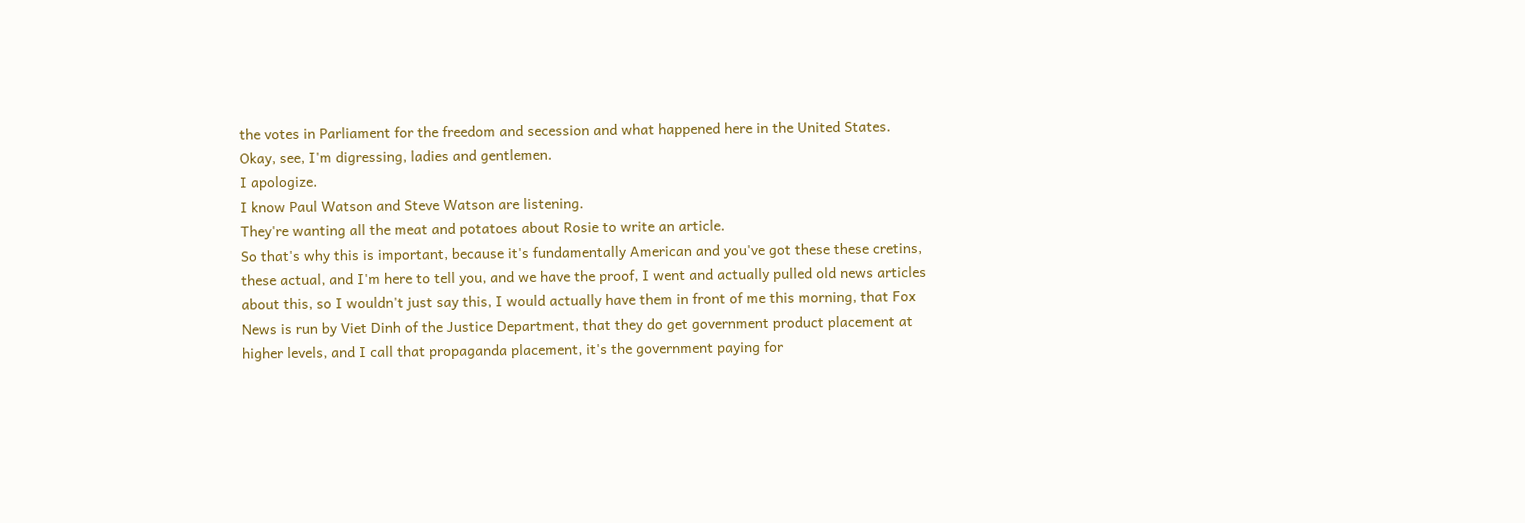the votes in Parliament for the freedom and secession and what happened here in the United States.
Okay, see, I'm digressing, ladies and gentlemen.
I apologize.
I know Paul Watson and Steve Watson are listening.
They're wanting all the meat and potatoes about Rosie to write an article.
So that's why this is important, because it's fundamentally American and you've got these these cretins, these actual, and I'm here to tell you, and we have the proof, I went and actually pulled old news articles about this, so I wouldn't just say this, I would actually have them in front of me this morning, that Fox News is run by Viet Dinh of the Justice Department, that they do get government product placement at higher levels, and I call that propaganda placement, it's the government paying for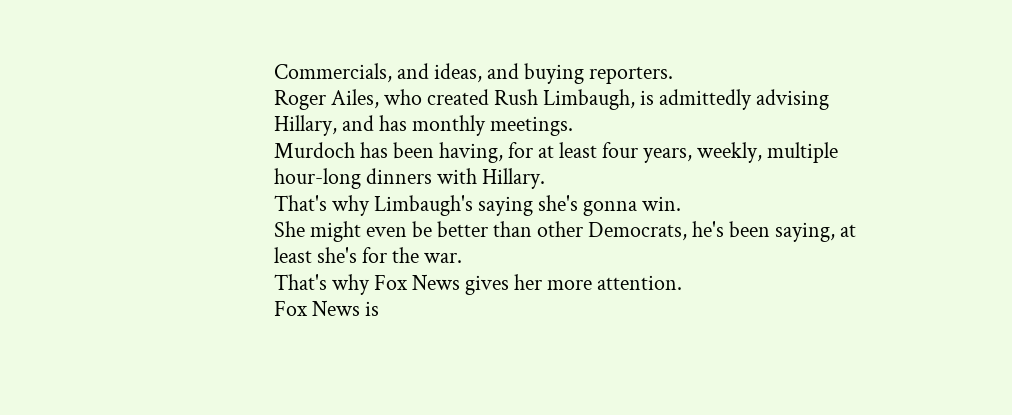Commercials, and ideas, and buying reporters.
Roger Ailes, who created Rush Limbaugh, is admittedly advising Hillary, and has monthly meetings.
Murdoch has been having, for at least four years, weekly, multiple hour-long dinners with Hillary.
That's why Limbaugh's saying she's gonna win.
She might even be better than other Democrats, he's been saying, at least she's for the war.
That's why Fox News gives her more attention.
Fox News is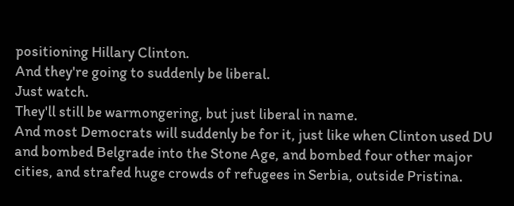positioning Hillary Clinton.
And they're going to suddenly be liberal.
Just watch.
They'll still be warmongering, but just liberal in name.
And most Democrats will suddenly be for it, just like when Clinton used DU and bombed Belgrade into the Stone Age, and bombed four other major cities, and strafed huge crowds of refugees in Serbia, outside Pristina.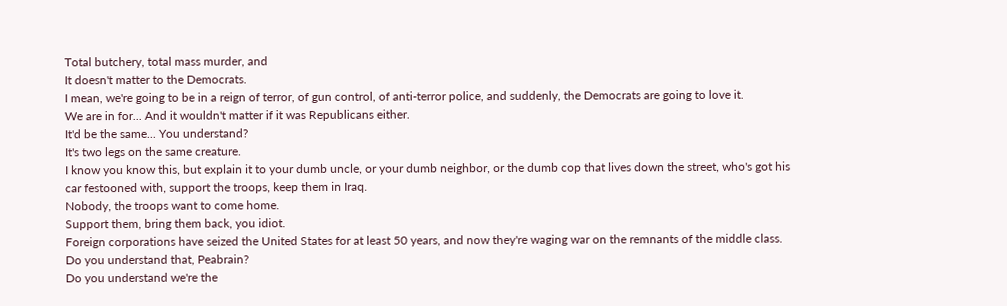Total butchery, total mass murder, and
It doesn't matter to the Democrats.
I mean, we're going to be in a reign of terror, of gun control, of anti-terror police, and suddenly, the Democrats are going to love it.
We are in for... And it wouldn't matter if it was Republicans either.
It'd be the same... You understand?
It's two legs on the same creature.
I know you know this, but explain it to your dumb uncle, or your dumb neighbor, or the dumb cop that lives down the street, who's got his car festooned with, support the troops, keep them in Iraq.
Nobody, the troops want to come home.
Support them, bring them back, you idiot.
Foreign corporations have seized the United States for at least 50 years, and now they're waging war on the remnants of the middle class.
Do you understand that, Peabrain?
Do you understand we're the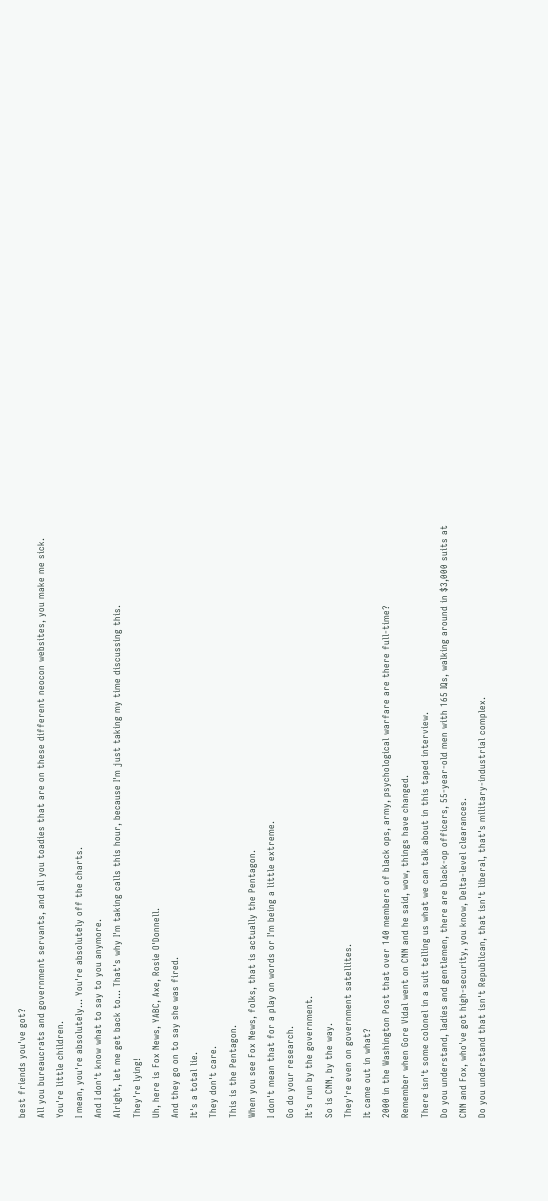best friends you've got?
All you bureaucrats and government servants, and all you toadies that are on these different neocon websites, you make me sick.
You're little children.
I mean, you're absolutely... You're absolutely off the charts.
And I don't know what to say to you anymore.
Alright, let me get back to... That's why I'm taking calls this hour, because I'm just taking my time discussing this.
They're lying!
Uh, here is Fox News, YABC, Axe, Rosie O'Donnell.
And they go on to say she was fired.
It's a total lie.
They don't care.
This is the Pentagon.
When you see Fox News, folks, that is actually the Pentagon.
I don't mean that for a play on words or I'm being a little extreme.
Go do your research.
It's run by the government.
So is CNN, by the way.
They're even on government satellites.
It came out in what?
2000 in the Washington Post that over 140 members of black ops, army, psychological warfare are there full-time?
Remember when Gore Vidal went on CNN and he said, wow, things have changed.
There isn't some colonel in a suit telling us what we can talk about in this taped interview.
Do you understand, ladies and gentlemen, there are black-op officers, 55-year-old men with 165 IQs, walking around in $3,000 suits at CNN and Fox, who've got high-security, you know, Delta-level clearances.
Do you understand that isn't Republican, that isn't liberal, that's military-industrial complex.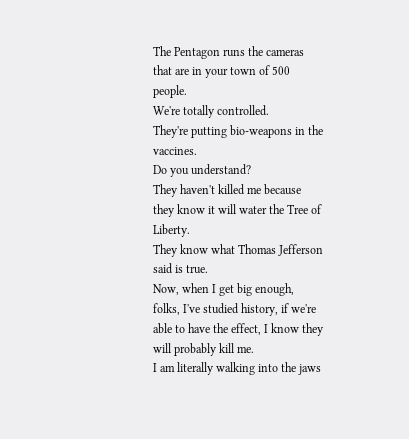The Pentagon runs the cameras that are in your town of 500 people.
We're totally controlled.
They're putting bio-weapons in the vaccines.
Do you understand?
They haven't killed me because they know it will water the Tree of Liberty.
They know what Thomas Jefferson said is true.
Now, when I get big enough, folks, I've studied history, if we're able to have the effect, I know they will probably kill me.
I am literally walking into the jaws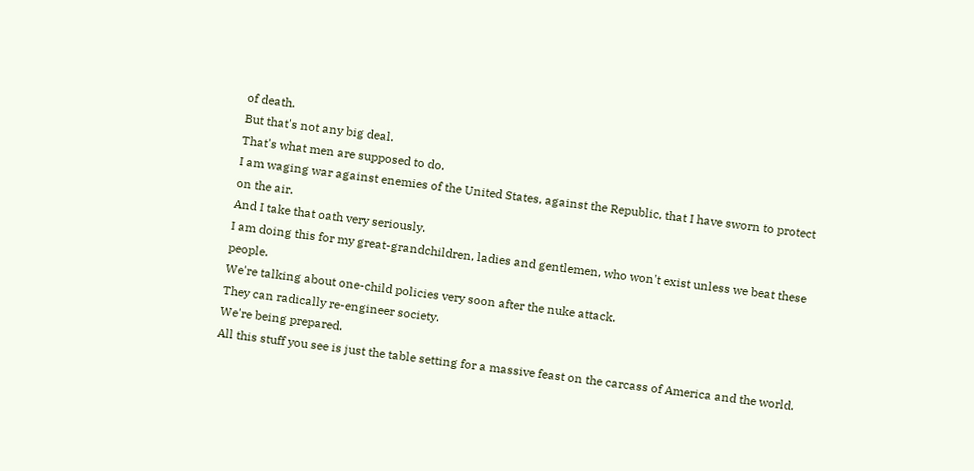of death.
But that's not any big deal.
That's what men are supposed to do.
I am waging war against enemies of the United States, against the Republic, that I have sworn to protect on the air.
And I take that oath very seriously.
I am doing this for my great-grandchildren, ladies and gentlemen, who won't exist unless we beat these people.
We're talking about one-child policies very soon after the nuke attack.
They can radically re-engineer society.
We're being prepared.
All this stuff you see is just the table setting for a massive feast on the carcass of America and the world.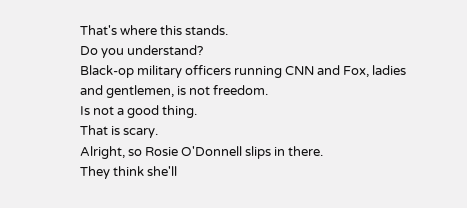That's where this stands.
Do you understand?
Black-op military officers running CNN and Fox, ladies and gentlemen, is not freedom.
Is not a good thing.
That is scary.
Alright, so Rosie O'Donnell slips in there.
They think she'll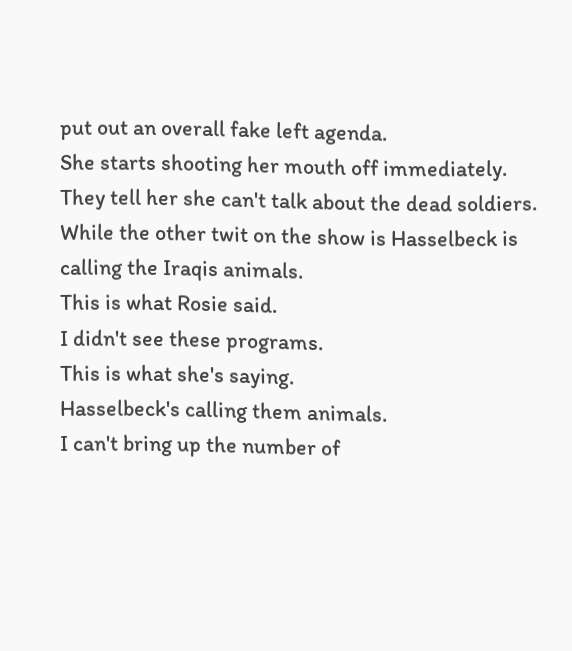put out an overall fake left agenda.
She starts shooting her mouth off immediately.
They tell her she can't talk about the dead soldiers.
While the other twit on the show is Hasselbeck is calling the Iraqis animals.
This is what Rosie said.
I didn't see these programs.
This is what she's saying.
Hasselbeck's calling them animals.
I can't bring up the number of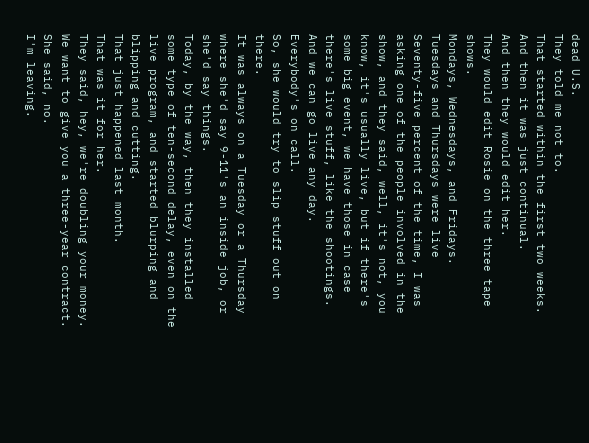dead U.S.
They told me not to.
That started within the first two weeks.
And then it was just continual.
And then they would edit her.
They would edit Rosie on the three tape shows.
Mondays, Wednesdays, and Fridays.
Tuesdays and Thursdays were live
Seventy-five percent of the time, I was asking one of the people involved in the show, and they said, well, it's not, you know, it's usually live, but if there's some big event, we have those in case there's live stuff, like the shootings.
And we can go live any day.
Everybody's on call.
So, she would try to slip stuff out on there.
It was always on a Tuesday or a Thursday where she'd say 9-11's an inside job, or she'd say things.
Today, by the way, then they installed some type of ten-second delay, even on the live program, and started blurping and blipping and cutting.
That just happened last month.
That was it for her.
They said, hey, we're doubling your money.
We want to give you a three-year contract.
She said, no.
I'm leaving.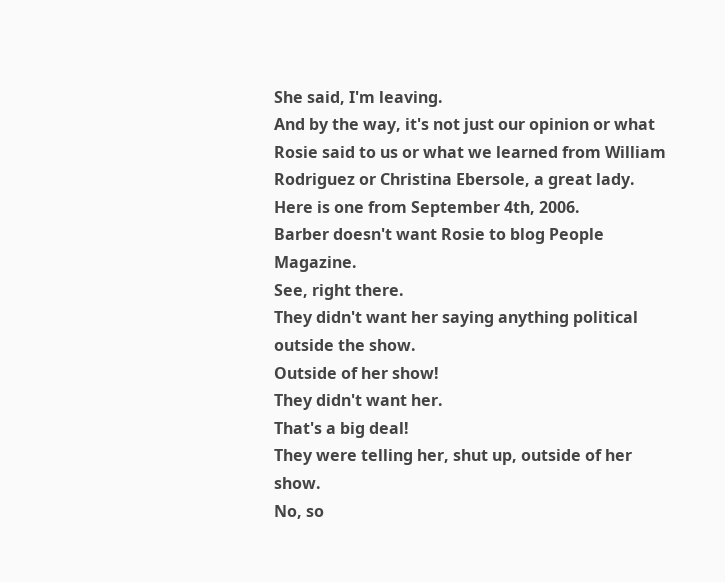She said, I'm leaving.
And by the way, it's not just our opinion or what Rosie said to us or what we learned from William Rodriguez or Christina Ebersole, a great lady.
Here is one from September 4th, 2006.
Barber doesn't want Rosie to blog People Magazine.
See, right there.
They didn't want her saying anything political outside the show.
Outside of her show!
They didn't want her.
That's a big deal!
They were telling her, shut up, outside of her show.
No, so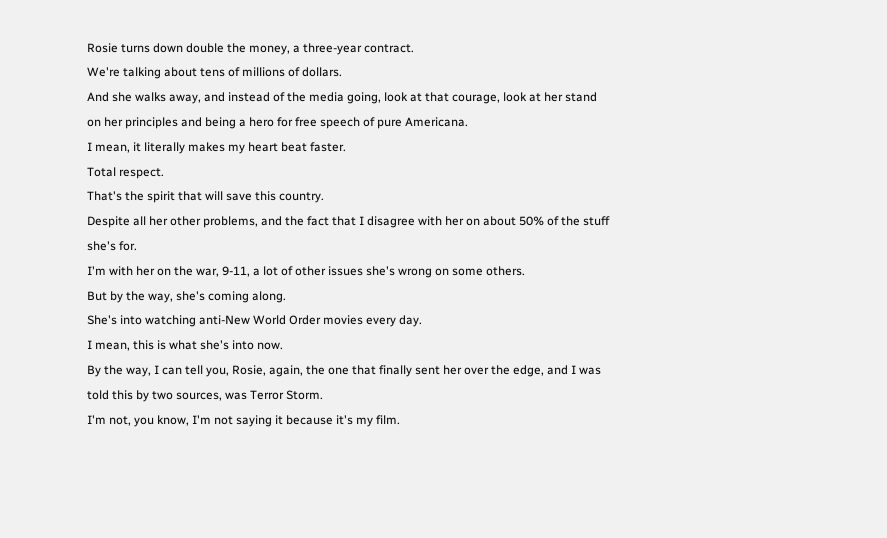Rosie turns down double the money, a three-year contract.
We're talking about tens of millions of dollars.
And she walks away, and instead of the media going, look at that courage, look at her stand on her principles and being a hero for free speech of pure Americana.
I mean, it literally makes my heart beat faster.
Total respect.
That's the spirit that will save this country.
Despite all her other problems, and the fact that I disagree with her on about 50% of the stuff she's for.
I'm with her on the war, 9-11, a lot of other issues she's wrong on some others.
But by the way, she's coming along.
She's into watching anti-New World Order movies every day.
I mean, this is what she's into now.
By the way, I can tell you, Rosie, again, the one that finally sent her over the edge, and I was told this by two sources, was Terror Storm.
I'm not, you know, I'm not saying it because it's my film.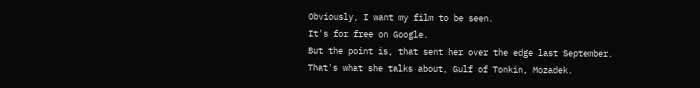Obviously, I want my film to be seen.
It's for free on Google.
But the point is, that sent her over the edge last September.
That's what she talks about, Gulf of Tonkin, Mozadek.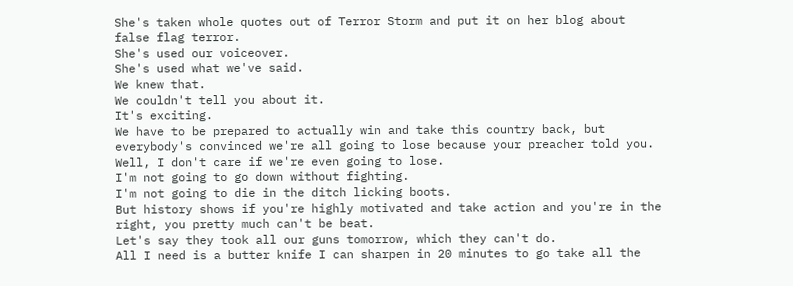She's taken whole quotes out of Terror Storm and put it on her blog about false flag terror.
She's used our voiceover.
She's used what we've said.
We knew that.
We couldn't tell you about it.
It's exciting.
We have to be prepared to actually win and take this country back, but everybody's convinced we're all going to lose because your preacher told you.
Well, I don't care if we're even going to lose.
I'm not going to go down without fighting.
I'm not going to die in the ditch licking boots.
But history shows if you're highly motivated and take action and you're in the right, you pretty much can't be beat.
Let's say they took all our guns tomorrow, which they can't do.
All I need is a butter knife I can sharpen in 20 minutes to go take all the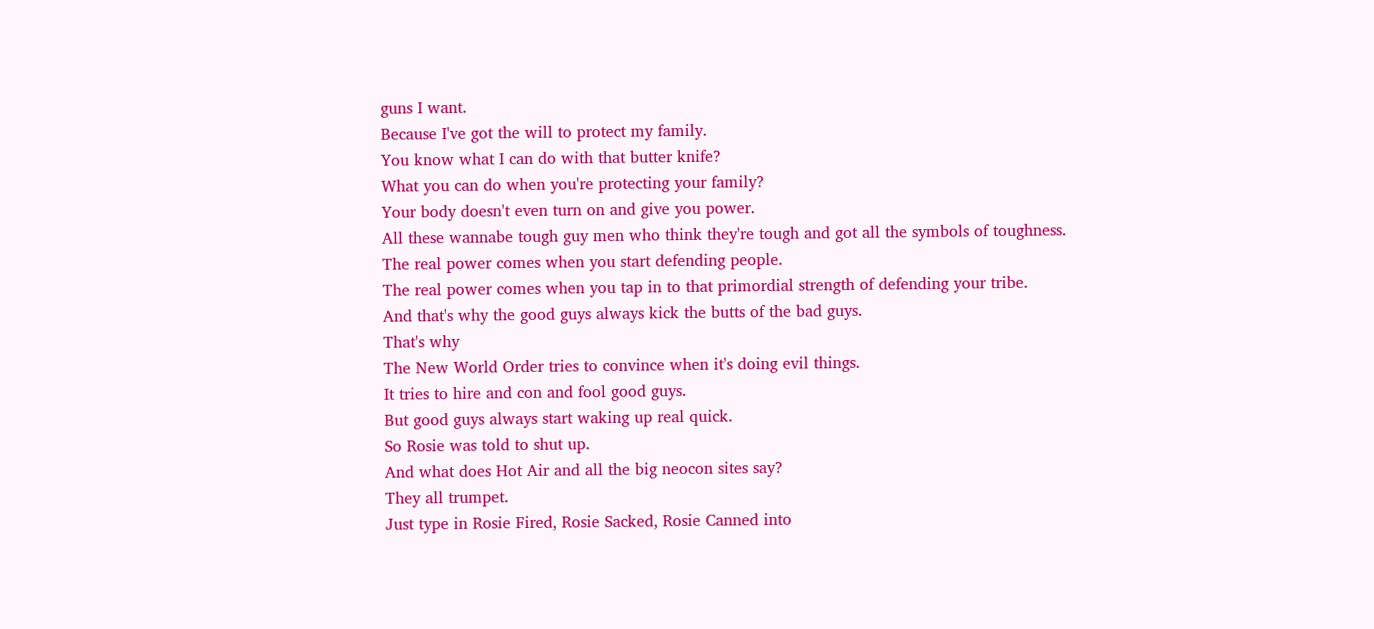guns I want.
Because I've got the will to protect my family.
You know what I can do with that butter knife?
What you can do when you're protecting your family?
Your body doesn't even turn on and give you power.
All these wannabe tough guy men who think they're tough and got all the symbols of toughness.
The real power comes when you start defending people.
The real power comes when you tap in to that primordial strength of defending your tribe.
And that's why the good guys always kick the butts of the bad guys.
That's why
The New World Order tries to convince when it's doing evil things.
It tries to hire and con and fool good guys.
But good guys always start waking up real quick.
So Rosie was told to shut up.
And what does Hot Air and all the big neocon sites say?
They all trumpet.
Just type in Rosie Fired, Rosie Sacked, Rosie Canned into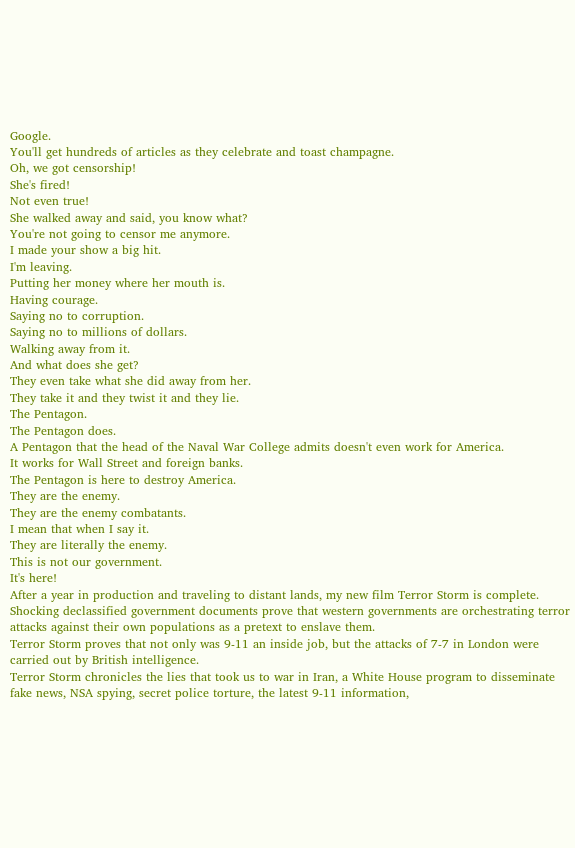Google.
You'll get hundreds of articles as they celebrate and toast champagne.
Oh, we got censorship!
She's fired!
Not even true!
She walked away and said, you know what?
You're not going to censor me anymore.
I made your show a big hit.
I'm leaving.
Putting her money where her mouth is.
Having courage.
Saying no to corruption.
Saying no to millions of dollars.
Walking away from it.
And what does she get?
They even take what she did away from her.
They take it and they twist it and they lie.
The Pentagon.
The Pentagon does.
A Pentagon that the head of the Naval War College admits doesn't even work for America.
It works for Wall Street and foreign banks.
The Pentagon is here to destroy America.
They are the enemy.
They are the enemy combatants.
I mean that when I say it.
They are literally the enemy.
This is not our government.
It's here!
After a year in production and traveling to distant lands, my new film Terror Storm is complete.
Shocking declassified government documents prove that western governments are orchestrating terror attacks against their own populations as a pretext to enslave them.
Terror Storm proves that not only was 9-11 an inside job, but the attacks of 7-7 in London were carried out by British intelligence.
Terror Storm chronicles the lies that took us to war in Iran, a White House program to disseminate fake news, NSA spying, secret police torture, the latest 9-11 information,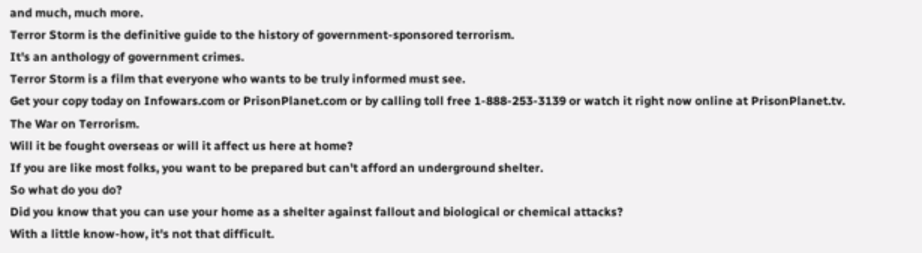and much, much more.
Terror Storm is the definitive guide to the history of government-sponsored terrorism.
It's an anthology of government crimes.
Terror Storm is a film that everyone who wants to be truly informed must see.
Get your copy today on Infowars.com or PrisonPlanet.com or by calling toll free 1-888-253-3139 or watch it right now online at PrisonPlanet.tv.
The War on Terrorism.
Will it be fought overseas or will it affect us here at home?
If you are like most folks, you want to be prepared but can't afford an underground shelter.
So what do you do?
Did you know that you can use your home as a shelter against fallout and biological or chemical attacks?
With a little know-how, it's not that difficult.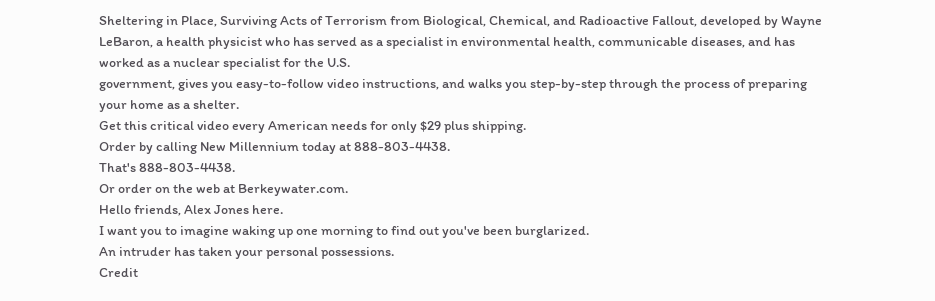Sheltering in Place, Surviving Acts of Terrorism from Biological, Chemical, and Radioactive Fallout, developed by Wayne LeBaron, a health physicist who has served as a specialist in environmental health, communicable diseases, and has worked as a nuclear specialist for the U.S.
government, gives you easy-to-follow video instructions, and walks you step-by-step through the process of preparing your home as a shelter.
Get this critical video every American needs for only $29 plus shipping.
Order by calling New Millennium today at 888-803-4438.
That's 888-803-4438.
Or order on the web at Berkeywater.com.
Hello friends, Alex Jones here.
I want you to imagine waking up one morning to find out you've been burglarized.
An intruder has taken your personal possessions.
Credit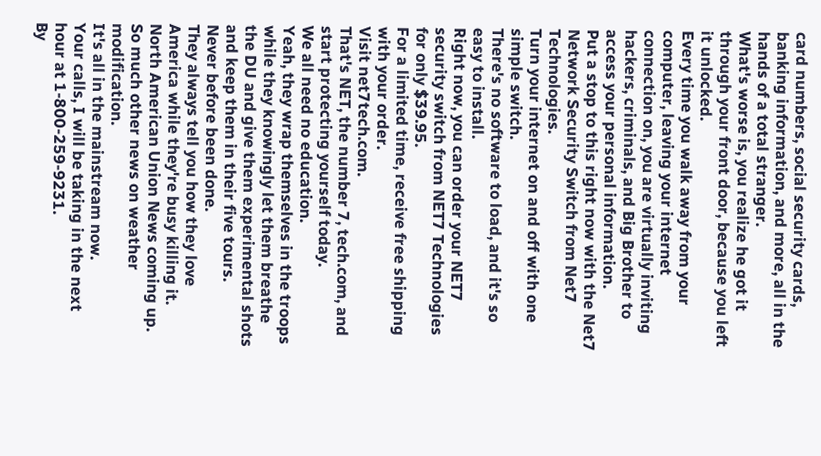card numbers, social security cards, banking information, and more, all in the hands of a total stranger.
What's worse is, you realize he got it through your front door, because you left it unlocked.
Every time you walk away from your computer, leaving your internet connection on, you are virtually inviting hackers, criminals, and Big Brother to access your personal information.
Put a stop to this right now with the Net7 Network Security Switch from Net7 Technologies.
Turn your internet on and off with one simple switch.
There's no software to load, and it's so easy to install.
Right now, you can order your NET7 security switch from NET7 Technologies for only $39.95.
For a limited time, receive free shipping with your order.
Visit net7tech.com.
That's NET, the number 7, tech.com, and start protecting yourself today.
We all need no education.
Yeah, they wrap themselves in the troops while they knowingly let them breathe the DU and give them experimental shots and keep them in their five tours.
Never before been done.
They always tell you how they love America while they're busy killing it.
North American Union News coming up.
So much other news on weather modification.
It's all in the mainstream now.
Your calls, I will be taking in the next hour at 1-800-259-9231.
By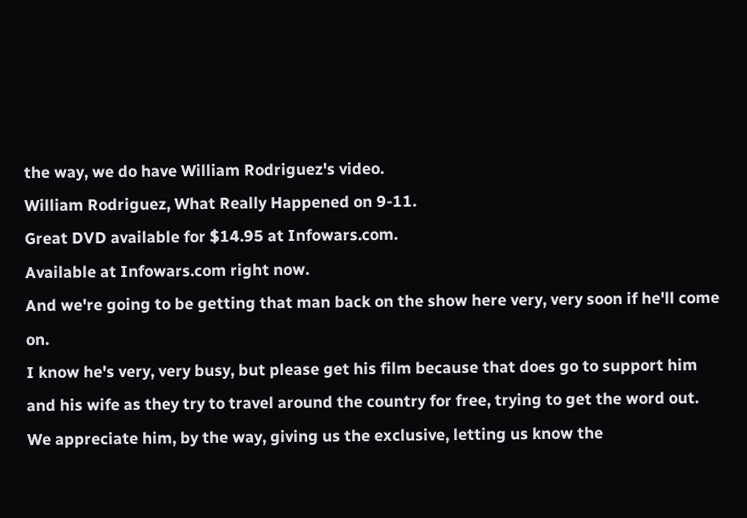the way, we do have William Rodriguez's video.
William Rodriguez, What Really Happened on 9-11.
Great DVD available for $14.95 at Infowars.com.
Available at Infowars.com right now.
And we're going to be getting that man back on the show here very, very soon if he'll come on.
I know he's very, very busy, but please get his film because that does go to support him and his wife as they try to travel around the country for free, trying to get the word out.
We appreciate him, by the way, giving us the exclusive, letting us know the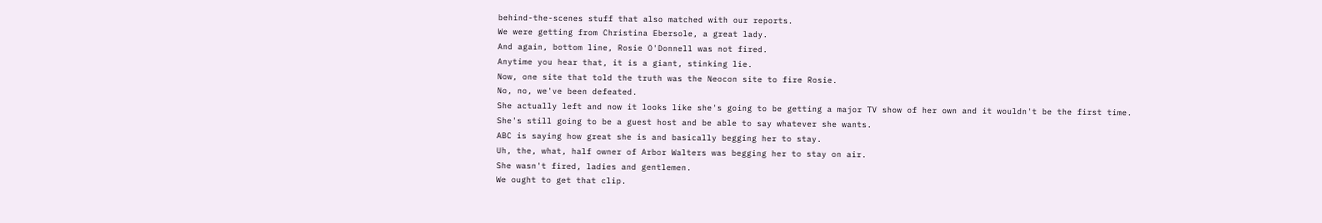behind-the-scenes stuff that also matched with our reports.
We were getting from Christina Ebersole, a great lady.
And again, bottom line, Rosie O'Donnell was not fired.
Anytime you hear that, it is a giant, stinking lie.
Now, one site that told the truth was the Neocon site to fire Rosie.
No, no, we've been defeated.
She actually left and now it looks like she's going to be getting a major TV show of her own and it wouldn't be the first time.
She's still going to be a guest host and be able to say whatever she wants.
ABC is saying how great she is and basically begging her to stay.
Uh, the, what, half owner of Arbor Walters was begging her to stay on air.
She wasn't fired, ladies and gentlemen.
We ought to get that clip.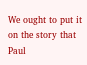We ought to put it on the story that Paul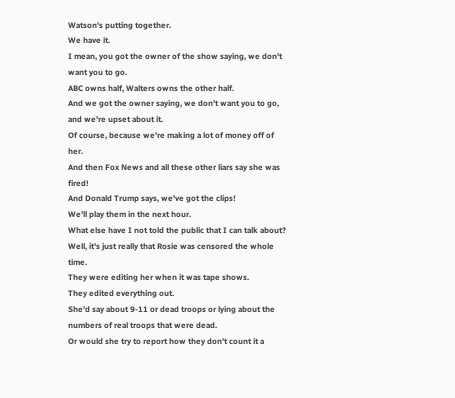Watson's putting together.
We have it.
I mean, you got the owner of the show saying, we don't want you to go.
ABC owns half, Walters owns the other half.
And we got the owner saying, we don't want you to go, and we're upset about it.
Of course, because we're making a lot of money off of her.
And then Fox News and all these other liars say she was fired!
And Donald Trump says, we've got the clips!
We'll play them in the next hour.
What else have I not told the public that I can talk about?
Well, it's just really that Rosie was censored the whole time.
They were editing her when it was tape shows.
They edited everything out.
She'd say about 9-11 or dead troops or lying about the numbers of real troops that were dead.
Or would she try to report how they don't count it a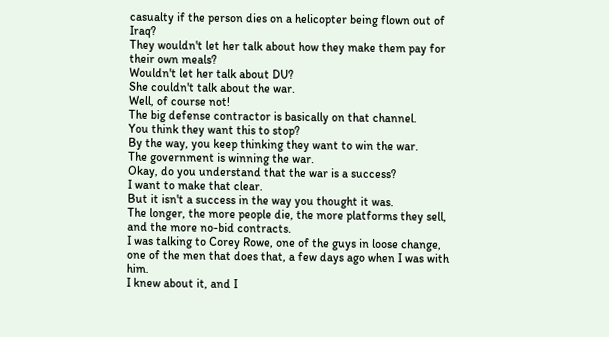casualty if the person dies on a helicopter being flown out of Iraq?
They wouldn't let her talk about how they make them pay for their own meals?
Wouldn't let her talk about DU?
She couldn't talk about the war.
Well, of course not!
The big defense contractor is basically on that channel.
You think they want this to stop?
By the way, you keep thinking they want to win the war.
The government is winning the war.
Okay, do you understand that the war is a success?
I want to make that clear.
But it isn't a success in the way you thought it was.
The longer, the more people die, the more platforms they sell, and the more no-bid contracts.
I was talking to Corey Rowe, one of the guys in loose change, one of the men that does that, a few days ago when I was with him.
I knew about it, and I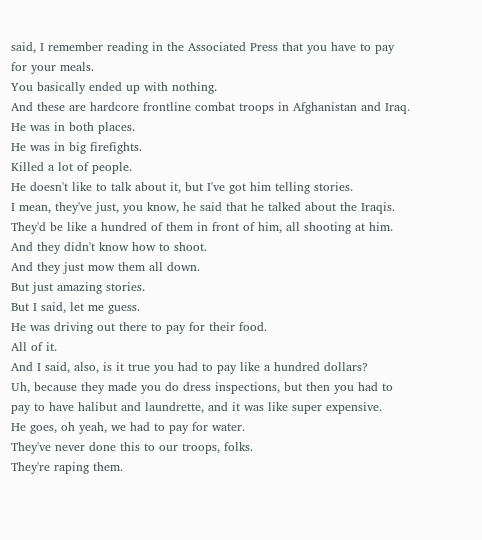said, I remember reading in the Associated Press that you have to pay for your meals.
You basically ended up with nothing.
And these are hardcore frontline combat troops in Afghanistan and Iraq.
He was in both places.
He was in big firefights.
Killed a lot of people.
He doesn't like to talk about it, but I've got him telling stories.
I mean, they've just, you know, he said that he talked about the Iraqis.
They'd be like a hundred of them in front of him, all shooting at him.
And they didn't know how to shoot.
And they just mow them all down.
But just amazing stories.
But I said, let me guess.
He was driving out there to pay for their food.
All of it.
And I said, also, is it true you had to pay like a hundred dollars?
Uh, because they made you do dress inspections, but then you had to pay to have halibut and laundrette, and it was like super expensive.
He goes, oh yeah, we had to pay for water.
They've never done this to our troops, folks.
They're raping them.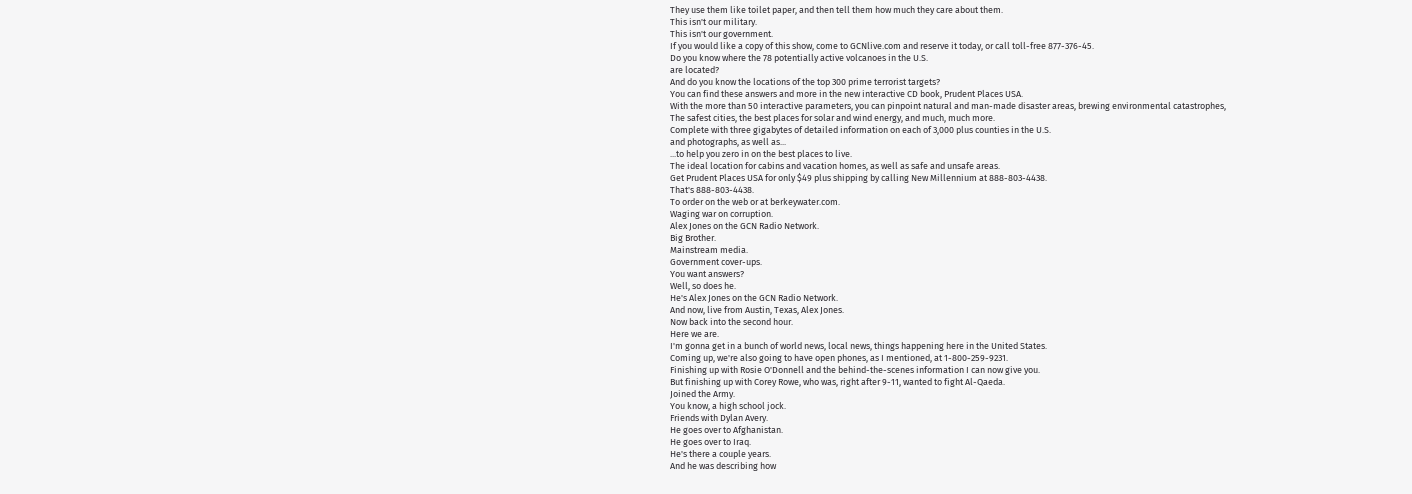They use them like toilet paper, and then tell them how much they care about them.
This isn't our military.
This isn't our government.
If you would like a copy of this show, come to GCNlive.com and reserve it today, or call toll-free 877-376-45.
Do you know where the 78 potentially active volcanoes in the U.S.
are located?
And do you know the locations of the top 300 prime terrorist targets?
You can find these answers and more in the new interactive CD book, Prudent Places USA.
With the more than 50 interactive parameters, you can pinpoint natural and man-made disaster areas, brewing environmental catastrophes,
The safest cities, the best places for solar and wind energy, and much, much more.
Complete with three gigabytes of detailed information on each of 3,000 plus counties in the U.S.
and photographs, as well as...
...to help you zero in on the best places to live.
The ideal location for cabins and vacation homes, as well as safe and unsafe areas.
Get Prudent Places USA for only $49 plus shipping by calling New Millennium at 888-803-4438.
That's 888-803-4438.
To order on the web or at berkeywater.com.
Waging war on corruption.
Alex Jones on the GCN Radio Network.
Big Brother.
Mainstream media.
Government cover-ups.
You want answers?
Well, so does he.
He's Alex Jones on the GCN Radio Network.
And now, live from Austin, Texas, Alex Jones.
Now back into the second hour.
Here we are.
I'm gonna get in a bunch of world news, local news, things happening here in the United States.
Coming up, we're also going to have open phones, as I mentioned, at 1-800-259-9231.
Finishing up with Rosie O'Donnell and the behind-the-scenes information I can now give you.
But finishing up with Corey Rowe, who was, right after 9-11, wanted to fight Al-Qaeda.
Joined the Army.
You know, a high school jock.
Friends with Dylan Avery.
He goes over to Afghanistan.
He goes over to Iraq.
He's there a couple years.
And he was describing how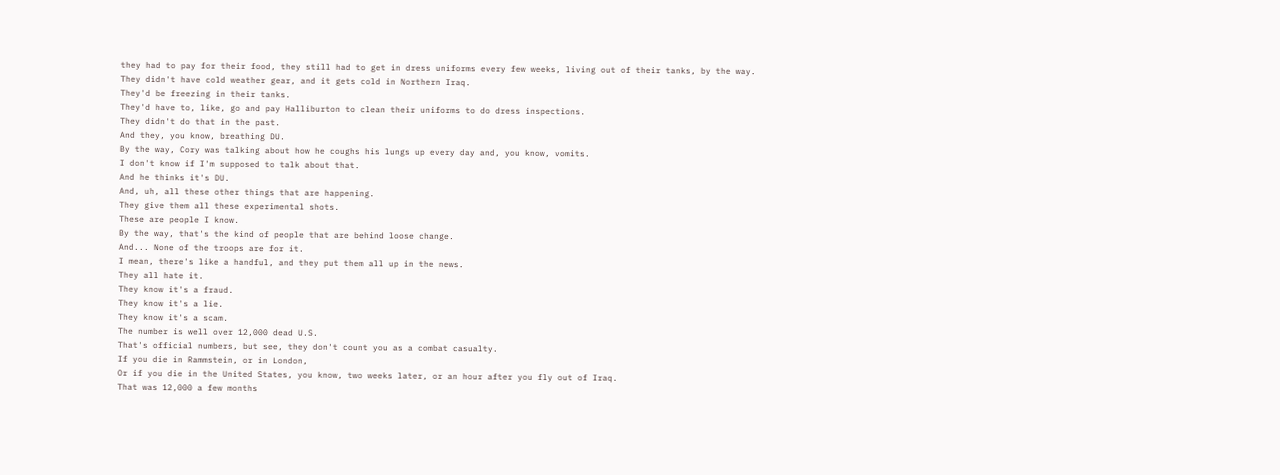they had to pay for their food, they still had to get in dress uniforms every few weeks, living out of their tanks, by the way.
They didn't have cold weather gear, and it gets cold in Northern Iraq.
They'd be freezing in their tanks.
They'd have to, like, go and pay Halliburton to clean their uniforms to do dress inspections.
They didn't do that in the past.
And they, you know, breathing DU.
By the way, Cory was talking about how he coughs his lungs up every day and, you know, vomits.
I don't know if I'm supposed to talk about that.
And he thinks it's DU.
And, uh, all these other things that are happening.
They give them all these experimental shots.
These are people I know.
By the way, that's the kind of people that are behind loose change.
And... None of the troops are for it.
I mean, there's like a handful, and they put them all up in the news.
They all hate it.
They know it's a fraud.
They know it's a lie.
They know it's a scam.
The number is well over 12,000 dead U.S.
That's official numbers, but see, they don't count you as a combat casualty.
If you die in Rammstein, or in London,
Or if you die in the United States, you know, two weeks later, or an hour after you fly out of Iraq.
That was 12,000 a few months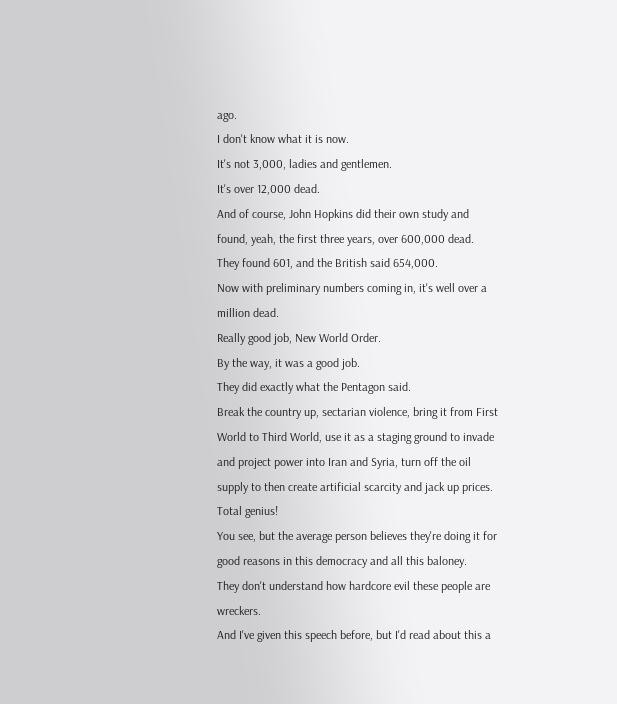ago.
I don't know what it is now.
It's not 3,000, ladies and gentlemen.
It's over 12,000 dead.
And of course, John Hopkins did their own study and found, yeah, the first three years, over 600,000 dead.
They found 601, and the British said 654,000.
Now with preliminary numbers coming in, it's well over a million dead.
Really good job, New World Order.
By the way, it was a good job.
They did exactly what the Pentagon said.
Break the country up, sectarian violence, bring it from First World to Third World, use it as a staging ground to invade and project power into Iran and Syria, turn off the oil supply to then create artificial scarcity and jack up prices.
Total genius!
You see, but the average person believes they're doing it for good reasons in this democracy and all this baloney.
They don't understand how hardcore evil these people are wreckers.
And I've given this speech before, but I'd read about this a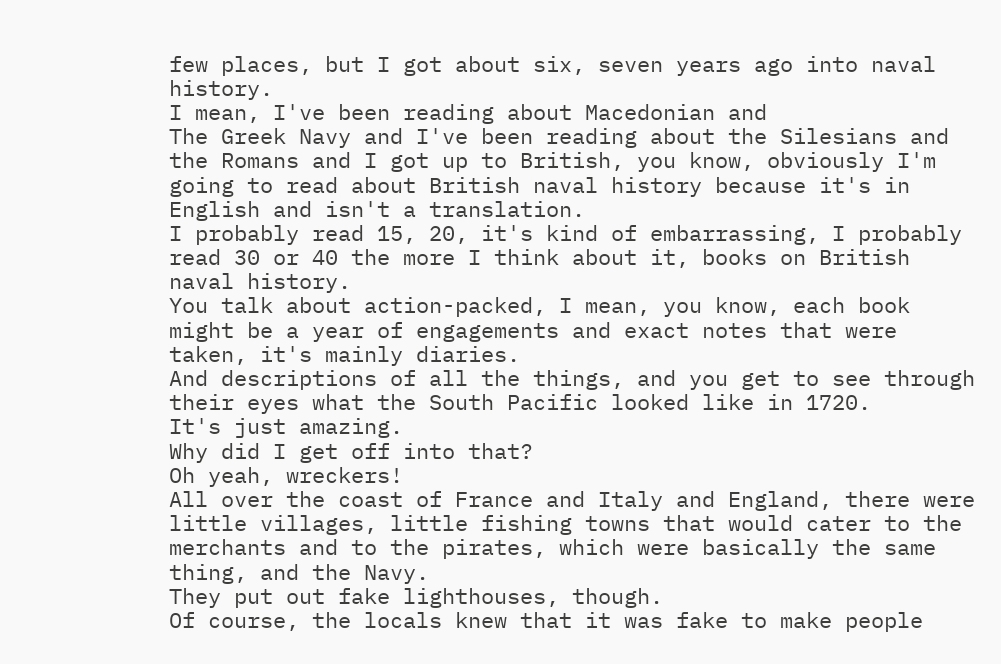few places, but I got about six, seven years ago into naval history.
I mean, I've been reading about Macedonian and
The Greek Navy and I've been reading about the Silesians and the Romans and I got up to British, you know, obviously I'm going to read about British naval history because it's in English and isn't a translation.
I probably read 15, 20, it's kind of embarrassing, I probably read 30 or 40 the more I think about it, books on British naval history.
You talk about action-packed, I mean, you know, each book might be a year of engagements and exact notes that were taken, it's mainly diaries.
And descriptions of all the things, and you get to see through their eyes what the South Pacific looked like in 1720.
It's just amazing.
Why did I get off into that?
Oh yeah, wreckers!
All over the coast of France and Italy and England, there were little villages, little fishing towns that would cater to the merchants and to the pirates, which were basically the same thing, and the Navy.
They put out fake lighthouses, though.
Of course, the locals knew that it was fake to make people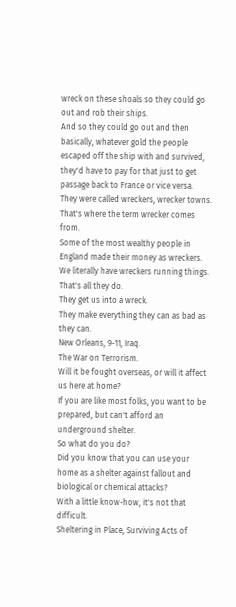wreck on these shoals so they could go out and rob their ships.
And so they could go out and then basically, whatever gold the people escaped off the ship with and survived, they'd have to pay for that just to get passage back to France or vice versa.
They were called wreckers, wrecker towns.
That's where the term wrecker comes from.
Some of the most wealthy people in England made their money as wreckers.
We literally have wreckers running things.
That's all they do.
They get us into a wreck.
They make everything they can as bad as they can.
New Orleans, 9-11, Iraq.
The War on Terrorism.
Will it be fought overseas, or will it affect us here at home?
If you are like most folks, you want to be prepared, but can't afford an underground shelter.
So what do you do?
Did you know that you can use your home as a shelter against fallout and biological or chemical attacks?
With a little know-how, it's not that difficult.
Sheltering in Place, Surviving Acts of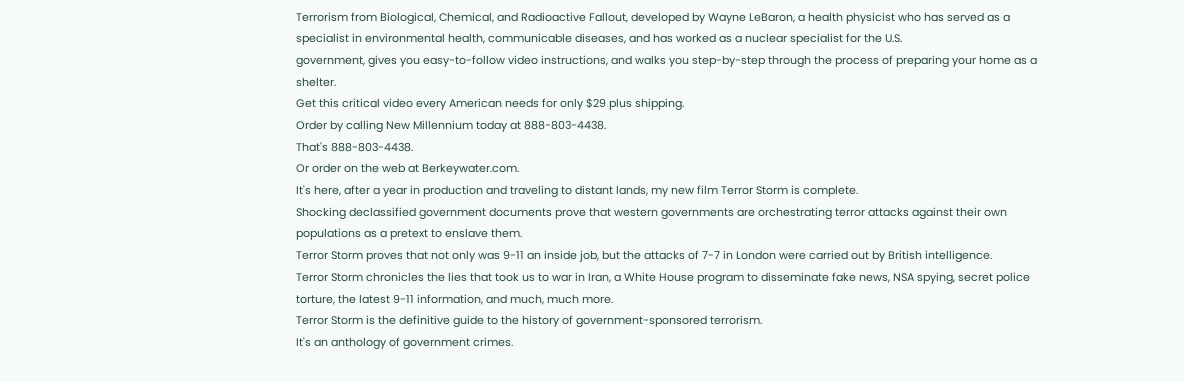Terrorism from Biological, Chemical, and Radioactive Fallout, developed by Wayne LeBaron, a health physicist who has served as a specialist in environmental health, communicable diseases, and has worked as a nuclear specialist for the U.S.
government, gives you easy-to-follow video instructions, and walks you step-by-step through the process of preparing your home as a shelter.
Get this critical video every American needs for only $29 plus shipping.
Order by calling New Millennium today at 888-803-4438.
That's 888-803-4438.
Or order on the web at Berkeywater.com.
It's here, after a year in production and traveling to distant lands, my new film Terror Storm is complete.
Shocking declassified government documents prove that western governments are orchestrating terror attacks against their own populations as a pretext to enslave them.
Terror Storm proves that not only was 9-11 an inside job, but the attacks of 7-7 in London were carried out by British intelligence.
Terror Storm chronicles the lies that took us to war in Iran, a White House program to disseminate fake news, NSA spying, secret police torture, the latest 9-11 information, and much, much more.
Terror Storm is the definitive guide to the history of government-sponsored terrorism.
It's an anthology of government crimes.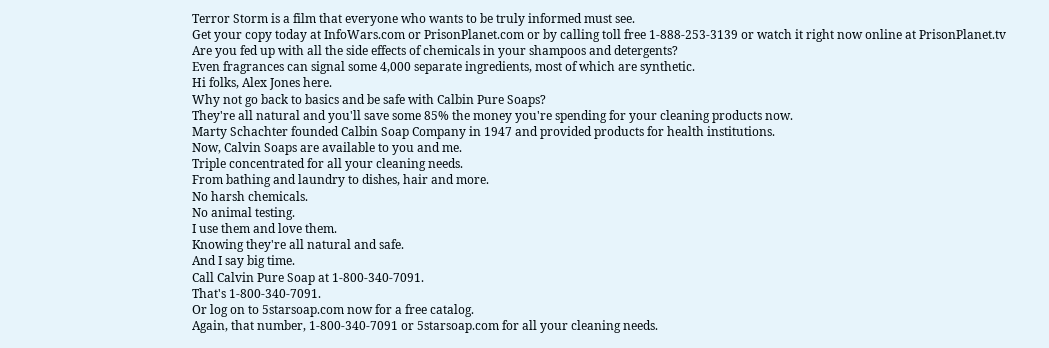Terror Storm is a film that everyone who wants to be truly informed must see.
Get your copy today at InfoWars.com or PrisonPlanet.com or by calling toll free 1-888-253-3139 or watch it right now online at PrisonPlanet.tv
Are you fed up with all the side effects of chemicals in your shampoos and detergents?
Even fragrances can signal some 4,000 separate ingredients, most of which are synthetic.
Hi folks, Alex Jones here.
Why not go back to basics and be safe with Calbin Pure Soaps?
They're all natural and you'll save some 85% the money you're spending for your cleaning products now.
Marty Schachter founded Calbin Soap Company in 1947 and provided products for health institutions.
Now, Calvin Soaps are available to you and me.
Triple concentrated for all your cleaning needs.
From bathing and laundry to dishes, hair and more.
No harsh chemicals.
No animal testing.
I use them and love them.
Knowing they're all natural and safe.
And I say big time.
Call Calvin Pure Soap at 1-800-340-7091.
That's 1-800-340-7091.
Or log on to 5starsoap.com now for a free catalog.
Again, that number, 1-800-340-7091 or 5starsoap.com for all your cleaning needs.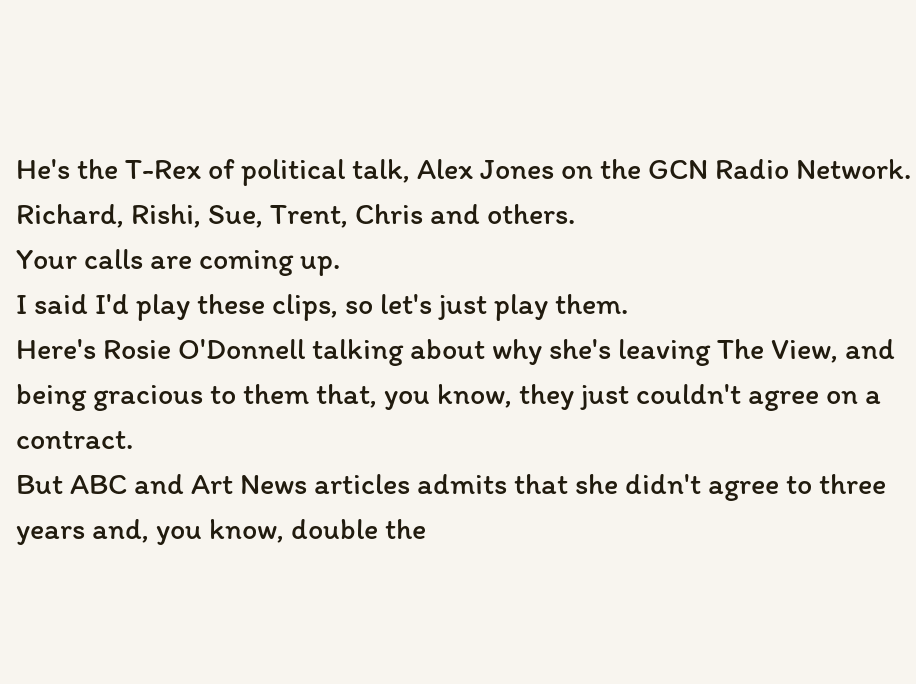He's the T-Rex of political talk, Alex Jones on the GCN Radio Network.
Richard, Rishi, Sue, Trent, Chris and others.
Your calls are coming up.
I said I'd play these clips, so let's just play them.
Here's Rosie O'Donnell talking about why she's leaving The View, and being gracious to them that, you know, they just couldn't agree on a contract.
But ABC and Art News articles admits that she didn't agree to three years and, you know, double the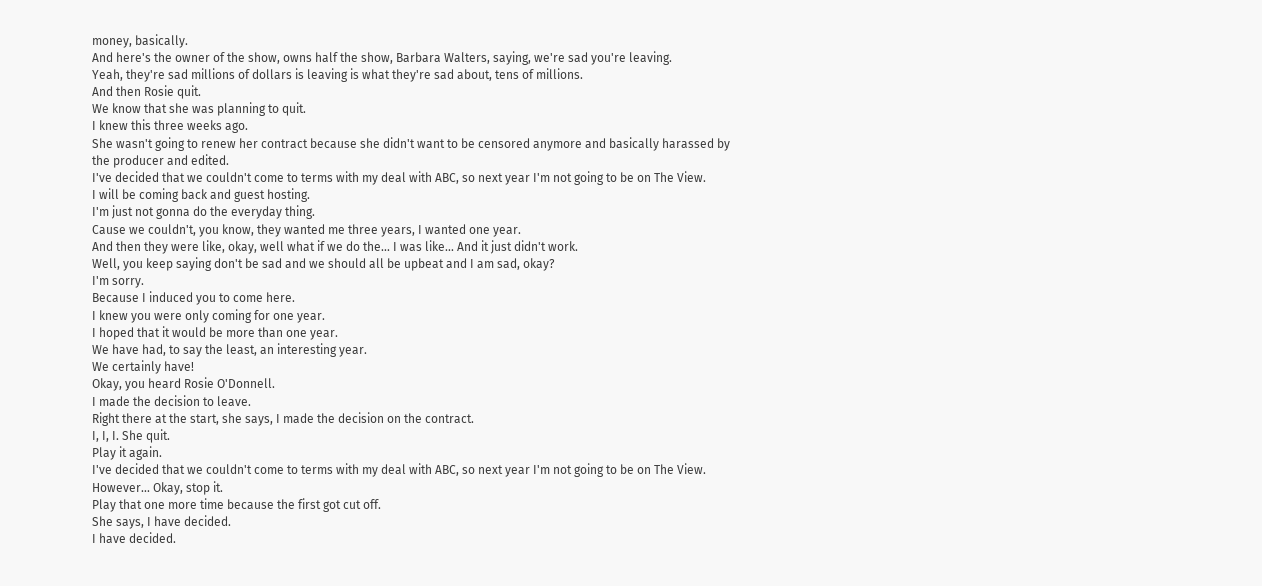money, basically.
And here's the owner of the show, owns half the show, Barbara Walters, saying, we're sad you're leaving.
Yeah, they're sad millions of dollars is leaving is what they're sad about, tens of millions.
And then Rosie quit.
We know that she was planning to quit.
I knew this three weeks ago.
She wasn't going to renew her contract because she didn't want to be censored anymore and basically harassed by the producer and edited.
I've decided that we couldn't come to terms with my deal with ABC, so next year I'm not going to be on The View.
I will be coming back and guest hosting.
I'm just not gonna do the everyday thing.
Cause we couldn't, you know, they wanted me three years, I wanted one year.
And then they were like, okay, well what if we do the... I was like... And it just didn't work.
Well, you keep saying don't be sad and we should all be upbeat and I am sad, okay?
I'm sorry.
Because I induced you to come here.
I knew you were only coming for one year.
I hoped that it would be more than one year.
We have had, to say the least, an interesting year.
We certainly have!
Okay, you heard Rosie O'Donnell.
I made the decision to leave.
Right there at the start, she says, I made the decision on the contract.
I, I, I. She quit.
Play it again.
I've decided that we couldn't come to terms with my deal with ABC, so next year I'm not going to be on The View.
However... Okay, stop it.
Play that one more time because the first got cut off.
She says, I have decided.
I have decided.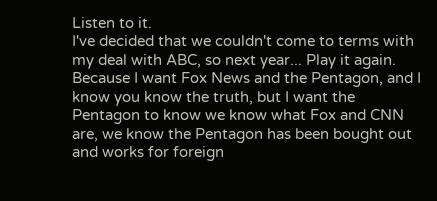Listen to it.
I've decided that we couldn't come to terms with my deal with ABC, so next year... Play it again.
Because I want Fox News and the Pentagon, and I know you know the truth, but I want the Pentagon to know we know what Fox and CNN are, we know the Pentagon has been bought out and works for foreign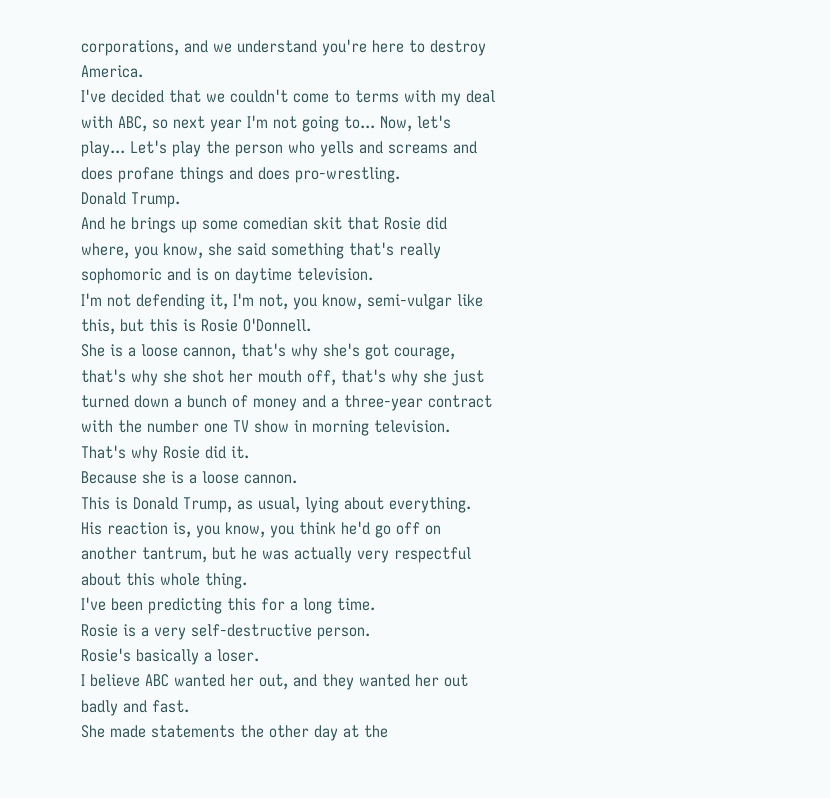corporations, and we understand you're here to destroy America.
I've decided that we couldn't come to terms with my deal with ABC, so next year I'm not going to... Now, let's play... Let's play the person who yells and screams and does profane things and does pro-wrestling.
Donald Trump.
And he brings up some comedian skit that Rosie did where, you know, she said something that's really sophomoric and is on daytime television.
I'm not defending it, I'm not, you know, semi-vulgar like this, but this is Rosie O'Donnell.
She is a loose cannon, that's why she's got courage, that's why she shot her mouth off, that's why she just turned down a bunch of money and a three-year contract with the number one TV show in morning television.
That's why Rosie did it.
Because she is a loose cannon.
This is Donald Trump, as usual, lying about everything.
His reaction is, you know, you think he'd go off on another tantrum, but he was actually very respectful about this whole thing.
I've been predicting this for a long time.
Rosie is a very self-destructive person.
Rosie's basically a loser.
I believe ABC wanted her out, and they wanted her out badly and fast.
She made statements the other day at the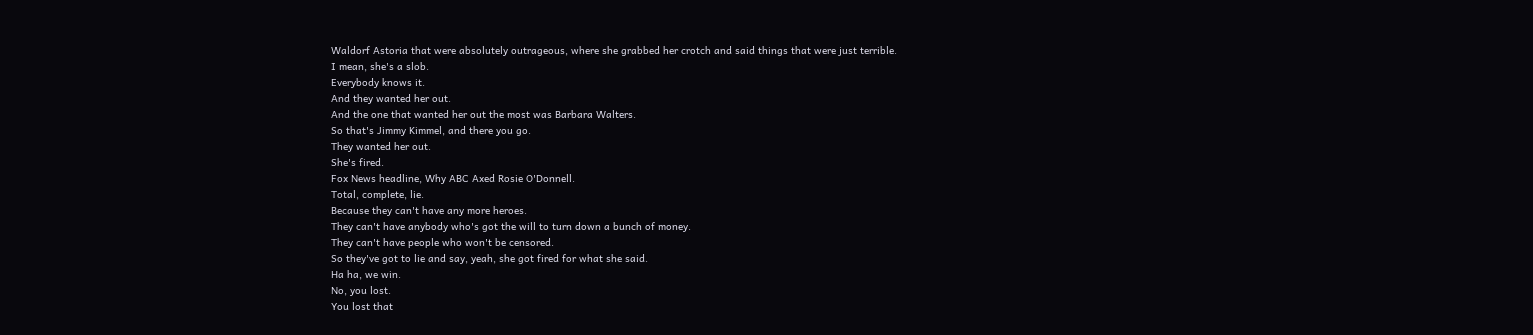Waldorf Astoria that were absolutely outrageous, where she grabbed her crotch and said things that were just terrible.
I mean, she's a slob.
Everybody knows it.
And they wanted her out.
And the one that wanted her out the most was Barbara Walters.
So that's Jimmy Kimmel, and there you go.
They wanted her out.
She's fired.
Fox News headline, Why ABC Axed Rosie O'Donnell.
Total, complete, lie.
Because they can't have any more heroes.
They can't have anybody who's got the will to turn down a bunch of money.
They can't have people who won't be censored.
So they've got to lie and say, yeah, she got fired for what she said.
Ha ha, we win.
No, you lost.
You lost that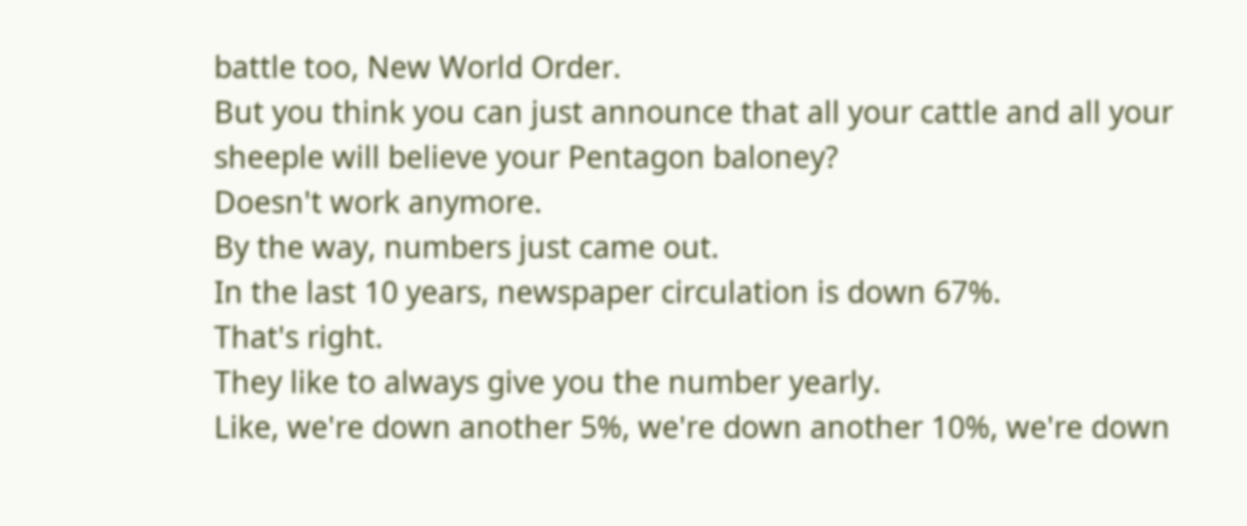battle too, New World Order.
But you think you can just announce that all your cattle and all your sheeple will believe your Pentagon baloney?
Doesn't work anymore.
By the way, numbers just came out.
In the last 10 years, newspaper circulation is down 67%.
That's right.
They like to always give you the number yearly.
Like, we're down another 5%, we're down another 10%, we're down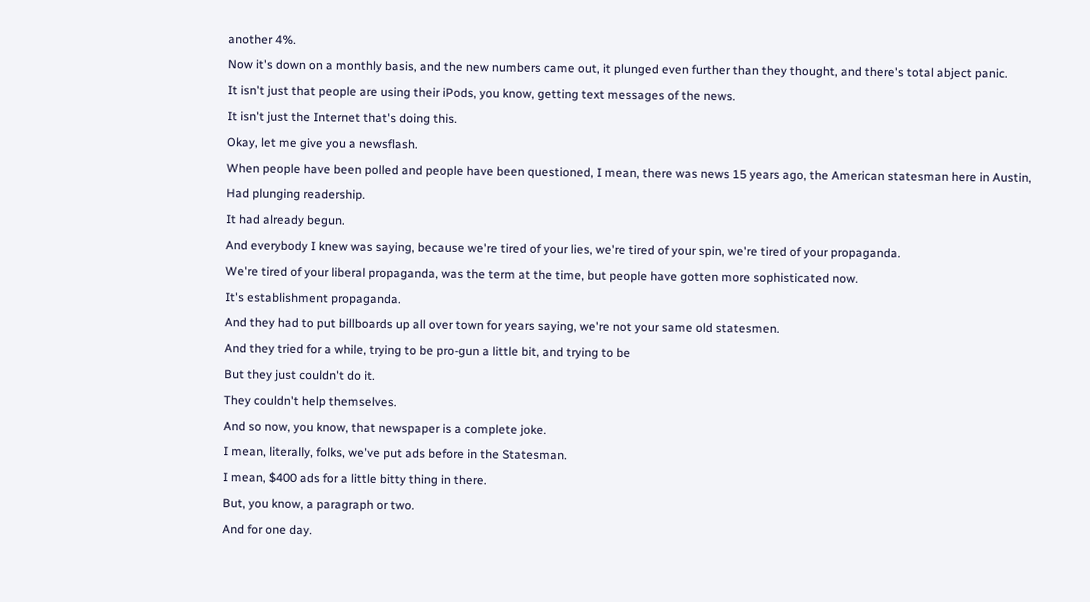another 4%.
Now it's down on a monthly basis, and the new numbers came out, it plunged even further than they thought, and there's total abject panic.
It isn't just that people are using their iPods, you know, getting text messages of the news.
It isn't just the Internet that's doing this.
Okay, let me give you a newsflash.
When people have been polled and people have been questioned, I mean, there was news 15 years ago, the American statesman here in Austin,
Had plunging readership.
It had already begun.
And everybody I knew was saying, because we're tired of your lies, we're tired of your spin, we're tired of your propaganda.
We're tired of your liberal propaganda, was the term at the time, but people have gotten more sophisticated now.
It's establishment propaganda.
And they had to put billboards up all over town for years saying, we're not your same old statesmen.
And they tried for a while, trying to be pro-gun a little bit, and trying to be
But they just couldn't do it.
They couldn't help themselves.
And so now, you know, that newspaper is a complete joke.
I mean, literally, folks, we've put ads before in the Statesman.
I mean, $400 ads for a little bitty thing in there.
But, you know, a paragraph or two.
And for one day.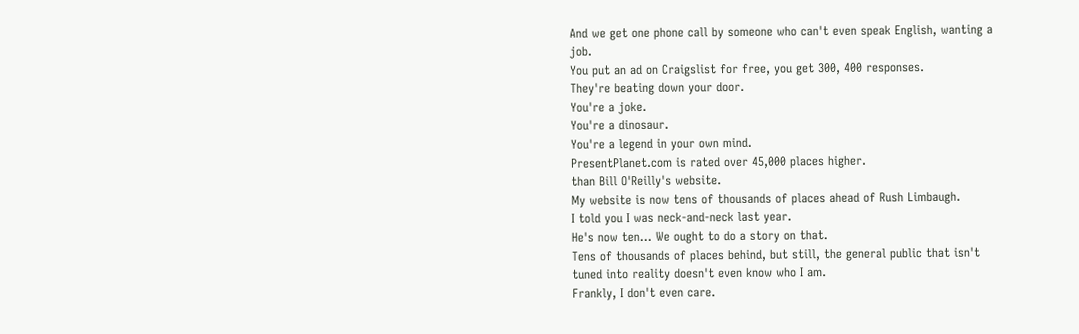And we get one phone call by someone who can't even speak English, wanting a job.
You put an ad on Craigslist for free, you get 300, 400 responses.
They're beating down your door.
You're a joke.
You're a dinosaur.
You're a legend in your own mind.
PresentPlanet.com is rated over 45,000 places higher.
than Bill O'Reilly's website.
My website is now tens of thousands of places ahead of Rush Limbaugh.
I told you I was neck-and-neck last year.
He's now ten... We ought to do a story on that.
Tens of thousands of places behind, but still, the general public that isn't tuned into reality doesn't even know who I am.
Frankly, I don't even care.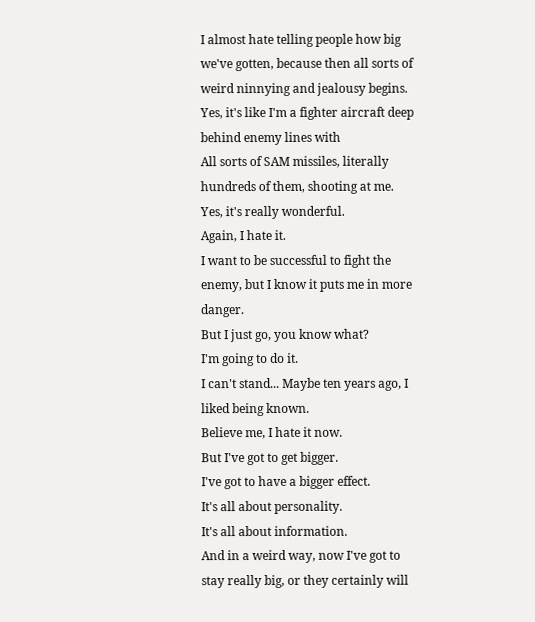I almost hate telling people how big we've gotten, because then all sorts of weird ninnying and jealousy begins.
Yes, it's like I'm a fighter aircraft deep behind enemy lines with
All sorts of SAM missiles, literally hundreds of them, shooting at me.
Yes, it's really wonderful.
Again, I hate it.
I want to be successful to fight the enemy, but I know it puts me in more danger.
But I just go, you know what?
I'm going to do it.
I can't stand... Maybe ten years ago, I liked being known.
Believe me, I hate it now.
But I've got to get bigger.
I've got to have a bigger effect.
It's all about personality.
It's all about information.
And in a weird way, now I've got to stay really big, or they certainly will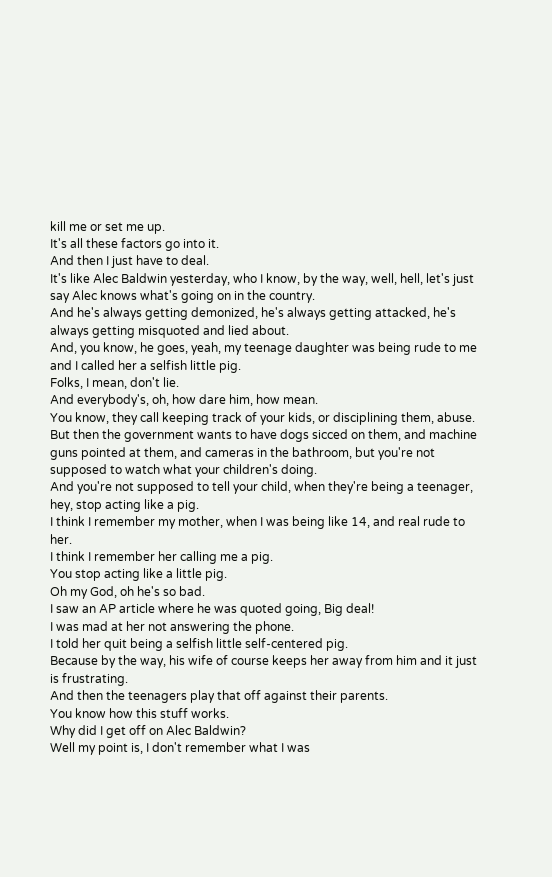kill me or set me up.
It's all these factors go into it.
And then I just have to deal.
It's like Alec Baldwin yesterday, who I know, by the way, well, hell, let's just say Alec knows what's going on in the country.
And he's always getting demonized, he's always getting attacked, he's always getting misquoted and lied about.
And, you know, he goes, yeah, my teenage daughter was being rude to me and I called her a selfish little pig.
Folks, I mean, don't lie.
And everybody's, oh, how dare him, how mean.
You know, they call keeping track of your kids, or disciplining them, abuse.
But then the government wants to have dogs sicced on them, and machine guns pointed at them, and cameras in the bathroom, but you're not supposed to watch what your children's doing.
And you're not supposed to tell your child, when they're being a teenager, hey, stop acting like a pig.
I think I remember my mother, when I was being like 14, and real rude to her.
I think I remember her calling me a pig.
You stop acting like a little pig.
Oh my God, oh he's so bad.
I saw an AP article where he was quoted going, Big deal!
I was mad at her not answering the phone.
I told her quit being a selfish little self-centered pig.
Because by the way, his wife of course keeps her away from him and it just is frustrating.
And then the teenagers play that off against their parents.
You know how this stuff works.
Why did I get off on Alec Baldwin?
Well my point is, I don't remember what I was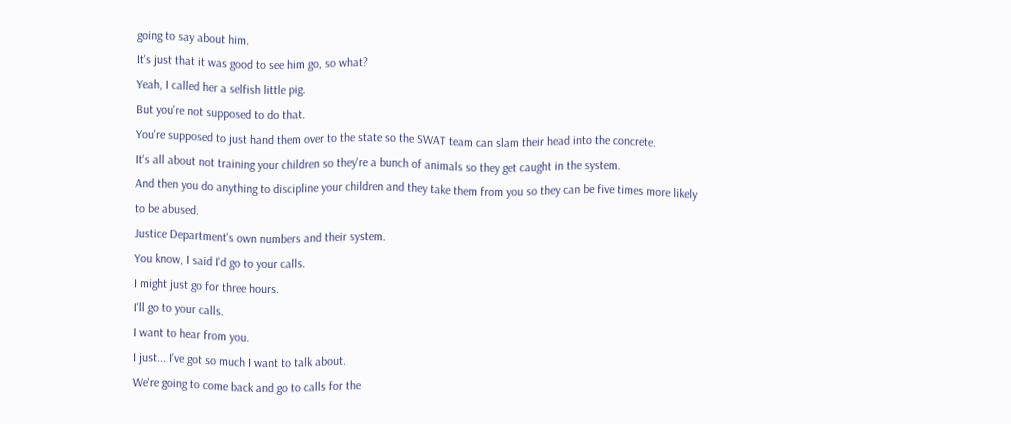going to say about him.
It's just that it was good to see him go, so what?
Yeah, I called her a selfish little pig.
But you're not supposed to do that.
You're supposed to just hand them over to the state so the SWAT team can slam their head into the concrete.
It's all about not training your children so they're a bunch of animals so they get caught in the system.
And then you do anything to discipline your children and they take them from you so they can be five times more likely to be abused.
Justice Department's own numbers and their system.
You know, I said I'd go to your calls.
I might just go for three hours.
I'll go to your calls.
I want to hear from you.
I just... I've got so much I want to talk about.
We're going to come back and go to calls for the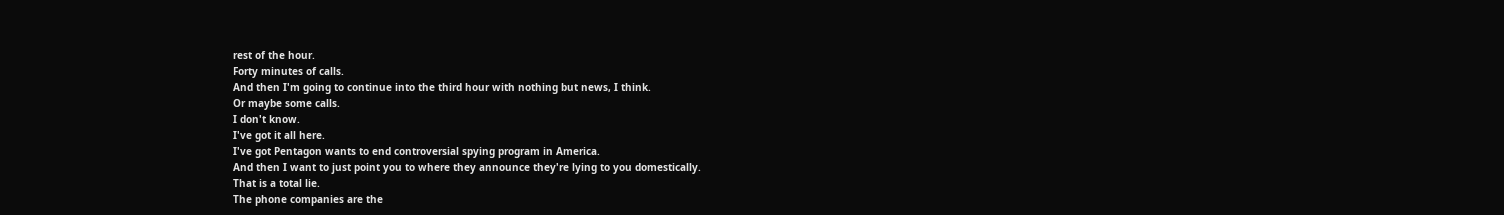rest of the hour.
Forty minutes of calls.
And then I'm going to continue into the third hour with nothing but news, I think.
Or maybe some calls.
I don't know.
I've got it all here.
I've got Pentagon wants to end controversial spying program in America.
And then I want to just point you to where they announce they're lying to you domestically.
That is a total lie.
The phone companies are the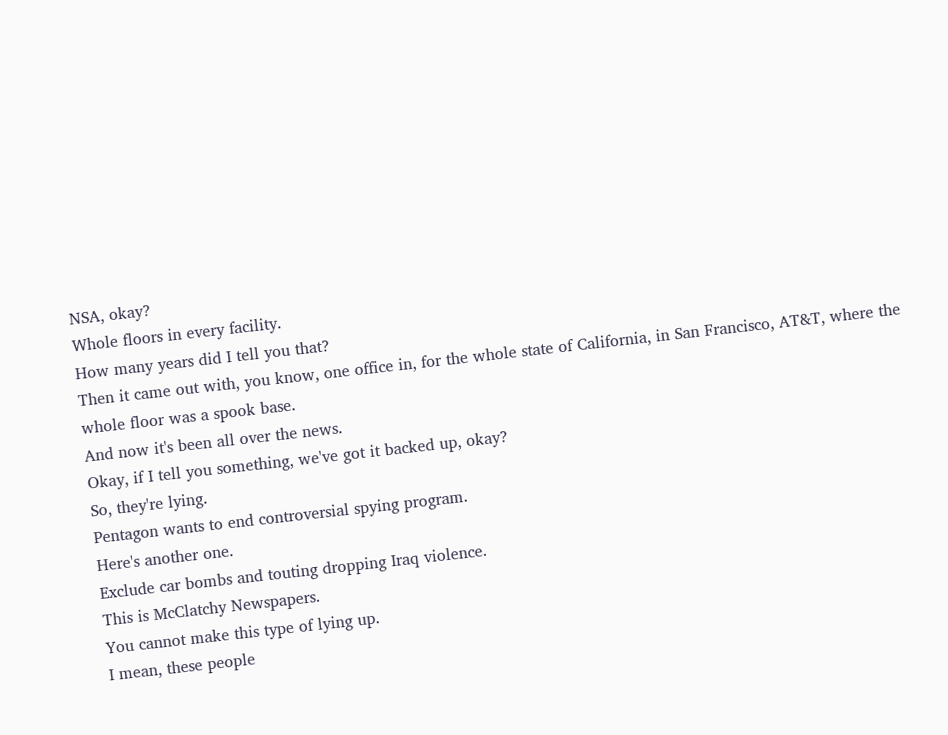NSA, okay?
Whole floors in every facility.
How many years did I tell you that?
Then it came out with, you know, one office in, for the whole state of California, in San Francisco, AT&T, where the whole floor was a spook base.
And now it's been all over the news.
Okay, if I tell you something, we've got it backed up, okay?
So, they're lying.
Pentagon wants to end controversial spying program.
Here's another one.
Exclude car bombs and touting dropping Iraq violence.
This is McClatchy Newspapers.
You cannot make this type of lying up.
I mean, these people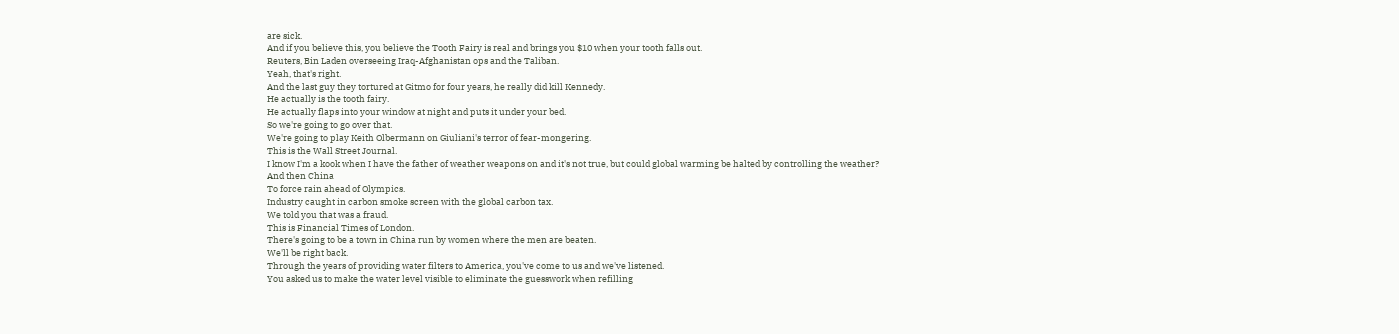are sick.
And if you believe this, you believe the Tooth Fairy is real and brings you $10 when your tooth falls out.
Reuters, Bin Laden overseeing Iraq-Afghanistan ops and the Taliban.
Yeah, that's right.
And the last guy they tortured at Gitmo for four years, he really did kill Kennedy.
He actually is the tooth fairy.
He actually flaps into your window at night and puts it under your bed.
So we're going to go over that.
We're going to play Keith Olbermann on Giuliani's terror of fear-mongering.
This is the Wall Street Journal.
I know I'm a kook when I have the father of weather weapons on and it's not true, but could global warming be halted by controlling the weather?
And then China
To force rain ahead of Olympics.
Industry caught in carbon smoke screen with the global carbon tax.
We told you that was a fraud.
This is Financial Times of London.
There's going to be a town in China run by women where the men are beaten.
We'll be right back.
Through the years of providing water filters to America, you've come to us and we've listened.
You asked us to make the water level visible to eliminate the guesswork when refilling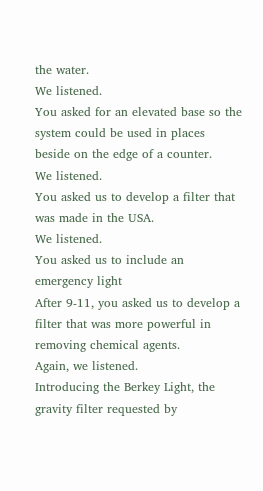the water.
We listened.
You asked for an elevated base so the system could be used in places beside on the edge of a counter.
We listened.
You asked us to develop a filter that was made in the USA.
We listened.
You asked us to include an emergency light
After 9-11, you asked us to develop a filter that was more powerful in removing chemical agents.
Again, we listened.
Introducing the Berkey Light, the gravity filter requested by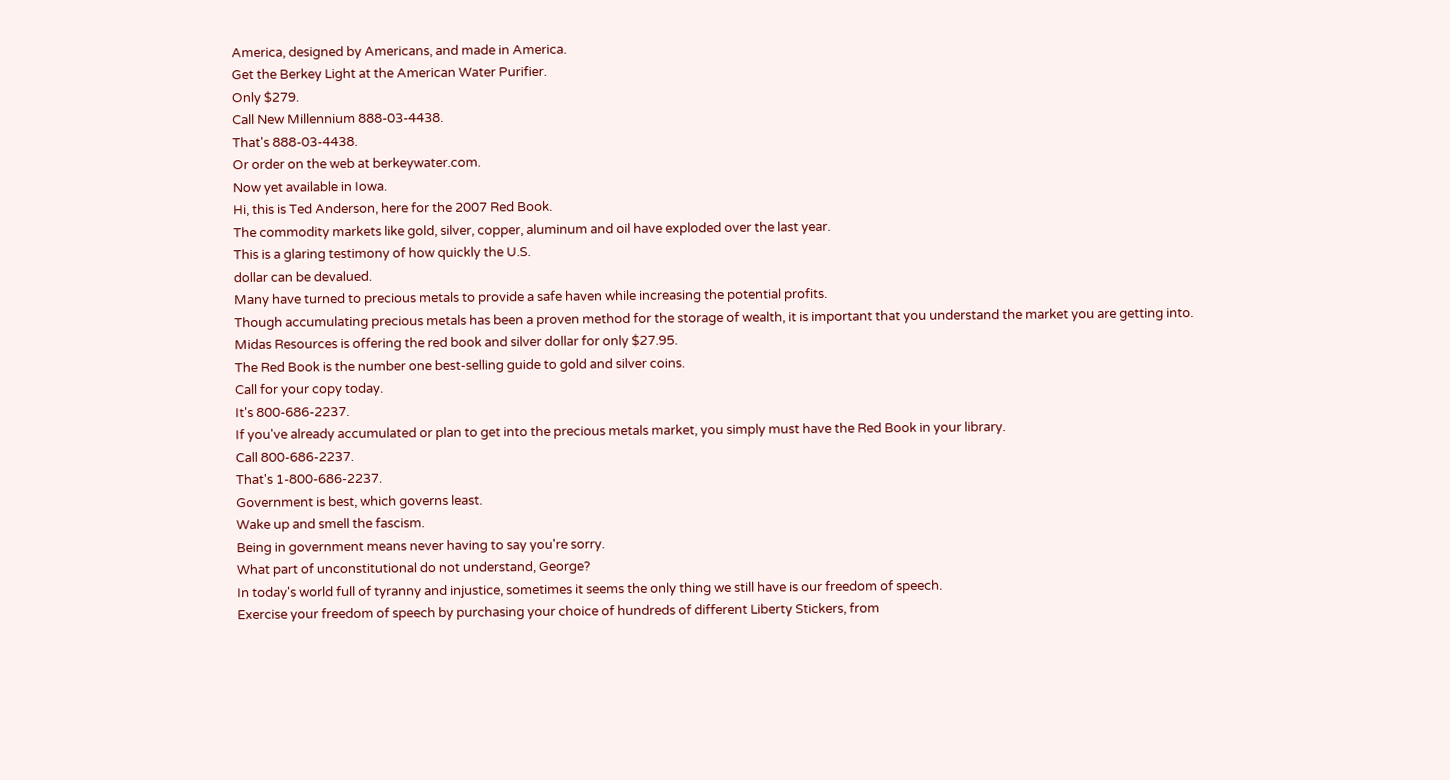America, designed by Americans, and made in America.
Get the Berkey Light at the American Water Purifier.
Only $279.
Call New Millennium 888-03-4438.
That's 888-03-4438.
Or order on the web at berkeywater.com.
Now yet available in Iowa.
Hi, this is Ted Anderson, here for the 2007 Red Book.
The commodity markets like gold, silver, copper, aluminum and oil have exploded over the last year.
This is a glaring testimony of how quickly the U.S.
dollar can be devalued.
Many have turned to precious metals to provide a safe haven while increasing the potential profits.
Though accumulating precious metals has been a proven method for the storage of wealth, it is important that you understand the market you are getting into.
Midas Resources is offering the red book and silver dollar for only $27.95.
The Red Book is the number one best-selling guide to gold and silver coins.
Call for your copy today.
It's 800-686-2237.
If you've already accumulated or plan to get into the precious metals market, you simply must have the Red Book in your library.
Call 800-686-2237.
That's 1-800-686-2237.
Government is best, which governs least.
Wake up and smell the fascism.
Being in government means never having to say you're sorry.
What part of unconstitutional do not understand, George?
In today's world full of tyranny and injustice, sometimes it seems the only thing we still have is our freedom of speech.
Exercise your freedom of speech by purchasing your choice of hundreds of different Liberty Stickers, from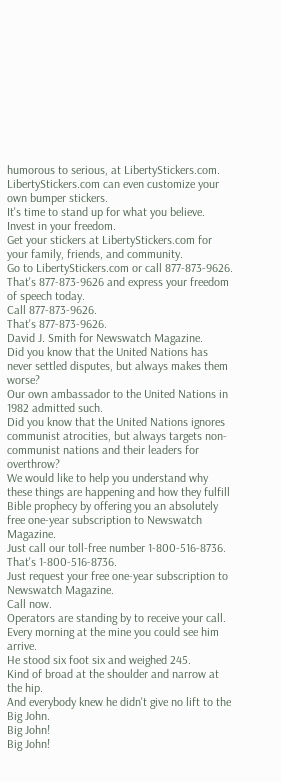humorous to serious, at LibertyStickers.com.
LibertyStickers.com can even customize your own bumper stickers.
It's time to stand up for what you believe.
Invest in your freedom.
Get your stickers at LibertyStickers.com for your family, friends, and community.
Go to LibertyStickers.com or call 877-873-9626.
That's 877-873-9626 and express your freedom of speech today.
Call 877-873-9626.
That's 877-873-9626.
David J. Smith for Newswatch Magazine.
Did you know that the United Nations has never settled disputes, but always makes them worse?
Our own ambassador to the United Nations in 1982 admitted such.
Did you know that the United Nations ignores communist atrocities, but always targets non-communist nations and their leaders for overthrow?
We would like to help you understand why these things are happening and how they fulfill Bible prophecy by offering you an absolutely free one-year subscription to Newswatch Magazine.
Just call our toll-free number 1-800-516-8736.
That's 1-800-516-8736.
Just request your free one-year subscription to Newswatch Magazine.
Call now.
Operators are standing by to receive your call.
Every morning at the mine you could see him arrive.
He stood six foot six and weighed 245.
Kind of broad at the shoulder and narrow at the hip.
And everybody knew he didn't give no lift to the Big John.
Big John!
Big John!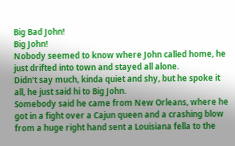Big Bad John!
Big John!
Nobody seemed to know where John called home, he just drifted into town and stayed all alone.
Didn't say much, kinda quiet and shy, but he spoke it all, he just said hi to Big John.
Somebody said he came from New Orleans, where he got in a fight over a Cajun queen and a crashing blow from a huge right hand sent a Louisiana fella to the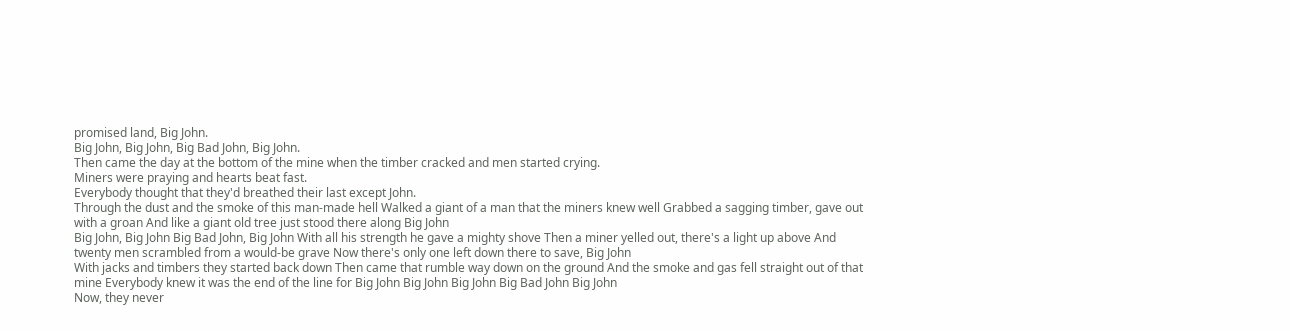promised land, Big John.
Big John, Big John, Big Bad John, Big John.
Then came the day at the bottom of the mine when the timber cracked and men started crying.
Miners were praying and hearts beat fast.
Everybody thought that they'd breathed their last except John.
Through the dust and the smoke of this man-made hell Walked a giant of a man that the miners knew well Grabbed a sagging timber, gave out with a groan And like a giant old tree just stood there along Big John
Big John, Big John Big Bad John, Big John With all his strength he gave a mighty shove Then a miner yelled out, there's a light up above And twenty men scrambled from a would-be grave Now there's only one left down there to save, Big John
With jacks and timbers they started back down Then came that rumble way down on the ground And the smoke and gas fell straight out of that mine Everybody knew it was the end of the line for Big John Big John Big John Big Bad John Big John
Now, they never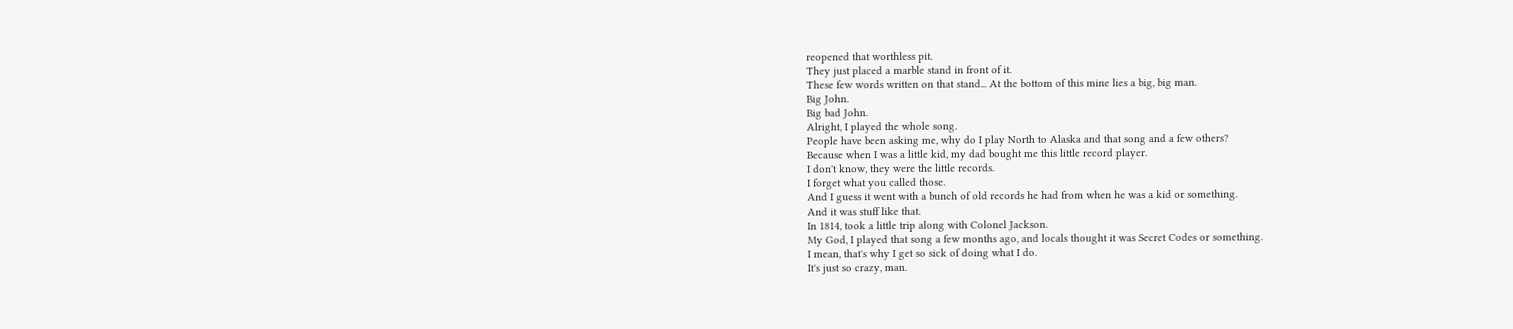reopened that worthless pit.
They just placed a marble stand in front of it.
These few words written on that stand... At the bottom of this mine lies a big, big man.
Big John.
Big bad John.
Alright, I played the whole song.
People have been asking me, why do I play North to Alaska and that song and a few others?
Because when I was a little kid, my dad bought me this little record player.
I don't know, they were the little records.
I forget what you called those.
And I guess it went with a bunch of old records he had from when he was a kid or something.
And it was stuff like that.
In 1814, took a little trip along with Colonel Jackson.
My God, I played that song a few months ago, and locals thought it was Secret Codes or something.
I mean, that's why I get so sick of doing what I do.
It's just so crazy, man.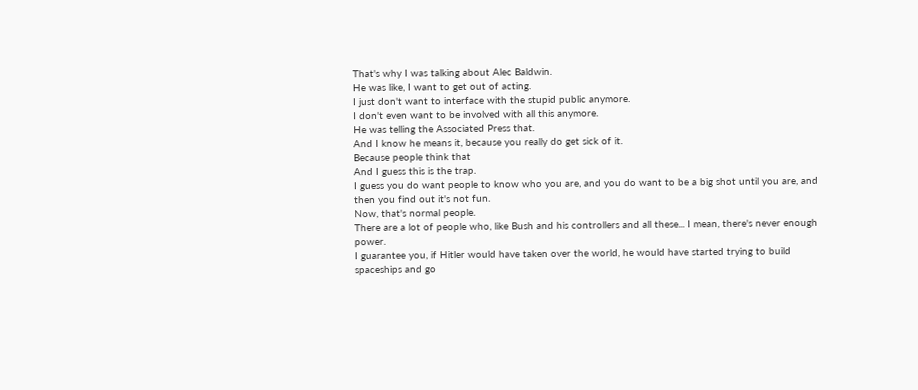That's why I was talking about Alec Baldwin.
He was like, I want to get out of acting.
I just don't want to interface with the stupid public anymore.
I don't even want to be involved with all this anymore.
He was telling the Associated Press that.
And I know he means it, because you really do get sick of it.
Because people think that
And I guess this is the trap.
I guess you do want people to know who you are, and you do want to be a big shot until you are, and then you find out it's not fun.
Now, that's normal people.
There are a lot of people who, like Bush and his controllers and all these... I mean, there's never enough power.
I guarantee you, if Hitler would have taken over the world, he would have started trying to build spaceships and go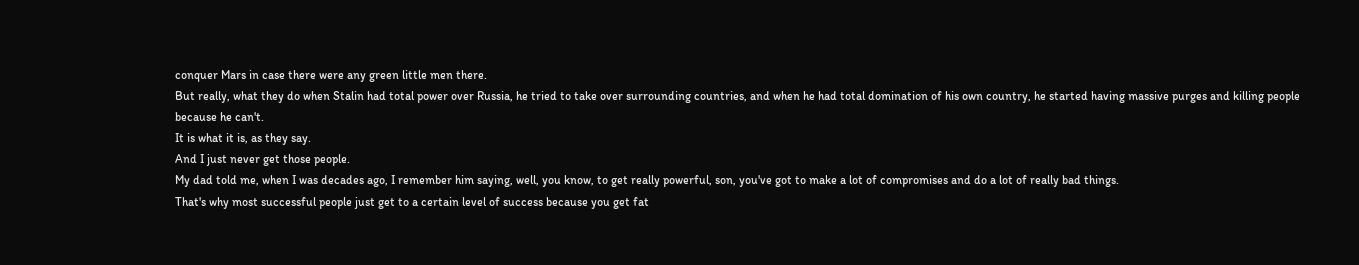conquer Mars in case there were any green little men there.
But really, what they do when Stalin had total power over Russia, he tried to take over surrounding countries, and when he had total domination of his own country, he started having massive purges and killing people because he can't.
It is what it is, as they say.
And I just never get those people.
My dad told me, when I was decades ago, I remember him saying, well, you know, to get really powerful, son, you've got to make a lot of compromises and do a lot of really bad things.
That's why most successful people just get to a certain level of success because you get fat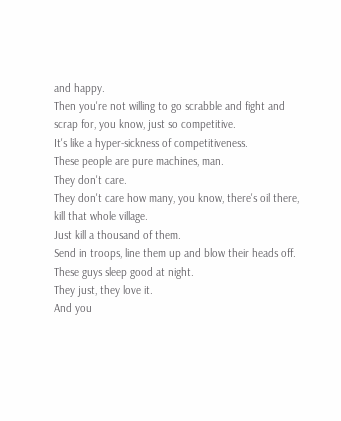and happy.
Then you're not willing to go scrabble and fight and scrap for, you know, just so competitive.
It's like a hyper-sickness of competitiveness.
These people are pure machines, man.
They don't care.
They don't care how many, you know, there's oil there, kill that whole village.
Just kill a thousand of them.
Send in troops, line them up and blow their heads off.
These guys sleep good at night.
They just, they love it.
And you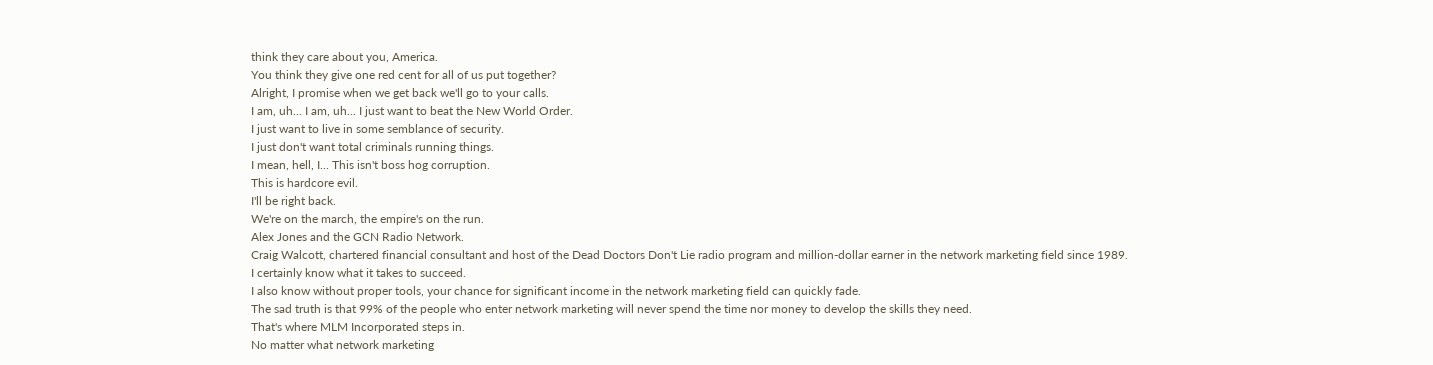think they care about you, America.
You think they give one red cent for all of us put together?
Alright, I promise when we get back we'll go to your calls.
I am, uh... I am, uh... I just want to beat the New World Order.
I just want to live in some semblance of security.
I just don't want total criminals running things.
I mean, hell, I... This isn't boss hog corruption.
This is hardcore evil.
I'll be right back.
We're on the march, the empire's on the run.
Alex Jones and the GCN Radio Network.
Craig Walcott, chartered financial consultant and host of the Dead Doctors Don't Lie radio program and million-dollar earner in the network marketing field since 1989.
I certainly know what it takes to succeed.
I also know without proper tools, your chance for significant income in the network marketing field can quickly fade.
The sad truth is that 99% of the people who enter network marketing will never spend the time nor money to develop the skills they need.
That's where MLM Incorporated steps in.
No matter what network marketing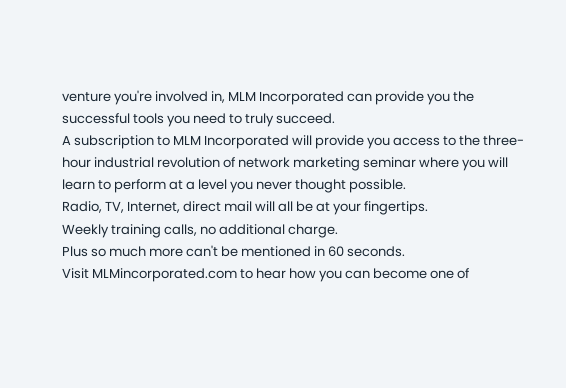venture you're involved in, MLM Incorporated can provide you the successful tools you need to truly succeed.
A subscription to MLM Incorporated will provide you access to the three-hour industrial revolution of network marketing seminar where you will learn to perform at a level you never thought possible.
Radio, TV, Internet, direct mail will all be at your fingertips.
Weekly training calls, no additional charge.
Plus so much more can't be mentioned in 60 seconds.
Visit MLMincorporated.com to hear how you can become one of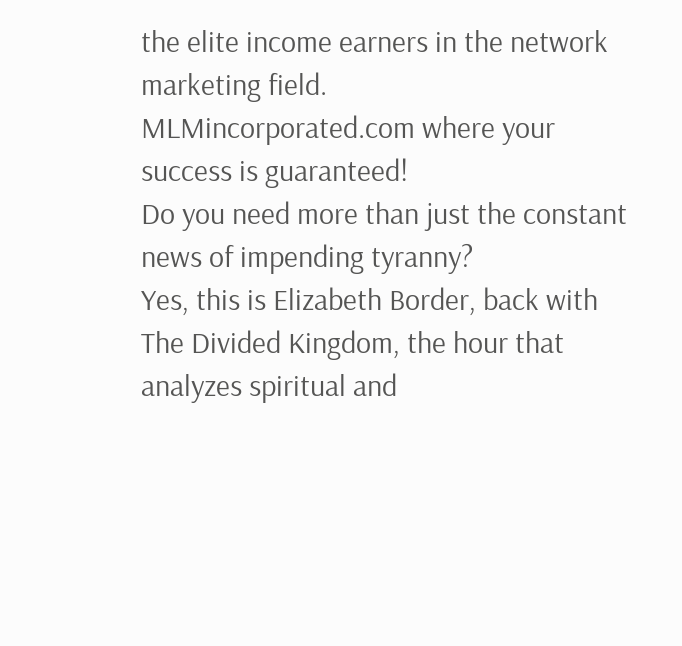the elite income earners in the network marketing field.
MLMincorporated.com where your success is guaranteed!
Do you need more than just the constant news of impending tyranny?
Yes, this is Elizabeth Border, back with The Divided Kingdom, the hour that analyzes spiritual and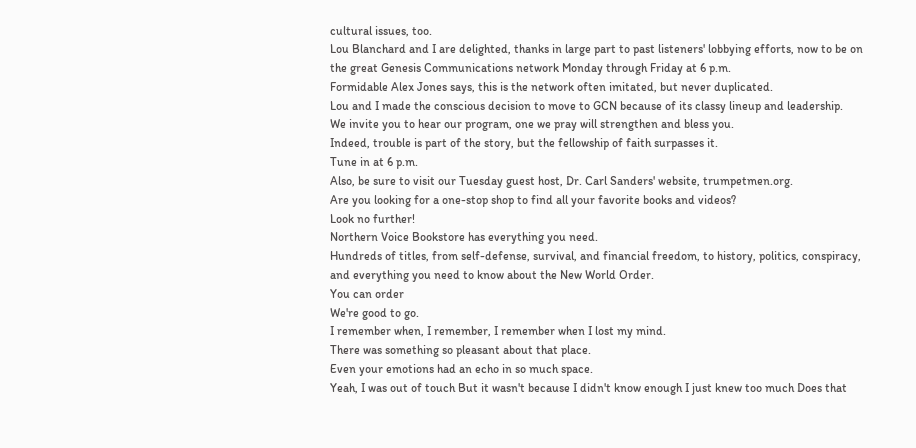cultural issues, too.
Lou Blanchard and I are delighted, thanks in large part to past listeners' lobbying efforts, now to be on the great Genesis Communications network Monday through Friday at 6 p.m.
Formidable Alex Jones says, this is the network often imitated, but never duplicated.
Lou and I made the conscious decision to move to GCN because of its classy lineup and leadership.
We invite you to hear our program, one we pray will strengthen and bless you.
Indeed, trouble is part of the story, but the fellowship of faith surpasses it.
Tune in at 6 p.m.
Also, be sure to visit our Tuesday guest host, Dr. Carl Sanders' website, trumpetmen.org.
Are you looking for a one-stop shop to find all your favorite books and videos?
Look no further!
Northern Voice Bookstore has everything you need.
Hundreds of titles, from self-defense, survival, and financial freedom, to history, politics, conspiracy, and everything you need to know about the New World Order.
You can order
We're good to go.
I remember when, I remember, I remember when I lost my mind.
There was something so pleasant about that place.
Even your emotions had an echo in so much space.
Yeah, I was out of touch But it wasn't because I didn't know enough I just knew too much Does that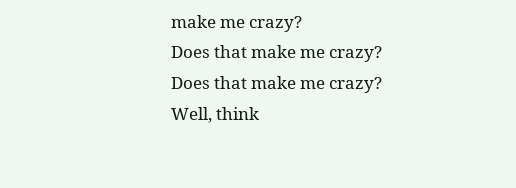make me crazy?
Does that make me crazy?
Does that make me crazy?
Well, think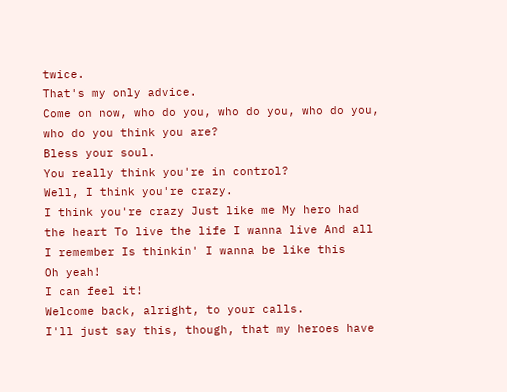twice.
That's my only advice.
Come on now, who do you, who do you, who do you, who do you think you are?
Bless your soul.
You really think you're in control?
Well, I think you're crazy.
I think you're crazy Just like me My hero had the heart To live the life I wanna live And all I remember Is thinkin' I wanna be like this
Oh yeah!
I can feel it!
Welcome back, alright, to your calls.
I'll just say this, though, that my heroes have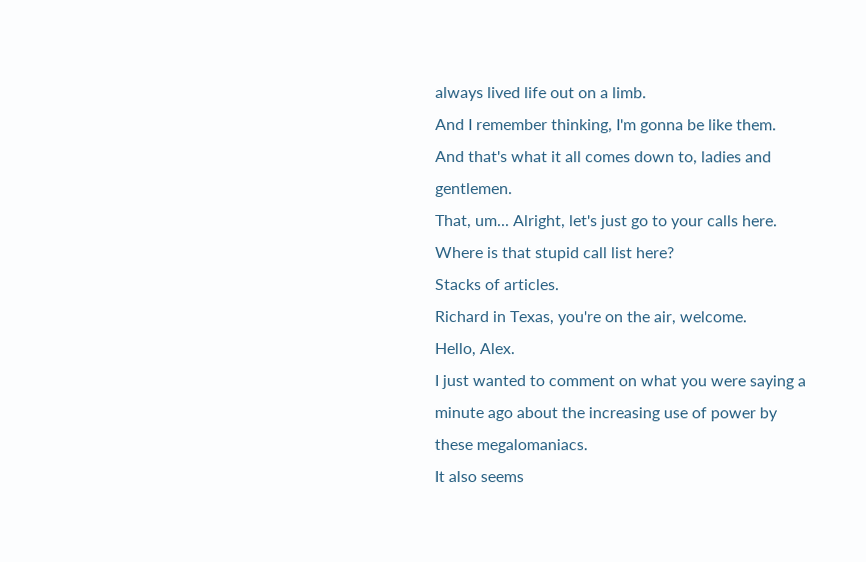always lived life out on a limb.
And I remember thinking, I'm gonna be like them.
And that's what it all comes down to, ladies and gentlemen.
That, um... Alright, let's just go to your calls here.
Where is that stupid call list here?
Stacks of articles.
Richard in Texas, you're on the air, welcome.
Hello, Alex.
I just wanted to comment on what you were saying a minute ago about the increasing use of power by these megalomaniacs.
It also seems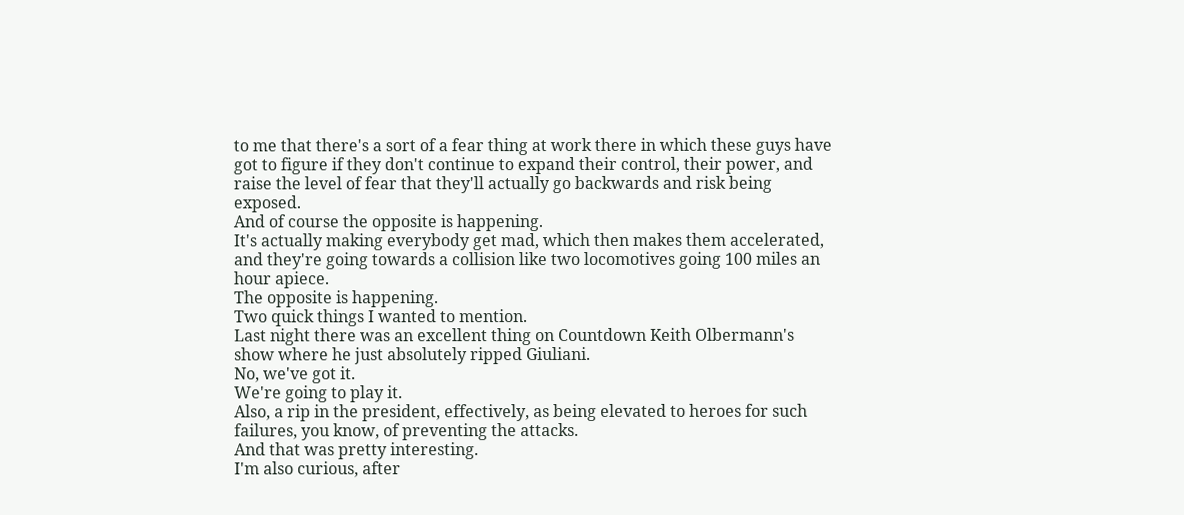to me that there's a sort of a fear thing at work there in which these guys have got to figure if they don't continue to expand their control, their power, and raise the level of fear that they'll actually go backwards and risk being exposed.
And of course the opposite is happening.
It's actually making everybody get mad, which then makes them accelerated, and they're going towards a collision like two locomotives going 100 miles an hour apiece.
The opposite is happening.
Two quick things I wanted to mention.
Last night there was an excellent thing on Countdown Keith Olbermann's show where he just absolutely ripped Giuliani.
No, we've got it.
We're going to play it.
Also, a rip in the president, effectively, as being elevated to heroes for such failures, you know, of preventing the attacks.
And that was pretty interesting.
I'm also curious, after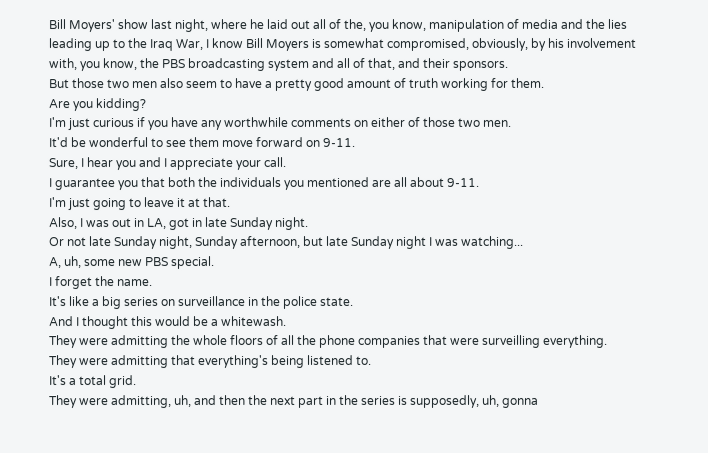Bill Moyers' show last night, where he laid out all of the, you know, manipulation of media and the lies leading up to the Iraq War, I know Bill Moyers is somewhat compromised, obviously, by his involvement with, you know, the PBS broadcasting system and all of that, and their sponsors.
But those two men also seem to have a pretty good amount of truth working for them.
Are you kidding?
I'm just curious if you have any worthwhile comments on either of those two men.
It'd be wonderful to see them move forward on 9-11.
Sure, I hear you and I appreciate your call.
I guarantee you that both the individuals you mentioned are all about 9-11.
I'm just going to leave it at that.
Also, I was out in LA, got in late Sunday night.
Or not late Sunday night, Sunday afternoon, but late Sunday night I was watching...
A, uh, some new PBS special.
I forget the name.
It's like a big series on surveillance in the police state.
And I thought this would be a whitewash.
They were admitting the whole floors of all the phone companies that were surveilling everything.
They were admitting that everything's being listened to.
It's a total grid.
They were admitting, uh, and then the next part in the series is supposedly, uh, gonna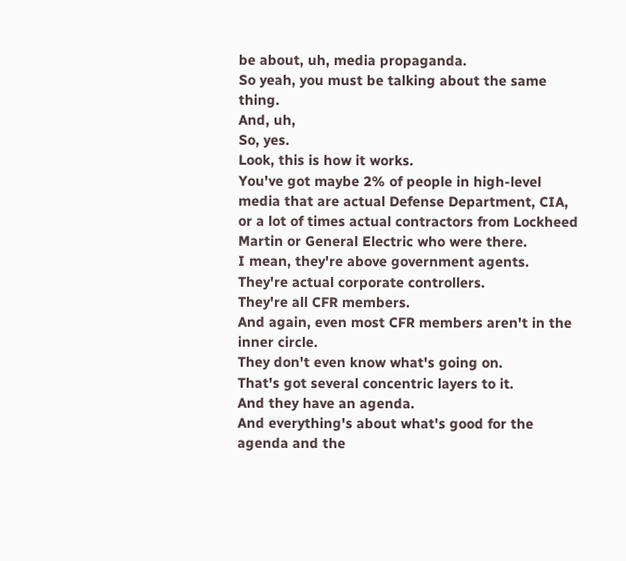be about, uh, media propaganda.
So yeah, you must be talking about the same thing.
And, uh,
So, yes.
Look, this is how it works.
You've got maybe 2% of people in high-level media that are actual Defense Department, CIA, or a lot of times actual contractors from Lockheed Martin or General Electric who were there.
I mean, they're above government agents.
They're actual corporate controllers.
They're all CFR members.
And again, even most CFR members aren't in the inner circle.
They don't even know what's going on.
That's got several concentric layers to it.
And they have an agenda.
And everything's about what's good for the agenda and the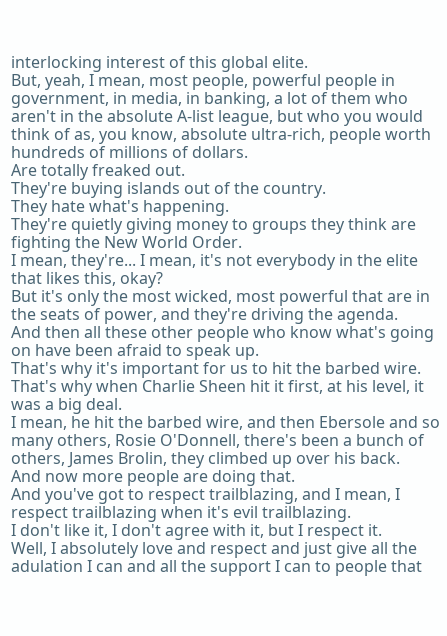interlocking interest of this global elite.
But, yeah, I mean, most people, powerful people in government, in media, in banking, a lot of them who aren't in the absolute A-list league, but who you would think of as, you know, absolute ultra-rich, people worth hundreds of millions of dollars.
Are totally freaked out.
They're buying islands out of the country.
They hate what's happening.
They're quietly giving money to groups they think are fighting the New World Order.
I mean, they're... I mean, it's not everybody in the elite that likes this, okay?
But it's only the most wicked, most powerful that are in the seats of power, and they're driving the agenda.
And then all these other people who know what's going on have been afraid to speak up.
That's why it's important for us to hit the barbed wire.
That's why when Charlie Sheen hit it first, at his level, it was a big deal.
I mean, he hit the barbed wire, and then Ebersole and so many others, Rosie O'Donnell, there's been a bunch of others, James Brolin, they climbed up over his back.
And now more people are doing that.
And you've got to respect trailblazing, and I mean, I respect trailblazing when it's evil trailblazing.
I don't like it, I don't agree with it, but I respect it.
Well, I absolutely love and respect and just give all the adulation I can and all the support I can to people that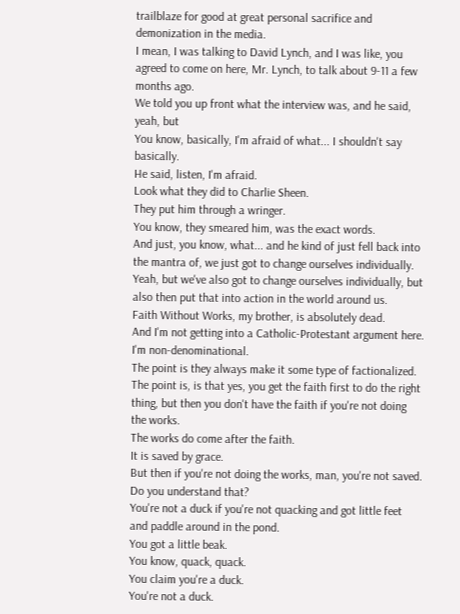trailblaze for good at great personal sacrifice and demonization in the media.
I mean, I was talking to David Lynch, and I was like, you agreed to come on here, Mr. Lynch, to talk about 9-11 a few months ago.
We told you up front what the interview was, and he said, yeah, but
You know, basically, I'm afraid of what... I shouldn't say basically.
He said, listen, I'm afraid.
Look what they did to Charlie Sheen.
They put him through a wringer.
You know, they smeared him, was the exact words.
And just, you know, what... and he kind of just fell back into the mantra of, we just got to change ourselves individually.
Yeah, but we've also got to change ourselves individually, but also then put that into action in the world around us.
Faith Without Works, my brother, is absolutely dead.
And I'm not getting into a Catholic-Protestant argument here.
I'm non-denominational.
The point is they always make it some type of factionalized.
The point is, is that yes, you get the faith first to do the right thing, but then you don't have the faith if you're not doing the works.
The works do come after the faith.
It is saved by grace.
But then if you're not doing the works, man, you're not saved.
Do you understand that?
You're not a duck if you're not quacking and got little feet and paddle around in the pond.
You got a little beak.
You know, quack, quack.
You claim you're a duck.
You're not a duck.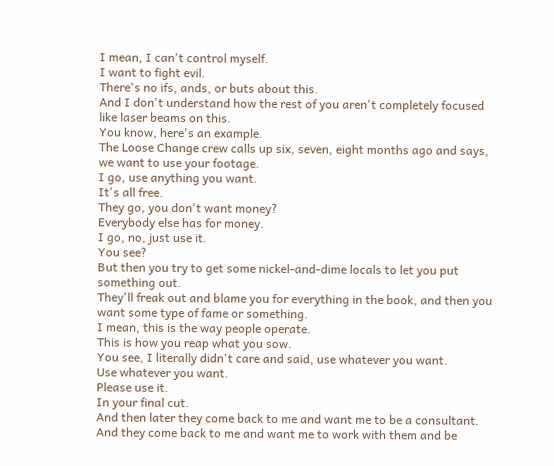I mean, I can't control myself.
I want to fight evil.
There's no ifs, ands, or buts about this.
And I don't understand how the rest of you aren't completely focused like laser beams on this.
You know, here's an example.
The Loose Change crew calls up six, seven, eight months ago and says, we want to use your footage.
I go, use anything you want.
It's all free.
They go, you don't want money?
Everybody else has for money.
I go, no, just use it.
You see?
But then you try to get some nickel-and-dime locals to let you put something out.
They'll freak out and blame you for everything in the book, and then you want some type of fame or something.
I mean, this is the way people operate.
This is how you reap what you sow.
You see, I literally didn't care and said, use whatever you want.
Use whatever you want.
Please use it.
In your final cut.
And then later they come back to me and want me to be a consultant.
And they come back to me and want me to work with them and be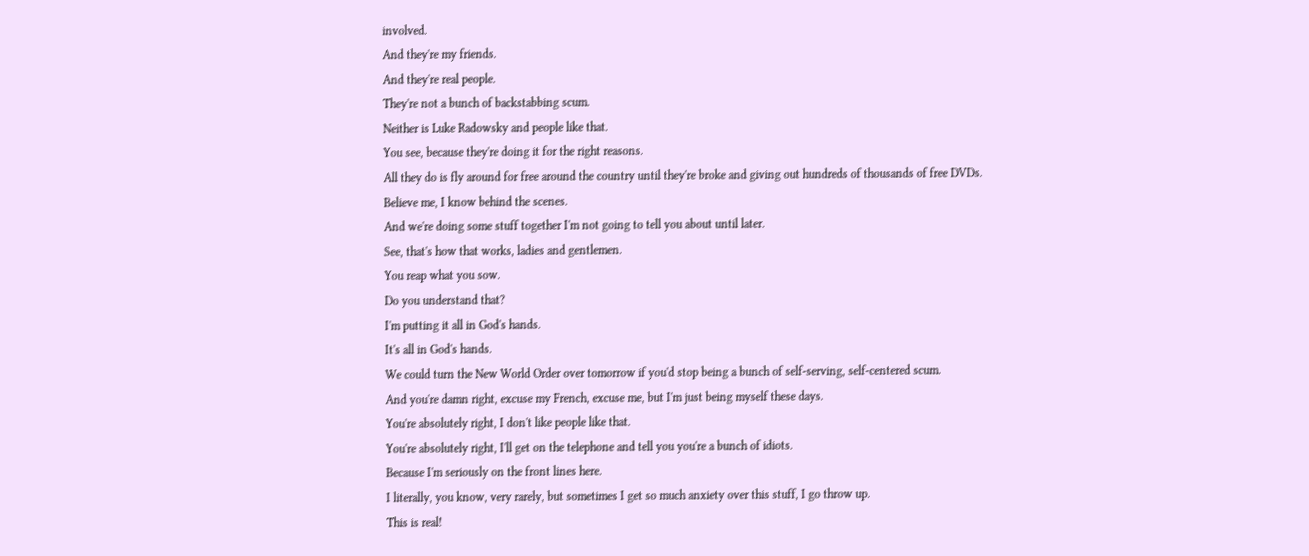involved.
And they're my friends.
And they're real people.
They're not a bunch of backstabbing scum.
Neither is Luke Radowsky and people like that.
You see, because they're doing it for the right reasons.
All they do is fly around for free around the country until they're broke and giving out hundreds of thousands of free DVDs.
Believe me, I know behind the scenes.
And we're doing some stuff together I'm not going to tell you about until later.
See, that's how that works, ladies and gentlemen.
You reap what you sow.
Do you understand that?
I'm putting it all in God's hands.
It's all in God's hands.
We could turn the New World Order over tomorrow if you'd stop being a bunch of self-serving, self-centered scum.
And you're damn right, excuse my French, excuse me, but I'm just being myself these days.
You're absolutely right, I don't like people like that.
You're absolutely right, I'll get on the telephone and tell you you're a bunch of idiots.
Because I'm seriously on the front lines here.
I literally, you know, very rarely, but sometimes I get so much anxiety over this stuff, I go throw up.
This is real!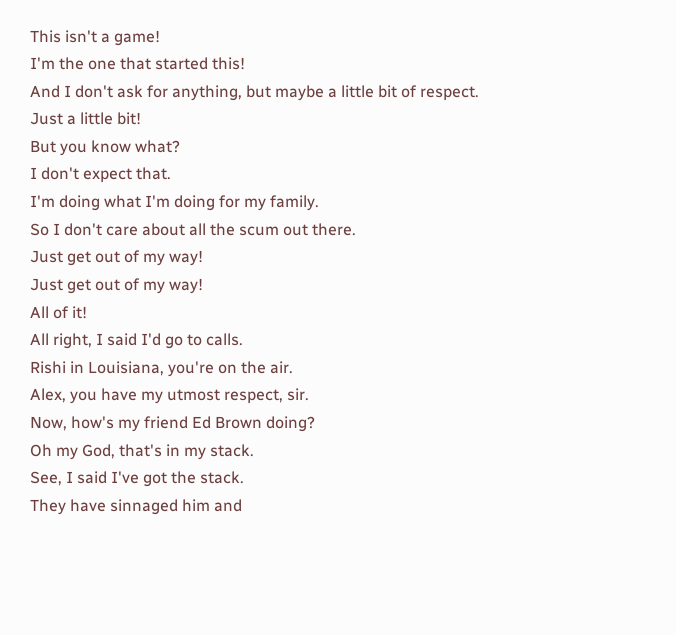This isn't a game!
I'm the one that started this!
And I don't ask for anything, but maybe a little bit of respect.
Just a little bit!
But you know what?
I don't expect that.
I'm doing what I'm doing for my family.
So I don't care about all the scum out there.
Just get out of my way!
Just get out of my way!
All of it!
All right, I said I'd go to calls.
Rishi in Louisiana, you're on the air.
Alex, you have my utmost respect, sir.
Now, how's my friend Ed Brown doing?
Oh my God, that's in my stack.
See, I said I've got the stack.
They have sinnaged him and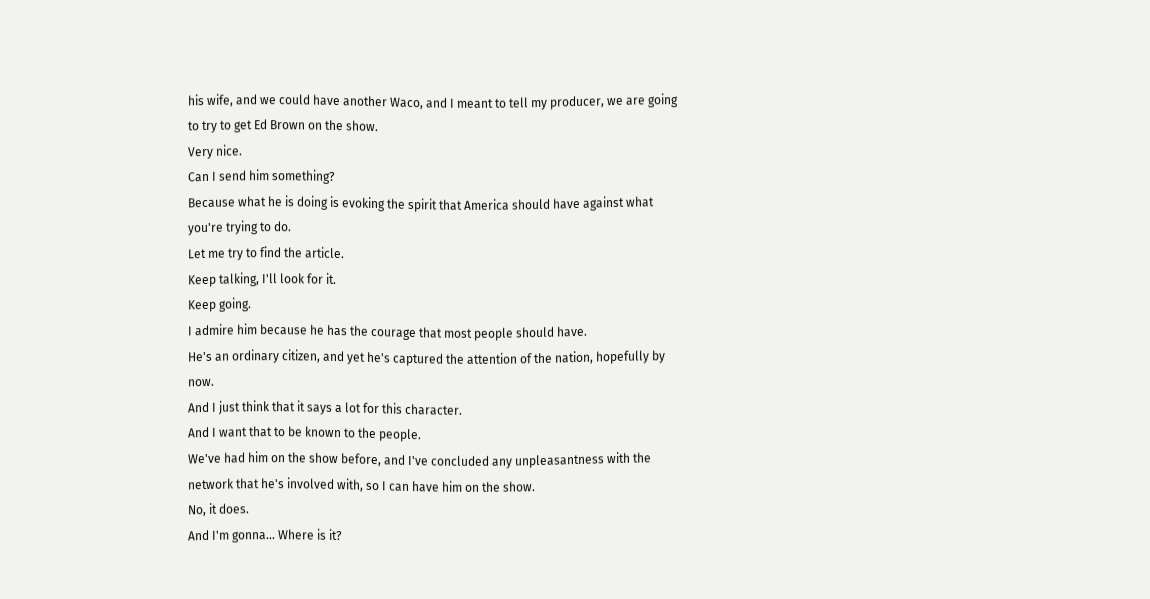his wife, and we could have another Waco, and I meant to tell my producer, we are going to try to get Ed Brown on the show.
Very nice.
Can I send him something?
Because what he is doing is evoking the spirit that America should have against what you're trying to do.
Let me try to find the article.
Keep talking, I'll look for it.
Keep going.
I admire him because he has the courage that most people should have.
He's an ordinary citizen, and yet he's captured the attention of the nation, hopefully by now.
And I just think that it says a lot for this character.
And I want that to be known to the people.
We've had him on the show before, and I've concluded any unpleasantness with the network that he's involved with, so I can have him on the show.
No, it does.
And I'm gonna... Where is it?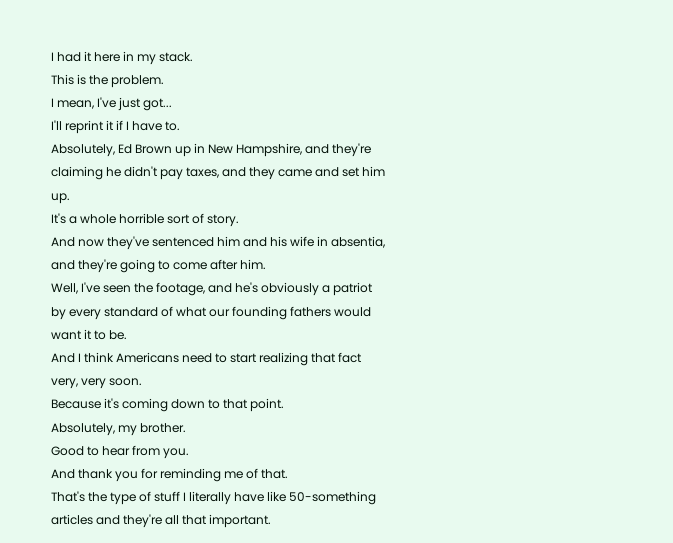I had it here in my stack.
This is the problem.
I mean, I've just got...
I'll reprint it if I have to.
Absolutely, Ed Brown up in New Hampshire, and they're claiming he didn't pay taxes, and they came and set him up.
It's a whole horrible sort of story.
And now they've sentenced him and his wife in absentia, and they're going to come after him.
Well, I've seen the footage, and he's obviously a patriot by every standard of what our founding fathers would want it to be.
And I think Americans need to start realizing that fact very, very soon.
Because it's coming down to that point.
Absolutely, my brother.
Good to hear from you.
And thank you for reminding me of that.
That's the type of stuff I literally have like 50-something articles and they're all that important.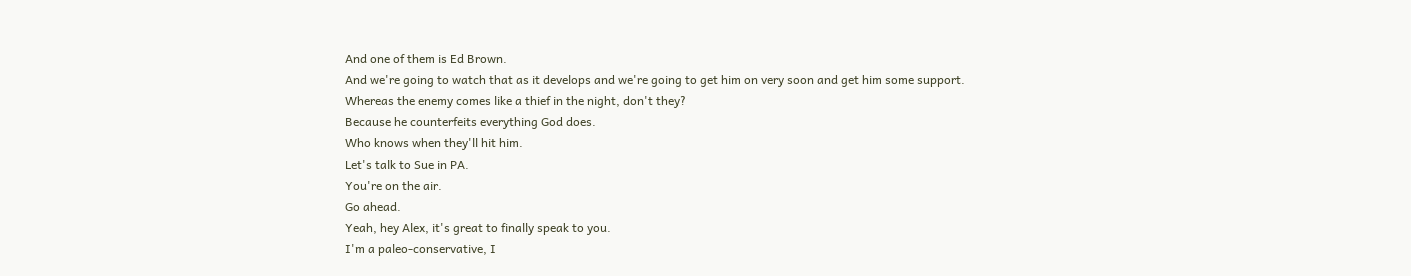And one of them is Ed Brown.
And we're going to watch that as it develops and we're going to get him on very soon and get him some support.
Whereas the enemy comes like a thief in the night, don't they?
Because he counterfeits everything God does.
Who knows when they'll hit him.
Let's talk to Sue in PA.
You're on the air.
Go ahead.
Yeah, hey Alex, it's great to finally speak to you.
I'm a paleo-conservative, I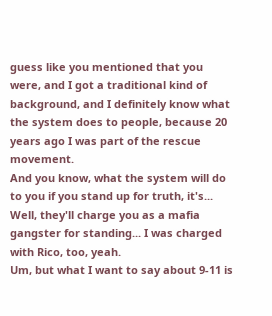guess like you mentioned that you were, and I got a traditional kind of background, and I definitely know what the system does to people, because 20 years ago I was part of the rescue movement.
And you know, what the system will do to you if you stand up for truth, it's... Well, they'll charge you as a mafia gangster for standing... I was charged with Rico, too, yeah.
Um, but what I want to say about 9-11 is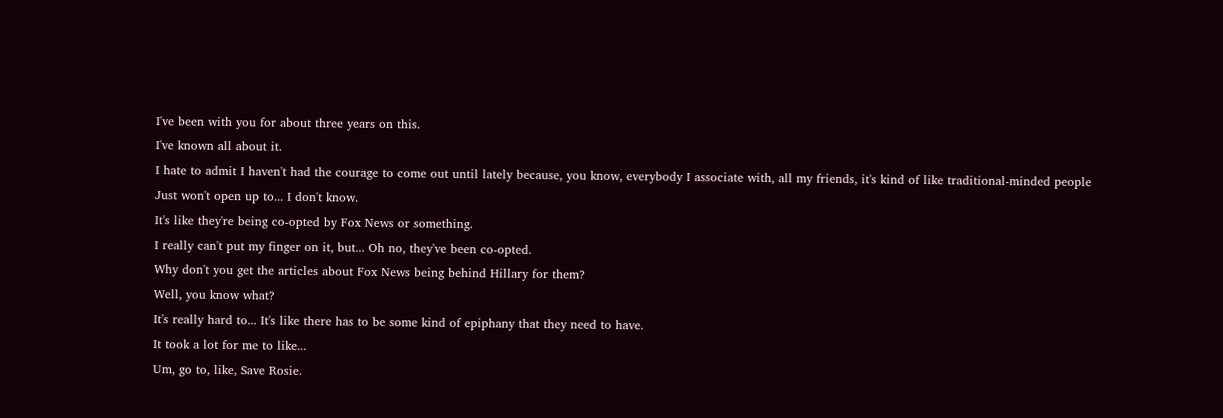I've been with you for about three years on this.
I've known all about it.
I hate to admit I haven't had the courage to come out until lately because, you know, everybody I associate with, all my friends, it's kind of like traditional-minded people
Just won't open up to... I don't know.
It's like they're being co-opted by Fox News or something.
I really can't put my finger on it, but... Oh no, they've been co-opted.
Why don't you get the articles about Fox News being behind Hillary for them?
Well, you know what?
It's really hard to... It's like there has to be some kind of epiphany that they need to have.
It took a lot for me to like...
Um, go to, like, Save Rosie.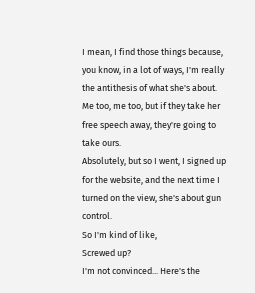I mean, I find those things because, you know, in a lot of ways, I'm really the antithesis of what she's about.
Me too, me too, but if they take her free speech away, they're going to take ours.
Absolutely, but so I went, I signed up for the website, and the next time I turned on the view, she's about gun control.
So I'm kind of like,
Screwed up?
I'm not convinced... Here's the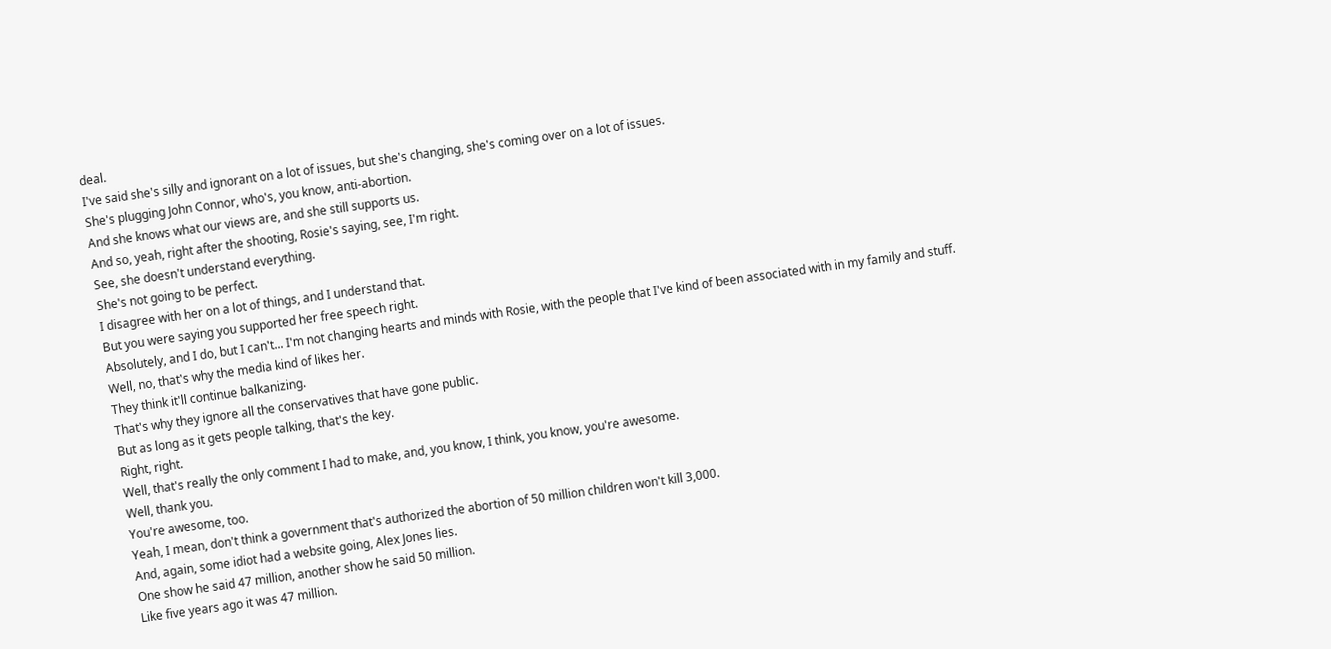deal.
I've said she's silly and ignorant on a lot of issues, but she's changing, she's coming over on a lot of issues.
She's plugging John Connor, who's, you know, anti-abortion.
And she knows what our views are, and she still supports us.
And so, yeah, right after the shooting, Rosie's saying, see, I'm right.
See, she doesn't understand everything.
She's not going to be perfect.
I disagree with her on a lot of things, and I understand that.
But you were saying you supported her free speech right.
Absolutely, and I do, but I can't... I'm not changing hearts and minds with Rosie, with the people that I've kind of been associated with in my family and stuff.
Well, no, that's why the media kind of likes her.
They think it'll continue balkanizing.
That's why they ignore all the conservatives that have gone public.
But as long as it gets people talking, that's the key.
Right, right.
Well, that's really the only comment I had to make, and, you know, I think, you know, you're awesome.
Well, thank you.
You're awesome, too.
Yeah, I mean, don't think a government that's authorized the abortion of 50 million children won't kill 3,000.
And, again, some idiot had a website going, Alex Jones lies.
One show he said 47 million, another show he said 50 million.
Like five years ago it was 47 million.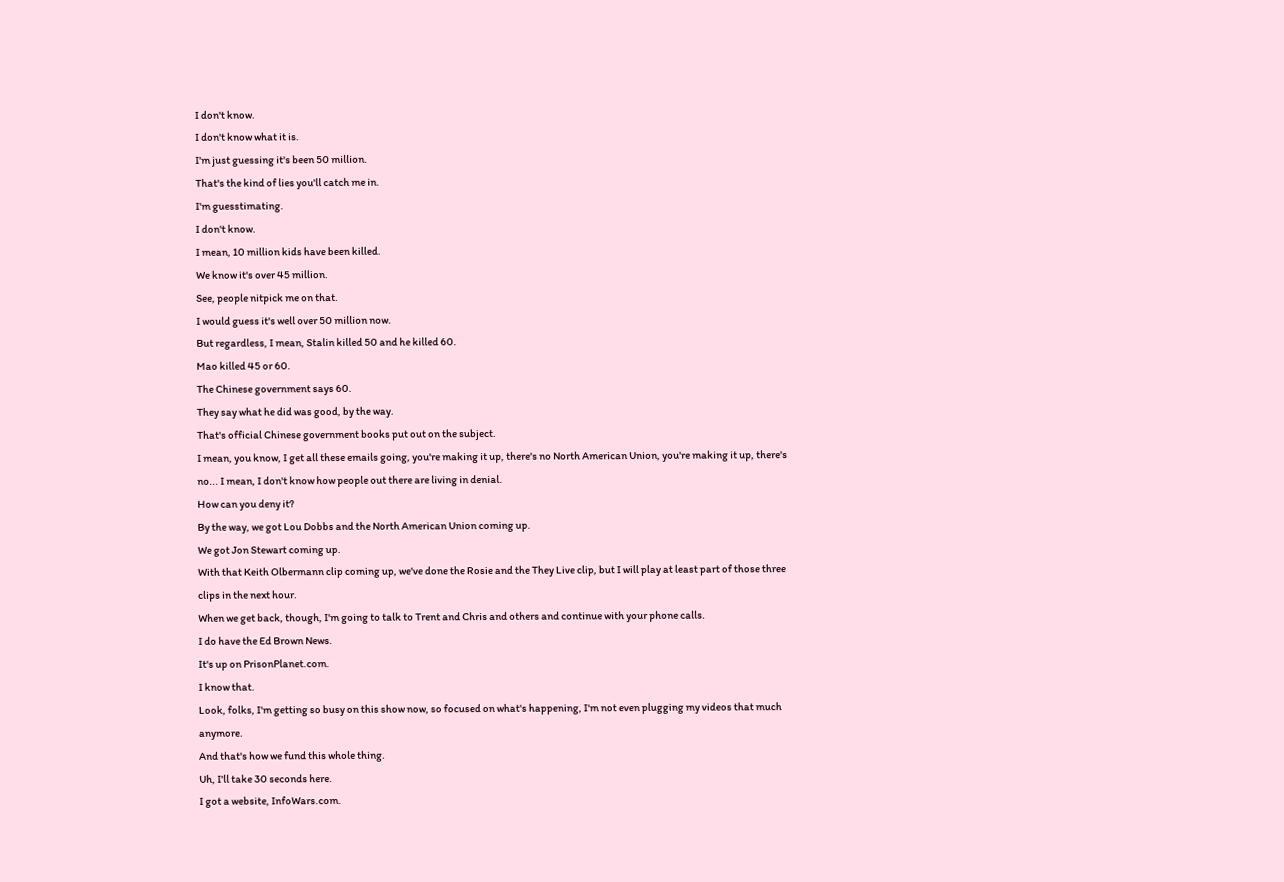I don't know.
I don't know what it is.
I'm just guessing it's been 50 million.
That's the kind of lies you'll catch me in.
I'm guesstimating.
I don't know.
I mean, 10 million kids have been killed.
We know it's over 45 million.
See, people nitpick me on that.
I would guess it's well over 50 million now.
But regardless, I mean, Stalin killed 50 and he killed 60.
Mao killed 45 or 60.
The Chinese government says 60.
They say what he did was good, by the way.
That's official Chinese government books put out on the subject.
I mean, you know, I get all these emails going, you're making it up, there's no North American Union, you're making it up, there's no... I mean, I don't know how people out there are living in denial.
How can you deny it?
By the way, we got Lou Dobbs and the North American Union coming up.
We got Jon Stewart coming up.
With that Keith Olbermann clip coming up, we've done the Rosie and the They Live clip, but I will play at least part of those three clips in the next hour.
When we get back, though, I'm going to talk to Trent and Chris and others and continue with your phone calls.
I do have the Ed Brown News.
It's up on PrisonPlanet.com.
I know that.
Look, folks, I'm getting so busy on this show now, so focused on what's happening, I'm not even plugging my videos that much anymore.
And that's how we fund this whole thing.
Uh, I'll take 30 seconds here.
I got a website, InfoWars.com.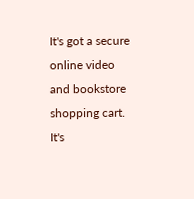It's got a secure online video and bookstore shopping cart.
It's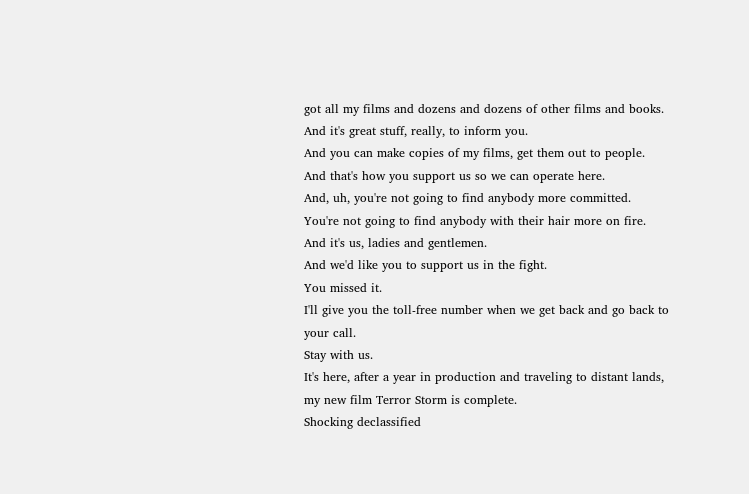got all my films and dozens and dozens of other films and books.
And it's great stuff, really, to inform you.
And you can make copies of my films, get them out to people.
And that's how you support us so we can operate here.
And, uh, you're not going to find anybody more committed.
You're not going to find anybody with their hair more on fire.
And it's us, ladies and gentlemen.
And we'd like you to support us in the fight.
You missed it.
I'll give you the toll-free number when we get back and go back to your call.
Stay with us.
It's here, after a year in production and traveling to distant lands, my new film Terror Storm is complete.
Shocking declassified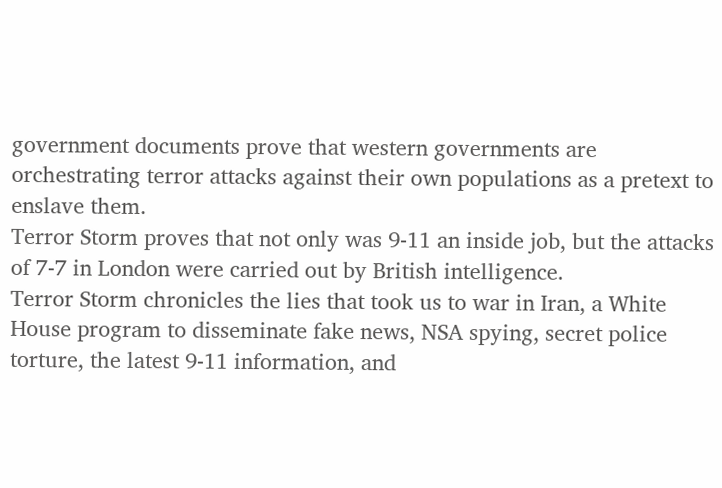government documents prove that western governments are orchestrating terror attacks against their own populations as a pretext to enslave them.
Terror Storm proves that not only was 9-11 an inside job, but the attacks of 7-7 in London were carried out by British intelligence.
Terror Storm chronicles the lies that took us to war in Iran, a White House program to disseminate fake news, NSA spying, secret police torture, the latest 9-11 information, and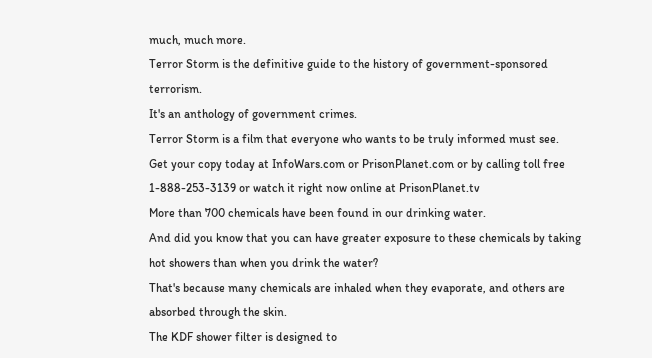much, much more.
Terror Storm is the definitive guide to the history of government-sponsored terrorism.
It's an anthology of government crimes.
Terror Storm is a film that everyone who wants to be truly informed must see.
Get your copy today at InfoWars.com or PrisonPlanet.com or by calling toll free 1-888-253-3139 or watch it right now online at PrisonPlanet.tv
More than 700 chemicals have been found in our drinking water.
And did you know that you can have greater exposure to these chemicals by taking hot showers than when you drink the water?
That's because many chemicals are inhaled when they evaporate, and others are absorbed through the skin.
The KDF shower filter is designed to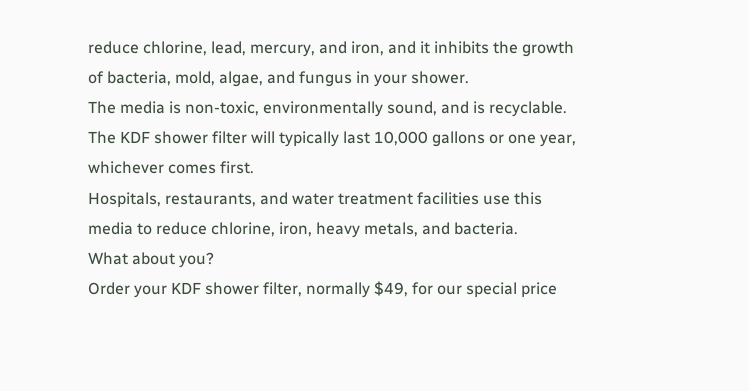reduce chlorine, lead, mercury, and iron, and it inhibits the growth of bacteria, mold, algae, and fungus in your shower.
The media is non-toxic, environmentally sound, and is recyclable.
The KDF shower filter will typically last 10,000 gallons or one year, whichever comes first.
Hospitals, restaurants, and water treatment facilities use this media to reduce chlorine, iron, heavy metals, and bacteria.
What about you?
Order your KDF shower filter, normally $49, for our special price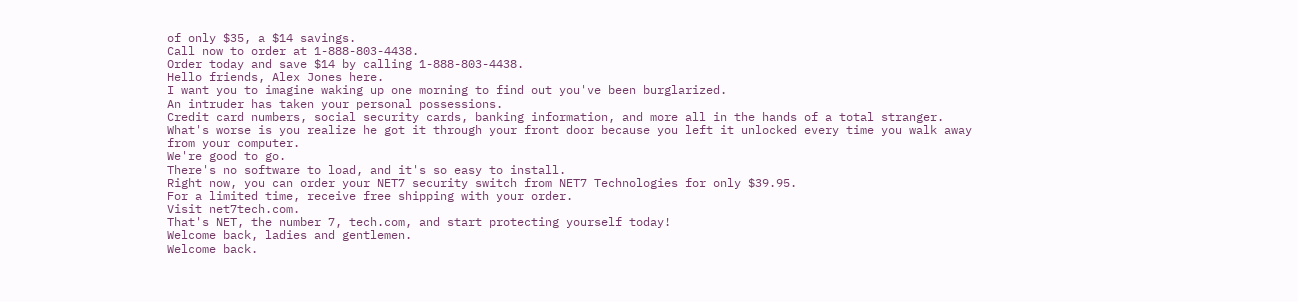of only $35, a $14 savings.
Call now to order at 1-888-803-4438.
Order today and save $14 by calling 1-888-803-4438.
Hello friends, Alex Jones here.
I want you to imagine waking up one morning to find out you've been burglarized.
An intruder has taken your personal possessions.
Credit card numbers, social security cards, banking information, and more all in the hands of a total stranger.
What's worse is you realize he got it through your front door because you left it unlocked every time you walk away from your computer.
We're good to go.
There's no software to load, and it's so easy to install.
Right now, you can order your NET7 security switch from NET7 Technologies for only $39.95.
For a limited time, receive free shipping with your order.
Visit net7tech.com.
That's NET, the number 7, tech.com, and start protecting yourself today!
Welcome back, ladies and gentlemen.
Welcome back.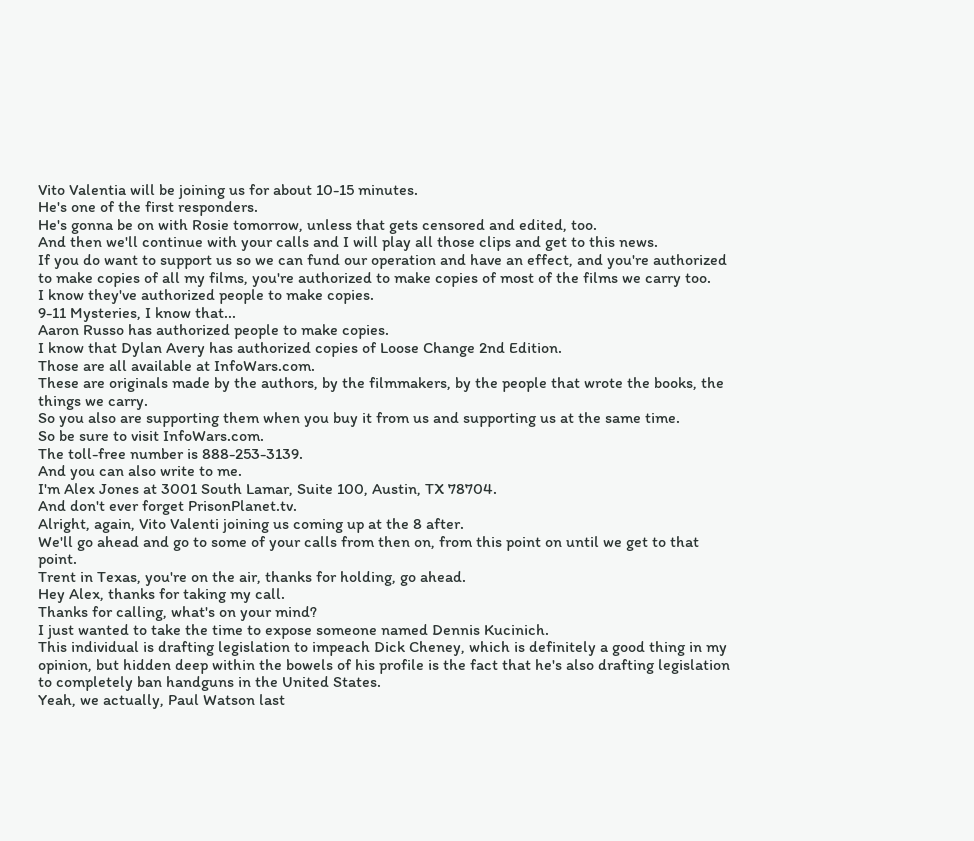Vito Valentia will be joining us for about 10-15 minutes.
He's one of the first responders.
He's gonna be on with Rosie tomorrow, unless that gets censored and edited, too.
And then we'll continue with your calls and I will play all those clips and get to this news.
If you do want to support us so we can fund our operation and have an effect, and you're authorized to make copies of all my films, you're authorized to make copies of most of the films we carry too.
I know they've authorized people to make copies.
9-11 Mysteries, I know that...
Aaron Russo has authorized people to make copies.
I know that Dylan Avery has authorized copies of Loose Change 2nd Edition.
Those are all available at InfoWars.com.
These are originals made by the authors, by the filmmakers, by the people that wrote the books, the things we carry.
So you also are supporting them when you buy it from us and supporting us at the same time.
So be sure to visit InfoWars.com.
The toll-free number is 888-253-3139.
And you can also write to me.
I'm Alex Jones at 3001 South Lamar, Suite 100, Austin, TX 78704.
And don't ever forget PrisonPlanet.tv.
Alright, again, Vito Valenti joining us coming up at the 8 after.
We'll go ahead and go to some of your calls from then on, from this point on until we get to that point.
Trent in Texas, you're on the air, thanks for holding, go ahead.
Hey Alex, thanks for taking my call.
Thanks for calling, what's on your mind?
I just wanted to take the time to expose someone named Dennis Kucinich.
This individual is drafting legislation to impeach Dick Cheney, which is definitely a good thing in my opinion, but hidden deep within the bowels of his profile is the fact that he's also drafting legislation to completely ban handguns in the United States.
Yeah, we actually, Paul Watson last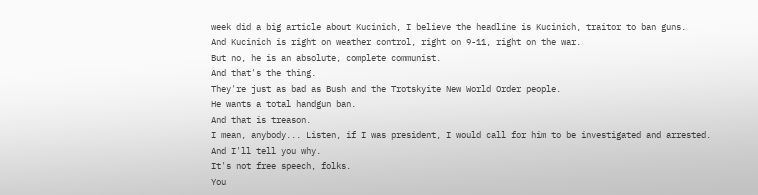week did a big article about Kucinich, I believe the headline is Kucinich, traitor to ban guns.
And Kucinich is right on weather control, right on 9-11, right on the war.
But no, he is an absolute, complete communist.
And that's the thing.
They're just as bad as Bush and the Trotskyite New World Order people.
He wants a total handgun ban.
And that is treason.
I mean, anybody... Listen, if I was president, I would call for him to be investigated and arrested.
And I'll tell you why.
It's not free speech, folks.
You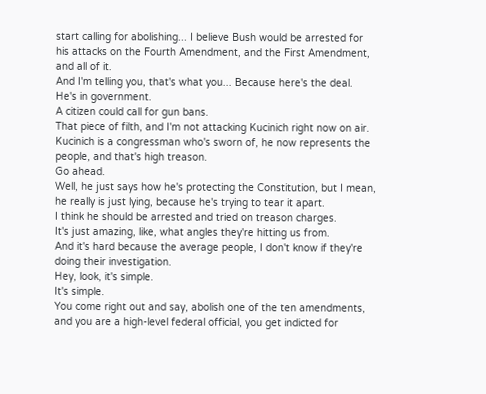start calling for abolishing... I believe Bush would be arrested for his attacks on the Fourth Amendment, and the First Amendment, and all of it.
And I'm telling you, that's what you... Because here's the deal.
He's in government.
A citizen could call for gun bans.
That piece of filth, and I'm not attacking Kucinich right now on air.
Kucinich is a congressman who's sworn of, he now represents the people, and that's high treason.
Go ahead.
Well, he just says how he's protecting the Constitution, but I mean, he really is just lying, because he's trying to tear it apart.
I think he should be arrested and tried on treason charges.
It's just amazing, like, what angles they're hitting us from.
And it's hard because the average people, I don't know if they're doing their investigation.
Hey, look, it's simple.
It's simple.
You come right out and say, abolish one of the ten amendments, and you are a high-level federal official, you get indicted for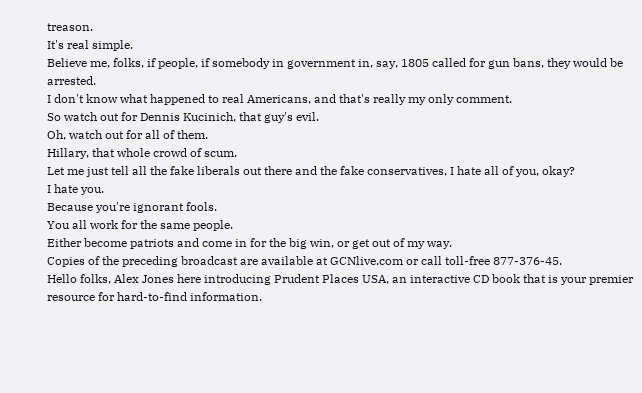treason.
It's real simple.
Believe me, folks, if people, if somebody in government in, say, 1805 called for gun bans, they would be arrested.
I don't know what happened to real Americans, and that's really my only comment.
So watch out for Dennis Kucinich, that guy's evil.
Oh, watch out for all of them.
Hillary, that whole crowd of scum.
Let me just tell all the fake liberals out there and the fake conservatives, I hate all of you, okay?
I hate you.
Because you're ignorant fools.
You all work for the same people.
Either become patriots and come in for the big win, or get out of my way.
Copies of the preceding broadcast are available at GCNlive.com or call toll-free 877-376-45.
Hello folks, Alex Jones here introducing Prudent Places USA, an interactive CD book that is your premier resource for hard-to-find information.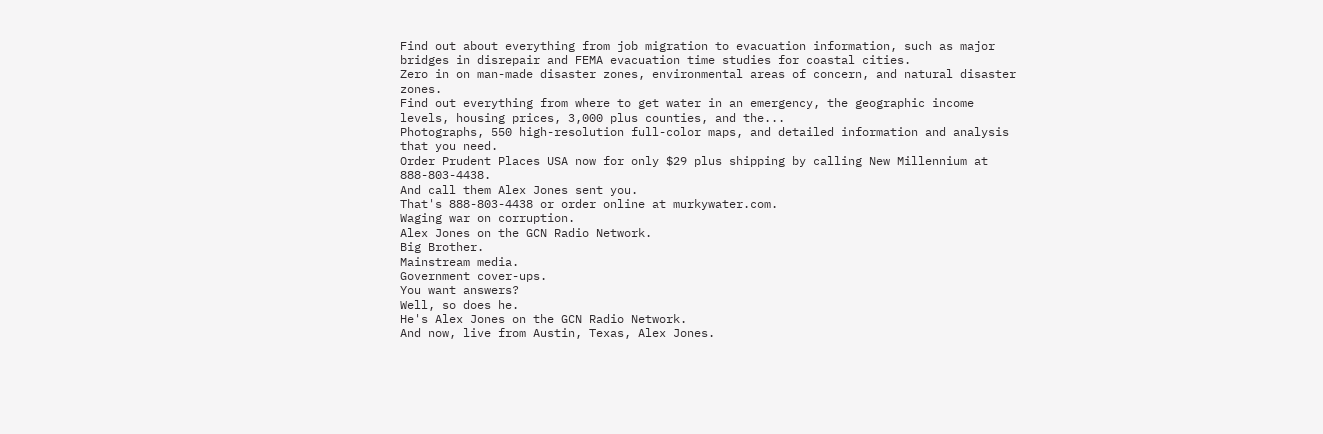Find out about everything from job migration to evacuation information, such as major bridges in disrepair and FEMA evacuation time studies for coastal cities.
Zero in on man-made disaster zones, environmental areas of concern, and natural disaster zones.
Find out everything from where to get water in an emergency, the geographic income levels, housing prices, 3,000 plus counties, and the...
Photographs, 550 high-resolution full-color maps, and detailed information and analysis that you need.
Order Prudent Places USA now for only $29 plus shipping by calling New Millennium at 888-803-4438.
And call them Alex Jones sent you.
That's 888-803-4438 or order online at murkywater.com.
Waging war on corruption.
Alex Jones on the GCN Radio Network.
Big Brother.
Mainstream media.
Government cover-ups.
You want answers?
Well, so does he.
He's Alex Jones on the GCN Radio Network.
And now, live from Austin, Texas, Alex Jones.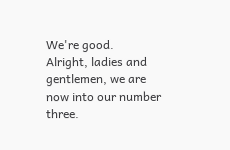We're good.
Alright, ladies and gentlemen, we are now into our number three.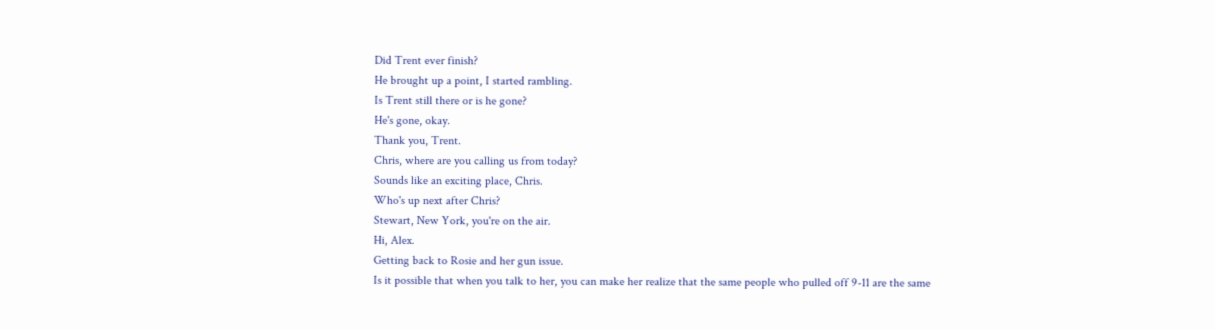Did Trent ever finish?
He brought up a point, I started rambling.
Is Trent still there or is he gone?
He's gone, okay.
Thank you, Trent.
Chris, where are you calling us from today?
Sounds like an exciting place, Chris.
Who's up next after Chris?
Stewart, New York, you're on the air.
Hi, Alex.
Getting back to Rosie and her gun issue.
Is it possible that when you talk to her, you can make her realize that the same people who pulled off 9-11 are the same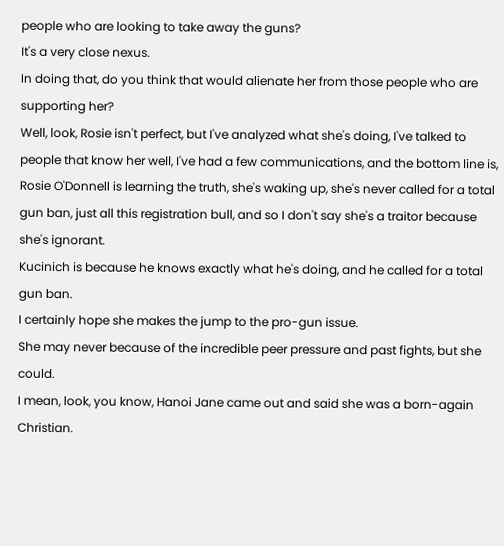people who are looking to take away the guns?
It's a very close nexus.
In doing that, do you think that would alienate her from those people who are supporting her?
Well, look, Rosie isn't perfect, but I've analyzed what she's doing, I've talked to people that know her well, I've had a few communications, and the bottom line is, Rosie O'Donnell is learning the truth, she's waking up, she's never called for a total gun ban, just all this registration bull, and so I don't say she's a traitor because she's ignorant.
Kucinich is because he knows exactly what he's doing, and he called for a total gun ban.
I certainly hope she makes the jump to the pro-gun issue.
She may never because of the incredible peer pressure and past fights, but she could.
I mean, look, you know, Hanoi Jane came out and said she was a born-again Christian.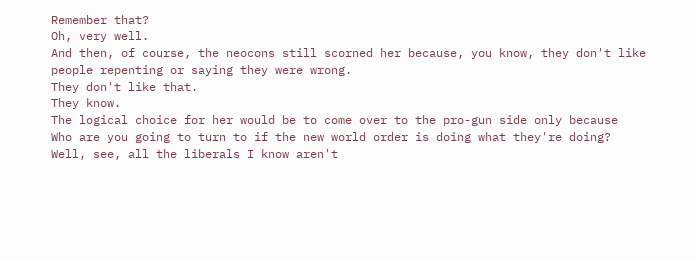Remember that?
Oh, very well.
And then, of course, the neocons still scorned her because, you know, they don't like people repenting or saying they were wrong.
They don't like that.
They know.
The logical choice for her would be to come over to the pro-gun side only because
Who are you going to turn to if the new world order is doing what they're doing?
Well, see, all the liberals I know aren't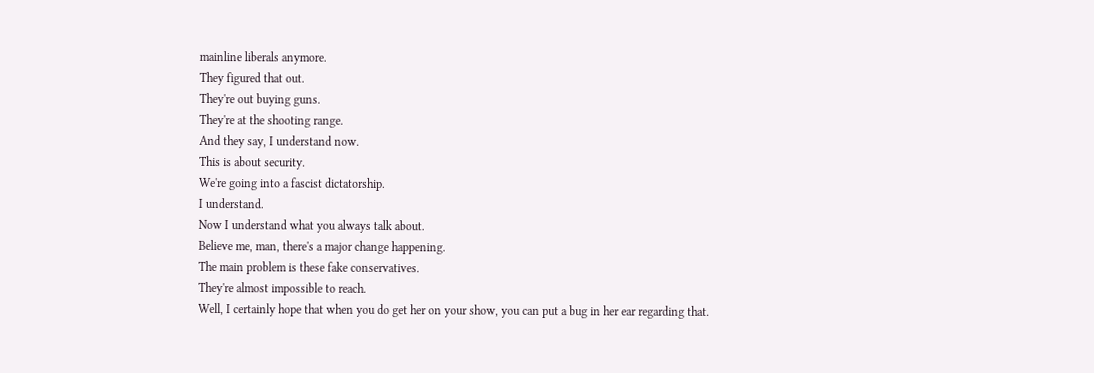mainline liberals anymore.
They figured that out.
They're out buying guns.
They're at the shooting range.
And they say, I understand now.
This is about security.
We're going into a fascist dictatorship.
I understand.
Now I understand what you always talk about.
Believe me, man, there's a major change happening.
The main problem is these fake conservatives.
They're almost impossible to reach.
Well, I certainly hope that when you do get her on your show, you can put a bug in her ear regarding that.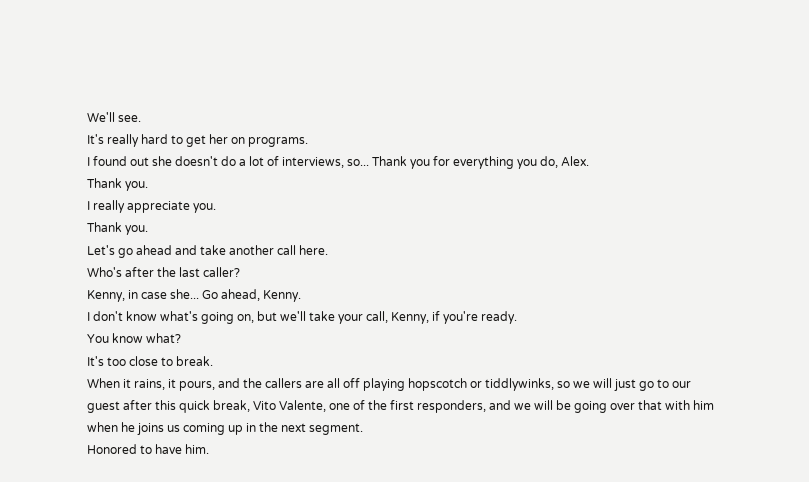We'll see.
It's really hard to get her on programs.
I found out she doesn't do a lot of interviews, so... Thank you for everything you do, Alex.
Thank you.
I really appreciate you.
Thank you.
Let's go ahead and take another call here.
Who's after the last caller?
Kenny, in case she... Go ahead, Kenny.
I don't know what's going on, but we'll take your call, Kenny, if you're ready.
You know what?
It's too close to break.
When it rains, it pours, and the callers are all off playing hopscotch or tiddlywinks, so we will just go to our guest after this quick break, Vito Valente, one of the first responders, and we will be going over that with him when he joins us coming up in the next segment.
Honored to have him.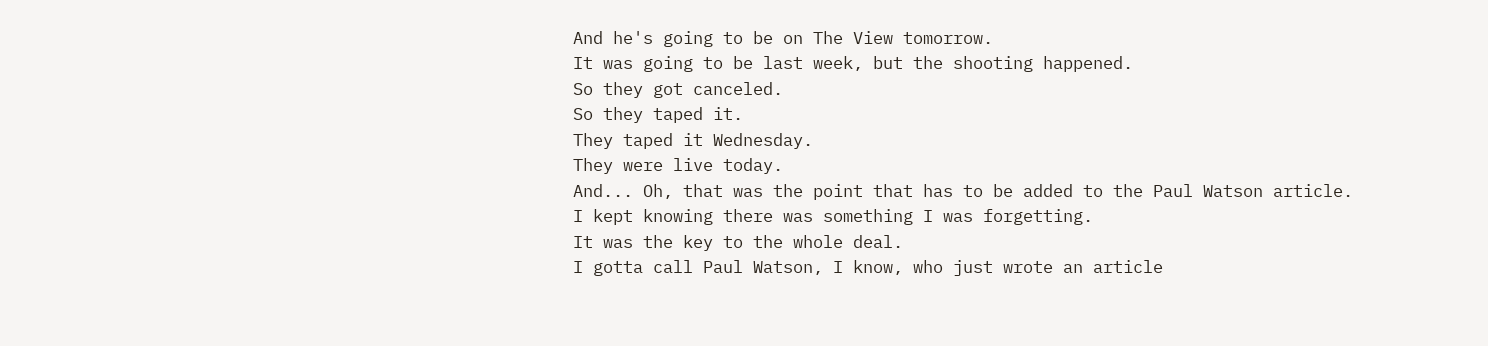And he's going to be on The View tomorrow.
It was going to be last week, but the shooting happened.
So they got canceled.
So they taped it.
They taped it Wednesday.
They were live today.
And... Oh, that was the point that has to be added to the Paul Watson article.
I kept knowing there was something I was forgetting.
It was the key to the whole deal.
I gotta call Paul Watson, I know, who just wrote an article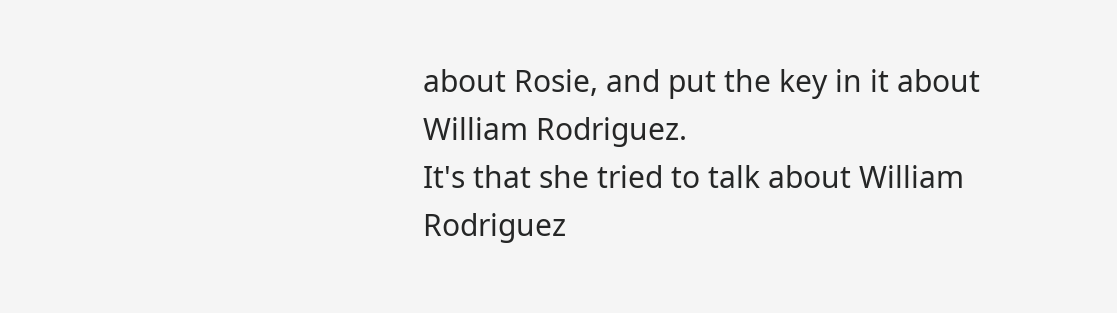about Rosie, and put the key in it about William Rodriguez.
It's that she tried to talk about William Rodriguez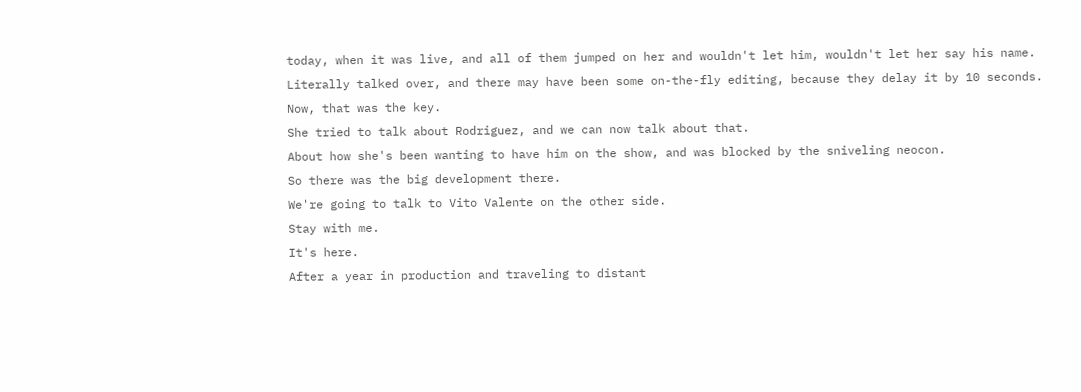today, when it was live, and all of them jumped on her and wouldn't let him, wouldn't let her say his name.
Literally talked over, and there may have been some on-the-fly editing, because they delay it by 10 seconds.
Now, that was the key.
She tried to talk about Rodriguez, and we can now talk about that.
About how she's been wanting to have him on the show, and was blocked by the sniveling neocon.
So there was the big development there.
We're going to talk to Vito Valente on the other side.
Stay with me.
It's here.
After a year in production and traveling to distant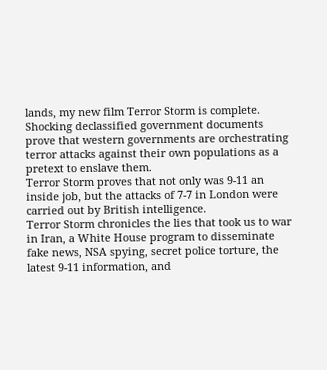lands, my new film Terror Storm is complete.
Shocking declassified government documents prove that western governments are orchestrating terror attacks against their own populations as a pretext to enslave them.
Terror Storm proves that not only was 9-11 an inside job, but the attacks of 7-7 in London were carried out by British intelligence.
Terror Storm chronicles the lies that took us to war in Iran, a White House program to disseminate fake news, NSA spying, secret police torture, the latest 9-11 information, and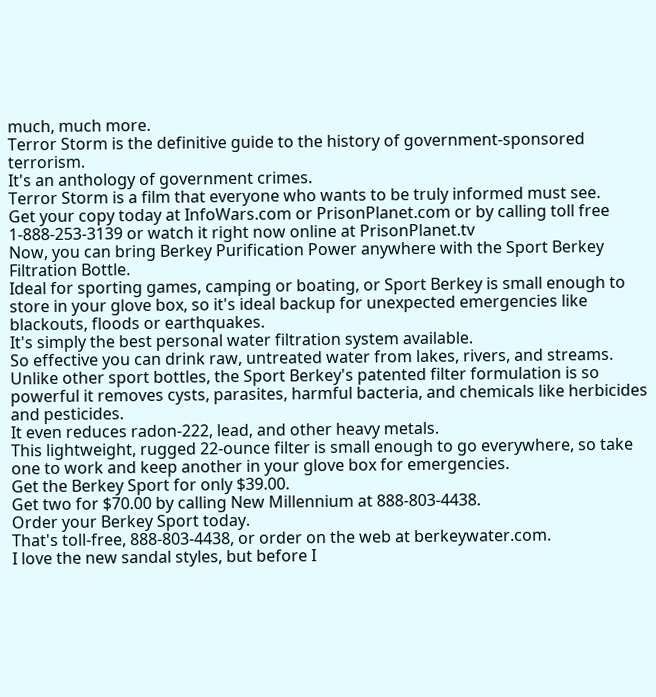much, much more.
Terror Storm is the definitive guide to the history of government-sponsored terrorism.
It's an anthology of government crimes.
Terror Storm is a film that everyone who wants to be truly informed must see.
Get your copy today at InfoWars.com or PrisonPlanet.com or by calling toll free 1-888-253-3139 or watch it right now online at PrisonPlanet.tv
Now, you can bring Berkey Purification Power anywhere with the Sport Berkey Filtration Bottle.
Ideal for sporting games, camping or boating, or Sport Berkey is small enough to store in your glove box, so it's ideal backup for unexpected emergencies like blackouts, floods or earthquakes.
It's simply the best personal water filtration system available.
So effective you can drink raw, untreated water from lakes, rivers, and streams.
Unlike other sport bottles, the Sport Berkey's patented filter formulation is so powerful it removes cysts, parasites, harmful bacteria, and chemicals like herbicides and pesticides.
It even reduces radon-222, lead, and other heavy metals.
This lightweight, rugged 22-ounce filter is small enough to go everywhere, so take one to work and keep another in your glove box for emergencies.
Get the Berkey Sport for only $39.00.
Get two for $70.00 by calling New Millennium at 888-803-4438.
Order your Berkey Sport today.
That's toll-free, 888-803-4438, or order on the web at berkeywater.com.
I love the new sandal styles, but before I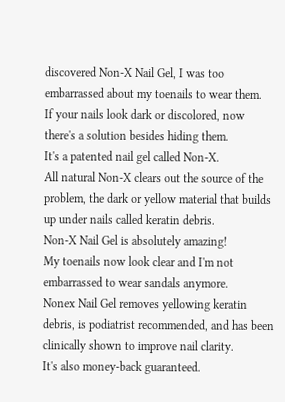discovered Non-X Nail Gel, I was too embarrassed about my toenails to wear them.
If your nails look dark or discolored, now there's a solution besides hiding them.
It's a patented nail gel called Non-X.
All natural Non-X clears out the source of the problem, the dark or yellow material that builds up under nails called keratin debris.
Non-X Nail Gel is absolutely amazing!
My toenails now look clear and I'm not embarrassed to wear sandals anymore.
Nonex Nail Gel removes yellowing keratin debris, is podiatrist recommended, and has been clinically shown to improve nail clarity.
It's also money-back guaranteed.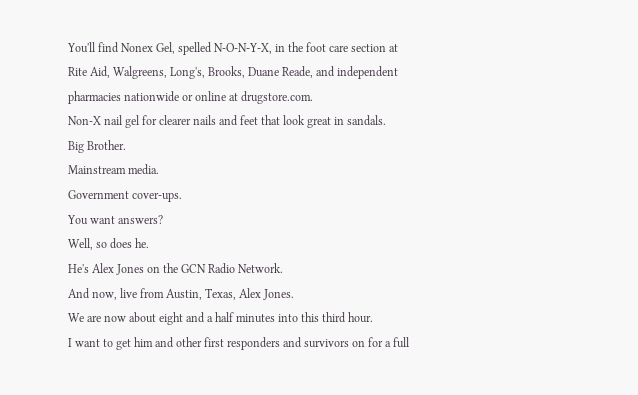You'll find Nonex Gel, spelled N-O-N-Y-X, in the foot care section at Rite Aid, Walgreens, Long's, Brooks, Duane Reade, and independent pharmacies nationwide or online at drugstore.com.
Non-X nail gel for clearer nails and feet that look great in sandals.
Big Brother.
Mainstream media.
Government cover-ups.
You want answers?
Well, so does he.
He's Alex Jones on the GCN Radio Network.
And now, live from Austin, Texas, Alex Jones.
We are now about eight and a half minutes into this third hour.
I want to get him and other first responders and survivors on for a full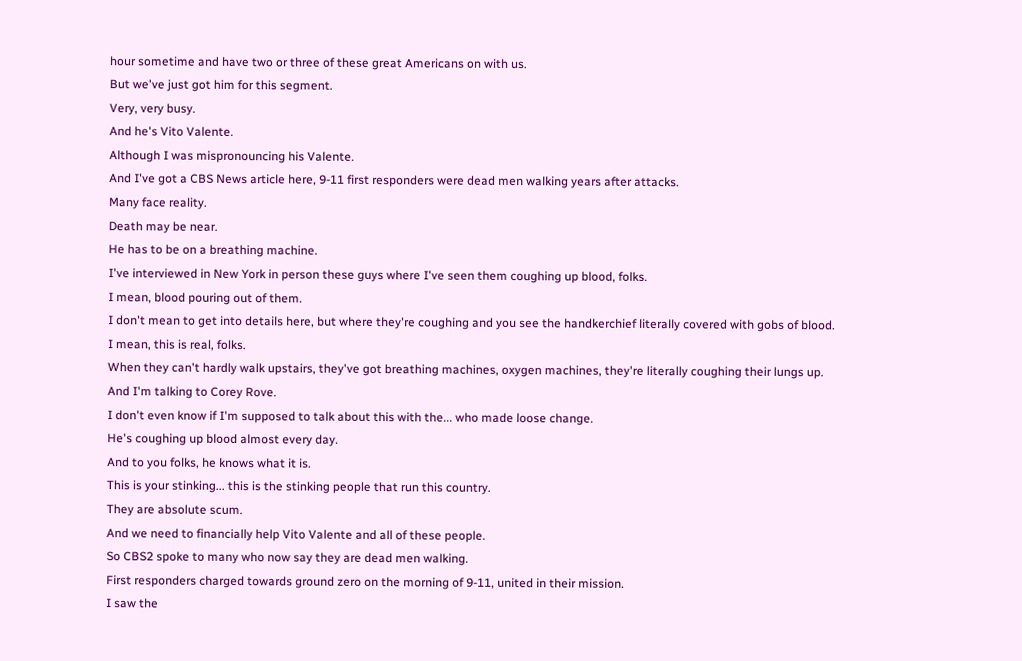hour sometime and have two or three of these great Americans on with us.
But we've just got him for this segment.
Very, very busy.
And he's Vito Valente.
Although I was mispronouncing his Valente.
And I've got a CBS News article here, 9-11 first responders were dead men walking years after attacks.
Many face reality.
Death may be near.
He has to be on a breathing machine.
I've interviewed in New York in person these guys where I've seen them coughing up blood, folks.
I mean, blood pouring out of them.
I don't mean to get into details here, but where they're coughing and you see the handkerchief literally covered with gobs of blood.
I mean, this is real, folks.
When they can't hardly walk upstairs, they've got breathing machines, oxygen machines, they're literally coughing their lungs up.
And I'm talking to Corey Rove.
I don't even know if I'm supposed to talk about this with the... who made loose change.
He's coughing up blood almost every day.
And to you folks, he knows what it is.
This is your stinking... this is the stinking people that run this country.
They are absolute scum.
And we need to financially help Vito Valente and all of these people.
So CBS2 spoke to many who now say they are dead men walking.
First responders charged towards ground zero on the morning of 9-11, united in their mission.
I saw the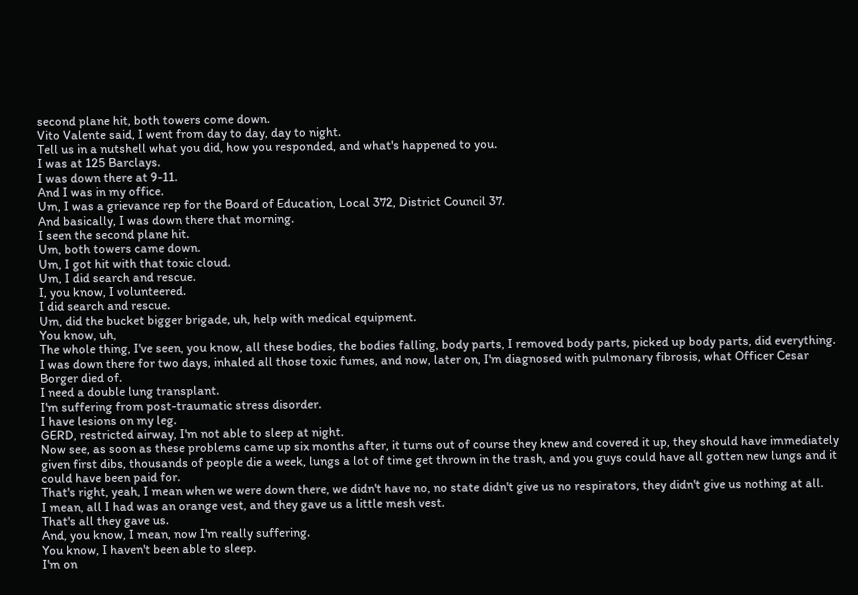second plane hit, both towers come down.
Vito Valente said, I went from day to day, day to night.
Tell us in a nutshell what you did, how you responded, and what's happened to you.
I was at 125 Barclays.
I was down there at 9-11.
And I was in my office.
Um, I was a grievance rep for the Board of Education, Local 372, District Council 37.
And basically, I was down there that morning.
I seen the second plane hit.
Um, both towers came down.
Um, I got hit with that toxic cloud.
Um, I did search and rescue.
I, you know, I volunteered.
I did search and rescue.
Um, did the bucket bigger brigade, uh, help with medical equipment.
You know, uh,
The whole thing, I've seen, you know, all these bodies, the bodies falling, body parts, I removed body parts, picked up body parts, did everything.
I was down there for two days, inhaled all those toxic fumes, and now, later on, I'm diagnosed with pulmonary fibrosis, what Officer Cesar Borger died of.
I need a double lung transplant.
I'm suffering from post-traumatic stress disorder.
I have lesions on my leg.
GERD, restricted airway, I'm not able to sleep at night.
Now see, as soon as these problems came up six months after, it turns out of course they knew and covered it up, they should have immediately given first dibs, thousands of people die a week, lungs a lot of time get thrown in the trash, and you guys could have all gotten new lungs and it could have been paid for.
That's right, yeah, I mean when we were down there, we didn't have no, no state didn't give us no respirators, they didn't give us nothing at all.
I mean, all I had was an orange vest, and they gave us a little mesh vest.
That's all they gave us.
And, you know, I mean, now I'm really suffering.
You know, I haven't been able to sleep.
I'm on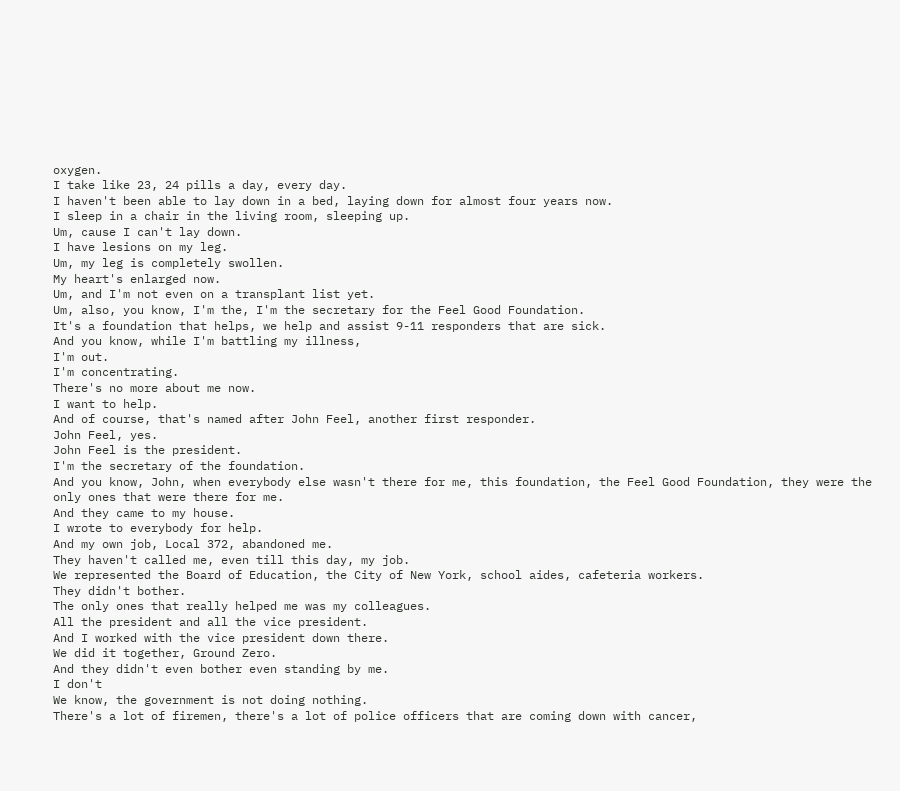oxygen.
I take like 23, 24 pills a day, every day.
I haven't been able to lay down in a bed, laying down for almost four years now.
I sleep in a chair in the living room, sleeping up.
Um, cause I can't lay down.
I have lesions on my leg.
Um, my leg is completely swollen.
My heart's enlarged now.
Um, and I'm not even on a transplant list yet.
Um, also, you know, I'm the, I'm the secretary for the Feel Good Foundation.
It's a foundation that helps, we help and assist 9-11 responders that are sick.
And you know, while I'm battling my illness,
I'm out.
I'm concentrating.
There's no more about me now.
I want to help.
And of course, that's named after John Feel, another first responder.
John Feel, yes.
John Feel is the president.
I'm the secretary of the foundation.
And you know, John, when everybody else wasn't there for me, this foundation, the Feel Good Foundation, they were the only ones that were there for me.
And they came to my house.
I wrote to everybody for help.
And my own job, Local 372, abandoned me.
They haven't called me, even till this day, my job.
We represented the Board of Education, the City of New York, school aides, cafeteria workers.
They didn't bother.
The only ones that really helped me was my colleagues.
All the president and all the vice president.
And I worked with the vice president down there.
We did it together, Ground Zero.
And they didn't even bother even standing by me.
I don't
We know, the government is not doing nothing.
There's a lot of firemen, there's a lot of police officers that are coming down with cancer,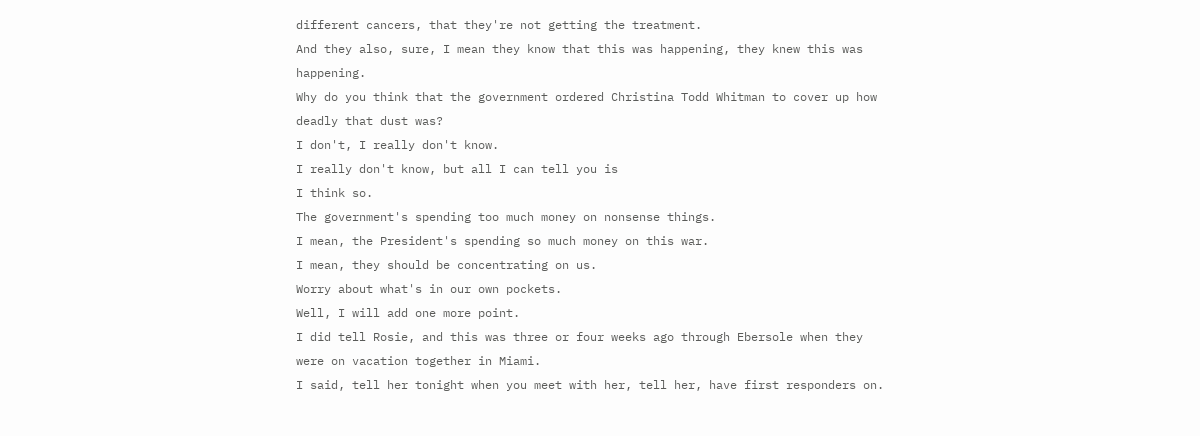different cancers, that they're not getting the treatment.
And they also, sure, I mean they know that this was happening, they knew this was happening.
Why do you think that the government ordered Christina Todd Whitman to cover up how deadly that dust was?
I don't, I really don't know.
I really don't know, but all I can tell you is
I think so.
The government's spending too much money on nonsense things.
I mean, the President's spending so much money on this war.
I mean, they should be concentrating on us.
Worry about what's in our own pockets.
Well, I will add one more point.
I did tell Rosie, and this was three or four weeks ago through Ebersole when they were on vacation together in Miami.
I said, tell her tonight when you meet with her, tell her, have first responders on.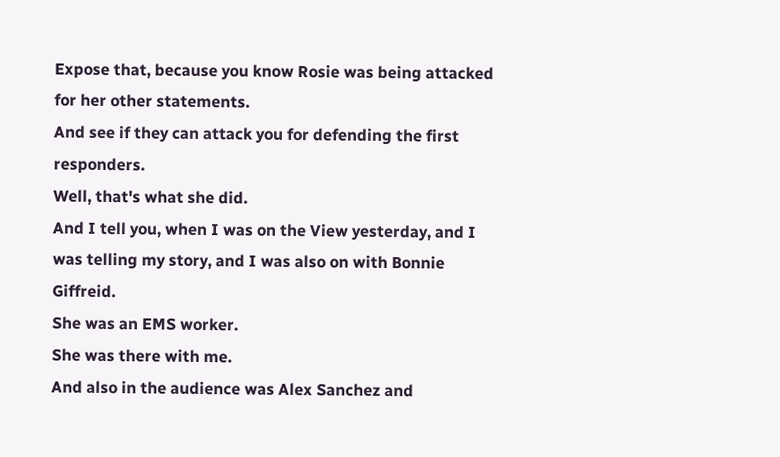Expose that, because you know Rosie was being attacked for her other statements.
And see if they can attack you for defending the first responders.
Well, that's what she did.
And I tell you, when I was on the View yesterday, and I was telling my story, and I was also on with Bonnie Giffreid.
She was an EMS worker.
She was there with me.
And also in the audience was Alex Sanchez and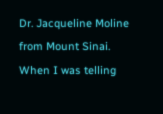Dr. Jacqueline Moline from Mount Sinai.
When I was telling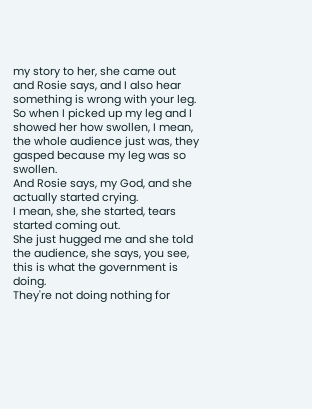my story to her, she came out and Rosie says, and I also hear something is wrong with your leg.
So when I picked up my leg and I showed her how swollen, I mean, the whole audience just was, they gasped because my leg was so swollen.
And Rosie says, my God, and she actually started crying.
I mean, she, she started, tears started coming out.
She just hugged me and she told the audience, she says, you see, this is what the government is doing.
They're not doing nothing for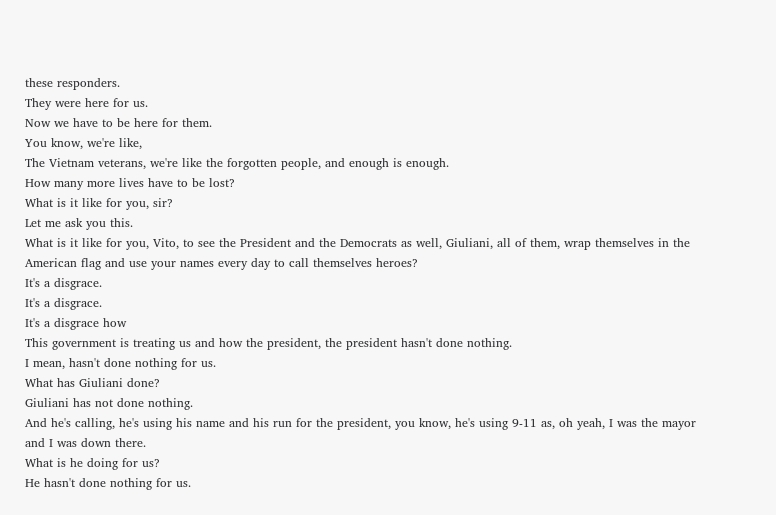these responders.
They were here for us.
Now we have to be here for them.
You know, we're like,
The Vietnam veterans, we're like the forgotten people, and enough is enough.
How many more lives have to be lost?
What is it like for you, sir?
Let me ask you this.
What is it like for you, Vito, to see the President and the Democrats as well, Giuliani, all of them, wrap themselves in the American flag and use your names every day to call themselves heroes?
It's a disgrace.
It's a disgrace.
It's a disgrace how
This government is treating us and how the president, the president hasn't done nothing.
I mean, hasn't done nothing for us.
What has Giuliani done?
Giuliani has not done nothing.
And he's calling, he's using his name and his run for the president, you know, he's using 9-11 as, oh yeah, I was the mayor and I was down there.
What is he doing for us?
He hasn't done nothing for us.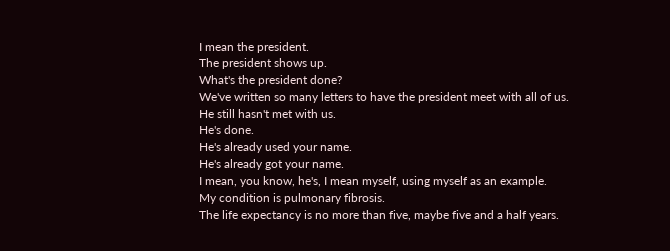I mean the president.
The president shows up.
What's the president done?
We've written so many letters to have the president meet with all of us.
He still hasn't met with us.
He's done.
He's already used your name.
He's already got your name.
I mean, you know, he's, I mean myself, using myself as an example.
My condition is pulmonary fibrosis.
The life expectancy is no more than five, maybe five and a half years.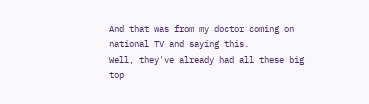And that was from my doctor coming on national TV and saying this.
Well, they've already had all these big top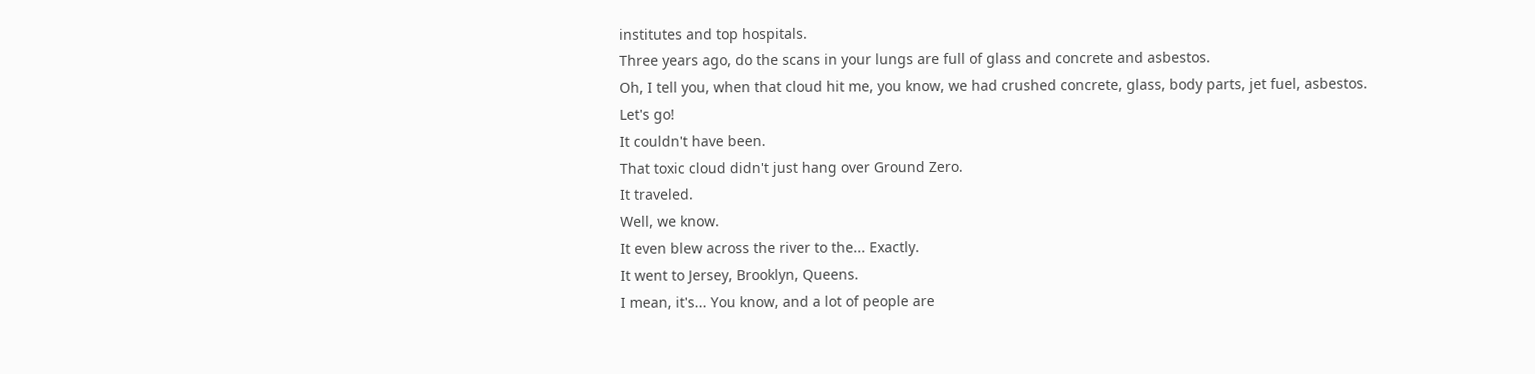institutes and top hospitals.
Three years ago, do the scans in your lungs are full of glass and concrete and asbestos.
Oh, I tell you, when that cloud hit me, you know, we had crushed concrete, glass, body parts, jet fuel, asbestos.
Let's go!
It couldn't have been.
That toxic cloud didn't just hang over Ground Zero.
It traveled.
Well, we know.
It even blew across the river to the... Exactly.
It went to Jersey, Brooklyn, Queens.
I mean, it's... You know, and a lot of people are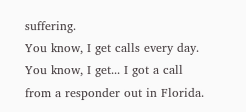suffering.
You know, I get calls every day.
You know, I get... I got a call from a responder out in Florida.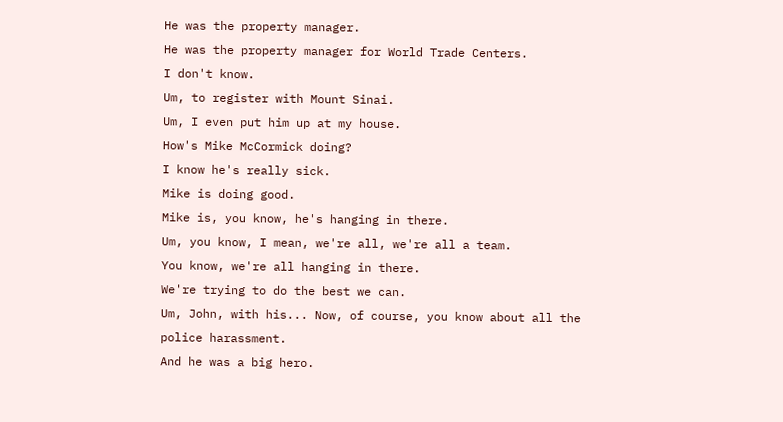He was the property manager.
He was the property manager for World Trade Centers.
I don't know.
Um, to register with Mount Sinai.
Um, I even put him up at my house.
How's Mike McCormick doing?
I know he's really sick.
Mike is doing good.
Mike is, you know, he's hanging in there.
Um, you know, I mean, we're all, we're all a team.
You know, we're all hanging in there.
We're trying to do the best we can.
Um, John, with his... Now, of course, you know about all the police harassment.
And he was a big hero.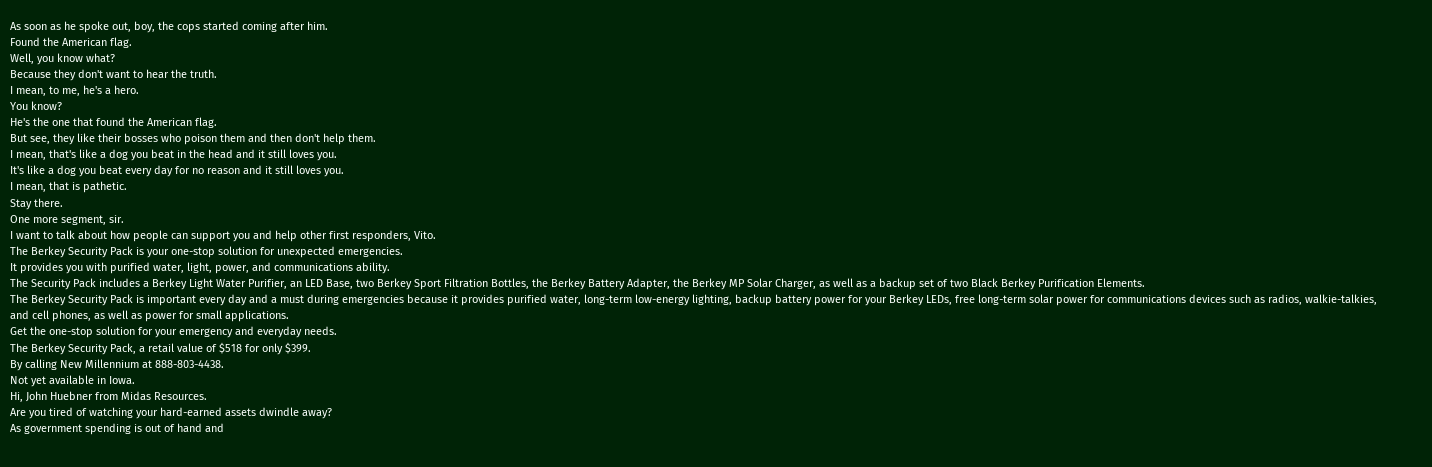As soon as he spoke out, boy, the cops started coming after him.
Found the American flag.
Well, you know what?
Because they don't want to hear the truth.
I mean, to me, he's a hero.
You know?
He's the one that found the American flag.
But see, they like their bosses who poison them and then don't help them.
I mean, that's like a dog you beat in the head and it still loves you.
It's like a dog you beat every day for no reason and it still loves you.
I mean, that is pathetic.
Stay there.
One more segment, sir.
I want to talk about how people can support you and help other first responders, Vito.
The Berkey Security Pack is your one-stop solution for unexpected emergencies.
It provides you with purified water, light, power, and communications ability.
The Security Pack includes a Berkey Light Water Purifier, an LED Base, two Berkey Sport Filtration Bottles, the Berkey Battery Adapter, the Berkey MP Solar Charger, as well as a backup set of two Black Berkey Purification Elements.
The Berkey Security Pack is important every day and a must during emergencies because it provides purified water, long-term low-energy lighting, backup battery power for your Berkey LEDs, free long-term solar power for communications devices such as radios, walkie-talkies, and cell phones, as well as power for small applications.
Get the one-stop solution for your emergency and everyday needs.
The Berkey Security Pack, a retail value of $518 for only $399.
By calling New Millennium at 888-803-4438.
Not yet available in Iowa.
Hi, John Huebner from Midas Resources.
Are you tired of watching your hard-earned assets dwindle away?
As government spending is out of hand and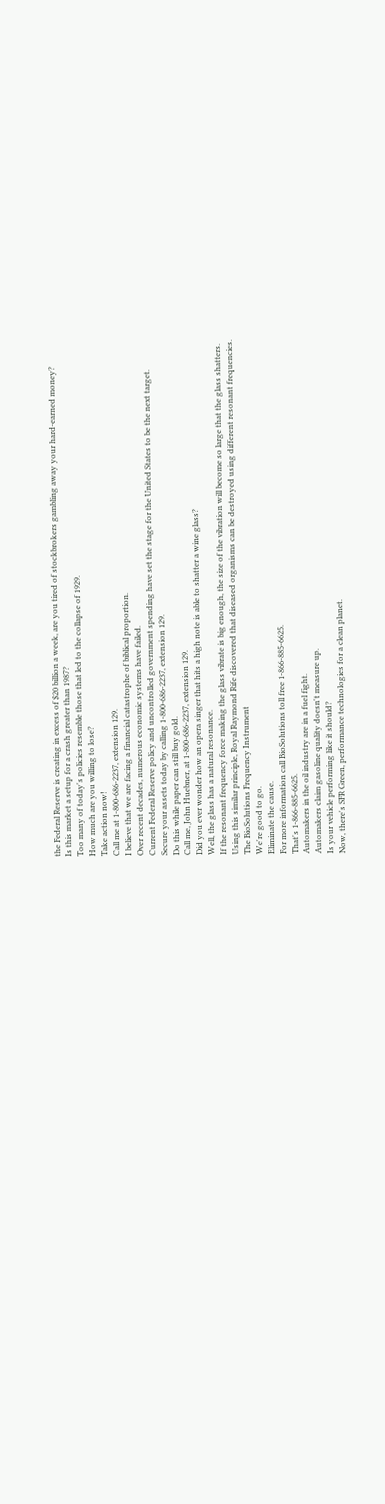the Federal Reserve is creating in excess of $20 billion a week, are you tired of stockbrokers gambling away your hard-earned money?
Is this market a setup for a crash greater than 1987?
Too many of today's policies resemble those that led to the collapse of 1929.
How much are you willing to lose?
Take action now!
Call me at 1-800-686-2237, extension 129.
I believe that we are facing a financial catastrophe of biblical proportion.
Over recent decades, numerous economic systems have failed.
Current Federal Reserve policy and uncontrolled government spending have set the stage for the United States to be the next target.
Secure your assets today by calling 1-800-686-2237, extension 129.
Do this while paper can still buy gold.
Call me, John Huebner, at 1-800-686-2237, extension 129.
Did you ever wonder how an opera singer that hits a high note is able to shatter a wine glass?
Well, the glass has a natural resonance.
If the resonant frequency force making the glass vibrate is big enough, the size of the vibration will become so large that the glass shatters.
Using this similar principle, Royal Raymond Rife discovered that diseased organisms can be destroyed using different resonant frequencies.
The BioSolutions Frequency Instrument
We're good to go.
Eliminate the cause.
For more information call BioSolutions toll free 1-866-885-6625.
That's 1-866-885-6625.
Automakers in the oil industry are in a fuel fight.
Automakers claim gasoline quality doesn't measure up.
Is your vehicle performing like it should?
Now, there's SFR Green, performance technologies for a clean planet.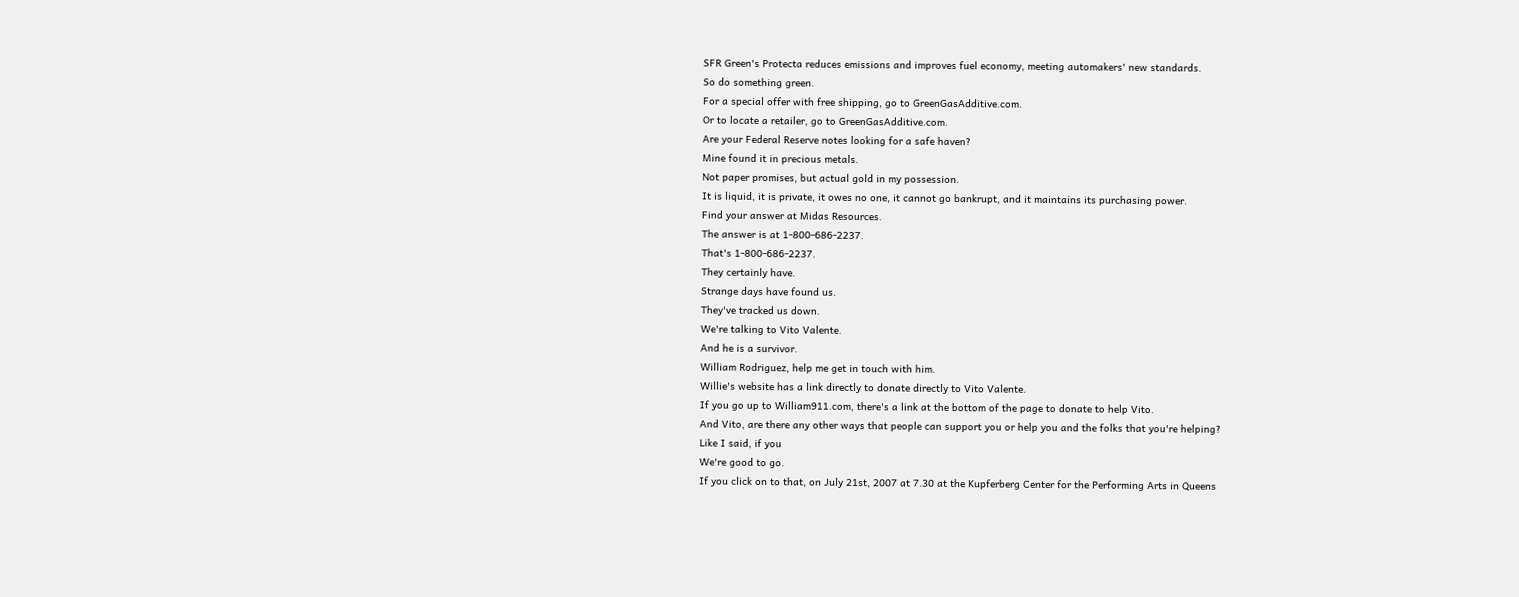SFR Green's Protecta reduces emissions and improves fuel economy, meeting automakers' new standards.
So do something green.
For a special offer with free shipping, go to GreenGasAdditive.com.
Or to locate a retailer, go to GreenGasAdditive.com.
Are your Federal Reserve notes looking for a safe haven?
Mine found it in precious metals.
Not paper promises, but actual gold in my possession.
It is liquid, it is private, it owes no one, it cannot go bankrupt, and it maintains its purchasing power.
Find your answer at Midas Resources.
The answer is at 1-800-686-2237.
That's 1-800-686-2237.
They certainly have.
Strange days have found us.
They've tracked us down.
We're talking to Vito Valente.
And he is a survivor.
William Rodriguez, help me get in touch with him.
Willie's website has a link directly to donate directly to Vito Valente.
If you go up to William911.com, there's a link at the bottom of the page to donate to help Vito.
And Vito, are there any other ways that people can support you or help you and the folks that you're helping?
Like I said, if you
We're good to go.
If you click on to that, on July 21st, 2007 at 7.30 at the Kupferberg Center for the Performing Arts in Queens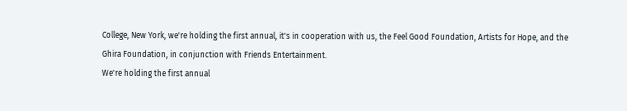College, New York, we're holding the first annual, it's in cooperation with us, the Feel Good Foundation, Artists for Hope, and the Ghira Foundation, in conjunction with Friends Entertainment.
We're holding the first annual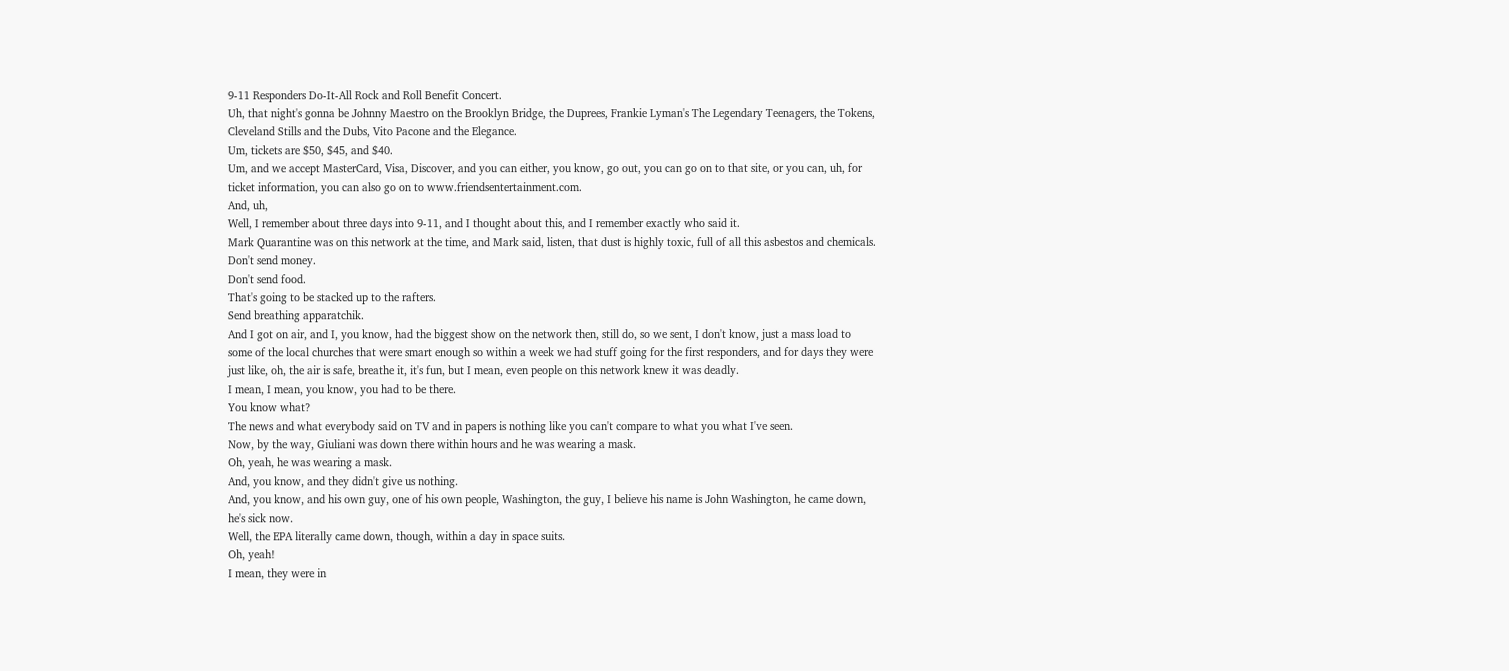9-11 Responders Do-It-All Rock and Roll Benefit Concert.
Uh, that night's gonna be Johnny Maestro on the Brooklyn Bridge, the Duprees, Frankie Lyman's The Legendary Teenagers, the Tokens, Cleveland Stills and the Dubs, Vito Pacone and the Elegance.
Um, tickets are $50, $45, and $40.
Um, and we accept MasterCard, Visa, Discover, and you can either, you know, go out, you can go on to that site, or you can, uh, for ticket information, you can also go on to www.friendsentertainment.com.
And, uh,
Well, I remember about three days into 9-11, and I thought about this, and I remember exactly who said it.
Mark Quarantine was on this network at the time, and Mark said, listen, that dust is highly toxic, full of all this asbestos and chemicals.
Don't send money.
Don't send food.
That's going to be stacked up to the rafters.
Send breathing apparatchik.
And I got on air, and I, you know, had the biggest show on the network then, still do, so we sent, I don't know, just a mass load to some of the local churches that were smart enough so within a week we had stuff going for the first responders, and for days they were just like, oh, the air is safe, breathe it, it's fun, but I mean, even people on this network knew it was deadly.
I mean, I mean, you know, you had to be there.
You know what?
The news and what everybody said on TV and in papers is nothing like you can't compare to what you what I've seen.
Now, by the way, Giuliani was down there within hours and he was wearing a mask.
Oh, yeah, he was wearing a mask.
And, you know, and they didn't give us nothing.
And, you know, and his own guy, one of his own people, Washington, the guy, I believe his name is John Washington, he came down, he's sick now.
Well, the EPA literally came down, though, within a day in space suits.
Oh, yeah!
I mean, they were in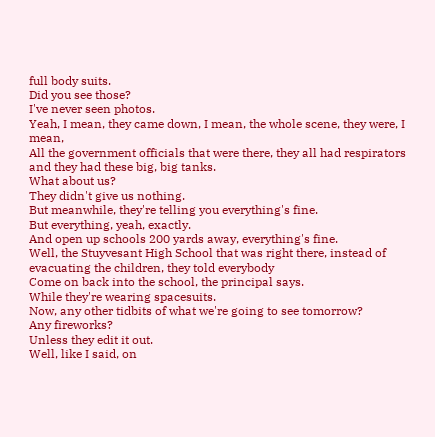full body suits.
Did you see those?
I've never seen photos.
Yeah, I mean, they came down, I mean, the whole scene, they were, I mean,
All the government officials that were there, they all had respirators and they had these big, big tanks.
What about us?
They didn't give us nothing.
But meanwhile, they're telling you everything's fine.
But everything, yeah, exactly.
And open up schools 200 yards away, everything's fine.
Well, the Stuyvesant High School that was right there, instead of evacuating the children, they told everybody
Come on back into the school, the principal says.
While they're wearing spacesuits.
Now, any other tidbits of what we're going to see tomorrow?
Any fireworks?
Unless they edit it out.
Well, like I said, on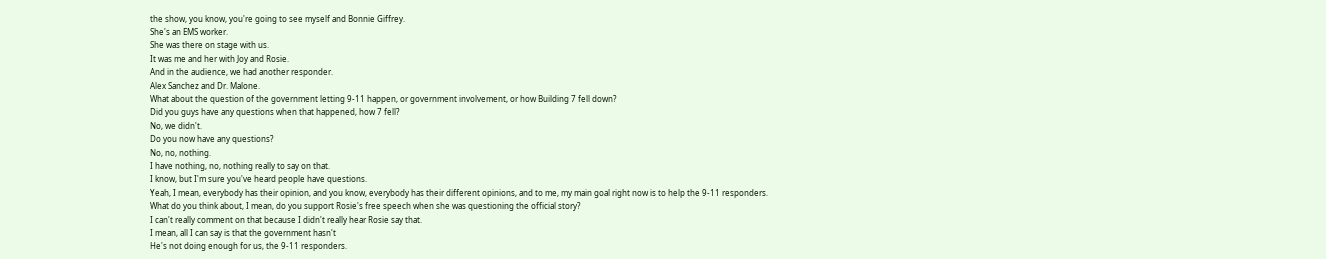the show, you know, you're going to see myself and Bonnie Giffrey.
She's an EMS worker.
She was there on stage with us.
It was me and her with Joy and Rosie.
And in the audience, we had another responder.
Alex Sanchez and Dr. Malone.
What about the question of the government letting 9-11 happen, or government involvement, or how Building 7 fell down?
Did you guys have any questions when that happened, how 7 fell?
No, we didn't.
Do you now have any questions?
No, no, nothing.
I have nothing, no, nothing really to say on that.
I know, but I'm sure you've heard people have questions.
Yeah, I mean, everybody has their opinion, and you know, everybody has their different opinions, and to me, my main goal right now is to help the 9-11 responders.
What do you think about, I mean, do you support Rosie's free speech when she was questioning the official story?
I can't really comment on that because I didn't really hear Rosie say that.
I mean, all I can say is that the government hasn't
He's not doing enough for us, the 9-11 responders.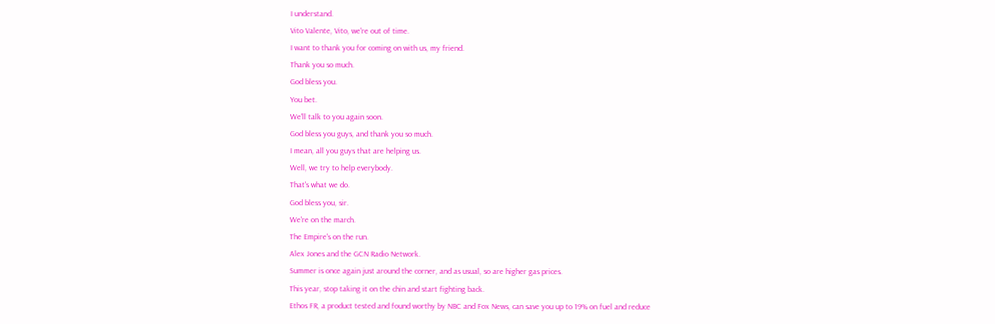I understand.
Vito Valente, Vito, we're out of time.
I want to thank you for coming on with us, my friend.
Thank you so much.
God bless you.
You bet.
We'll talk to you again soon.
God bless you guys, and thank you so much.
I mean, all you guys that are helping us.
Well, we try to help everybody.
That's what we do.
God bless you, sir.
We're on the march.
The Empire's on the run.
Alex Jones and the GCN Radio Network.
Summer is once again just around the corner, and as usual, so are higher gas prices.
This year, stop taking it on the chin and start fighting back.
Ethos FR, a product tested and found worthy by NBC and Fox News, can save you up to 19% on fuel and reduce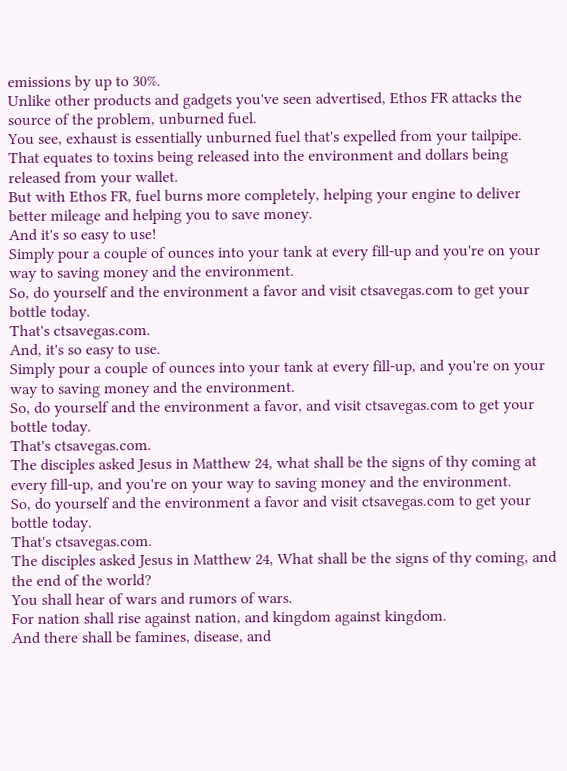emissions by up to 30%.
Unlike other products and gadgets you've seen advertised, Ethos FR attacks the source of the problem, unburned fuel.
You see, exhaust is essentially unburned fuel that's expelled from your tailpipe.
That equates to toxins being released into the environment and dollars being released from your wallet.
But with Ethos FR, fuel burns more completely, helping your engine to deliver better mileage and helping you to save money.
And it's so easy to use!
Simply pour a couple of ounces into your tank at every fill-up and you're on your way to saving money and the environment.
So, do yourself and the environment a favor and visit ctsavegas.com to get your bottle today.
That's ctsavegas.com.
And, it's so easy to use.
Simply pour a couple of ounces into your tank at every fill-up, and you're on your way to saving money and the environment.
So, do yourself and the environment a favor, and visit ctsavegas.com to get your bottle today.
That's ctsavegas.com.
The disciples asked Jesus in Matthew 24, what shall be the signs of thy coming at every fill-up, and you're on your way to saving money and the environment.
So, do yourself and the environment a favor and visit ctsavegas.com to get your bottle today.
That's ctsavegas.com.
The disciples asked Jesus in Matthew 24, What shall be the signs of thy coming, and the end of the world?
You shall hear of wars and rumors of wars.
For nation shall rise against nation, and kingdom against kingdom.
And there shall be famines, disease, and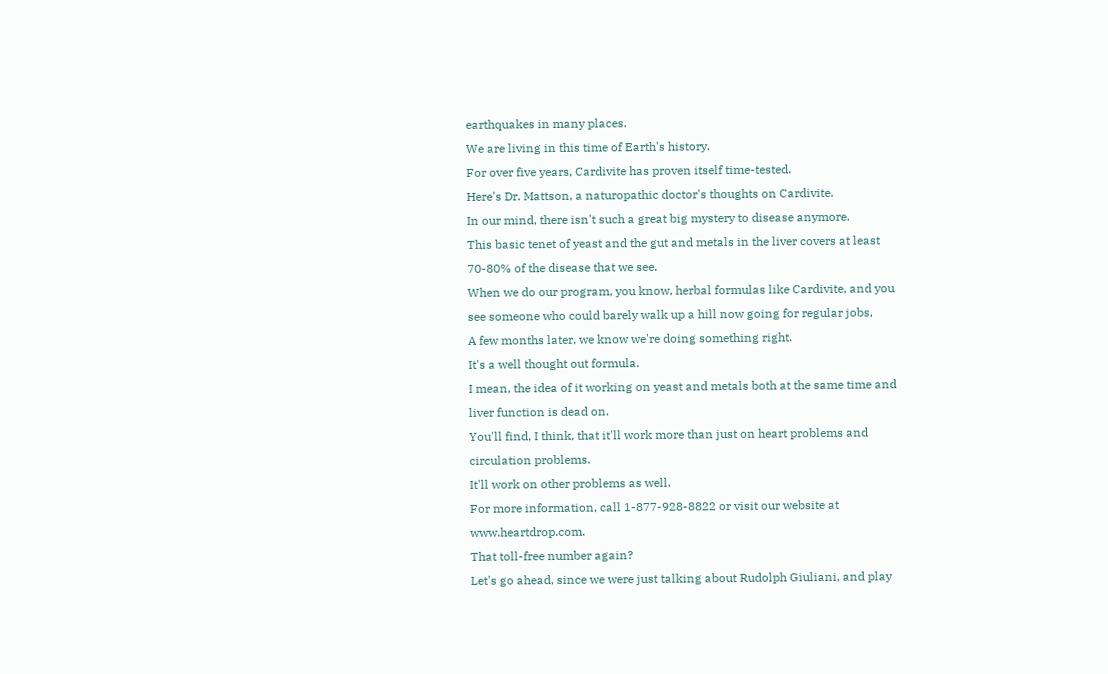earthquakes in many places.
We are living in this time of Earth's history.
For over five years, Cardivite has proven itself time-tested.
Here's Dr. Mattson, a naturopathic doctor's thoughts on Cardivite.
In our mind, there isn't such a great big mystery to disease anymore.
This basic tenet of yeast and the gut and metals in the liver covers at least 70-80% of the disease that we see.
When we do our program, you know, herbal formulas like Cardivite, and you see someone who could barely walk up a hill now going for regular jobs,
A few months later, we know we're doing something right.
It's a well thought out formula.
I mean, the idea of it working on yeast and metals both at the same time and liver function is dead on.
You'll find, I think, that it'll work more than just on heart problems and circulation problems.
It'll work on other problems as well.
For more information, call 1-877-928-8822 or visit our website at www.heartdrop.com.
That toll-free number again?
Let's go ahead, since we were just talking about Rudolph Giuliani, and play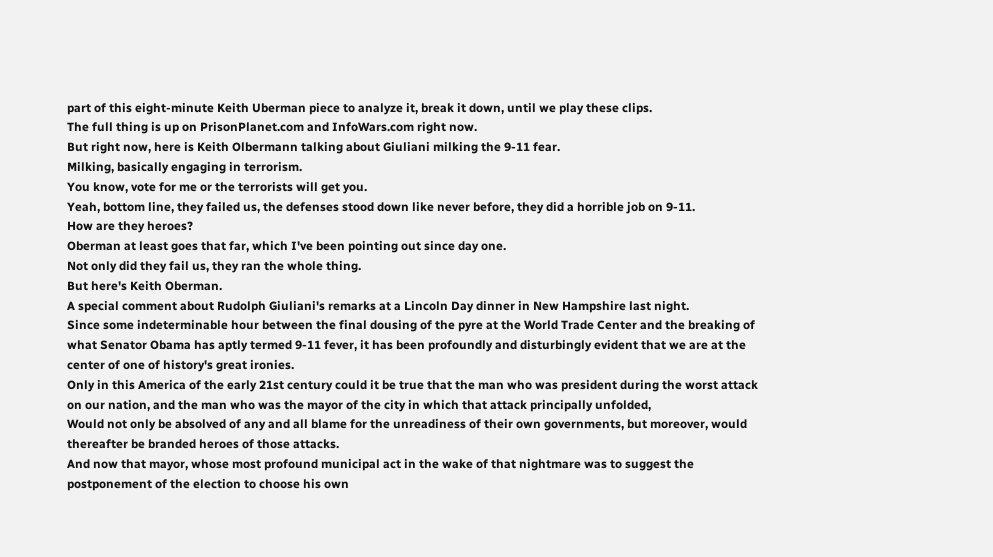part of this eight-minute Keith Uberman piece to analyze it, break it down, until we play these clips.
The full thing is up on PrisonPlanet.com and InfoWars.com right now.
But right now, here is Keith Olbermann talking about Giuliani milking the 9-11 fear.
Milking, basically engaging in terrorism.
You know, vote for me or the terrorists will get you.
Yeah, bottom line, they failed us, the defenses stood down like never before, they did a horrible job on 9-11.
How are they heroes?
Oberman at least goes that far, which I've been pointing out since day one.
Not only did they fail us, they ran the whole thing.
But here's Keith Oberman.
A special comment about Rudolph Giuliani's remarks at a Lincoln Day dinner in New Hampshire last night.
Since some indeterminable hour between the final dousing of the pyre at the World Trade Center and the breaking of what Senator Obama has aptly termed 9-11 fever, it has been profoundly and disturbingly evident that we are at the center of one of history's great ironies.
Only in this America of the early 21st century could it be true that the man who was president during the worst attack on our nation, and the man who was the mayor of the city in which that attack principally unfolded,
Would not only be absolved of any and all blame for the unreadiness of their own governments, but moreover, would thereafter be branded heroes of those attacks.
And now that mayor, whose most profound municipal act in the wake of that nightmare was to suggest the postponement of the election to choose his own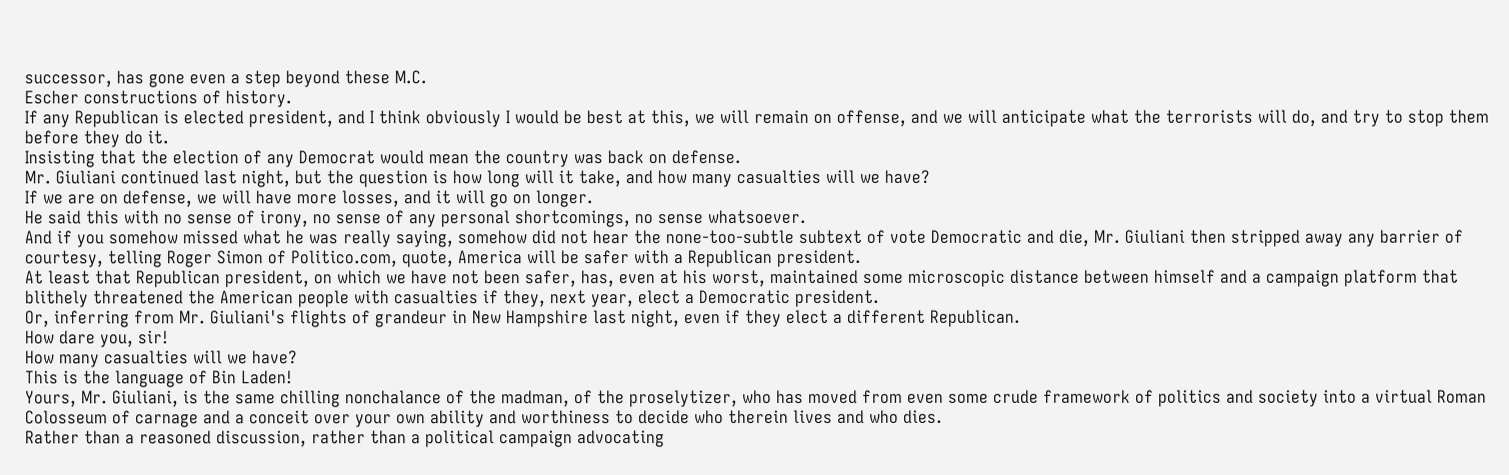successor, has gone even a step beyond these M.C.
Escher constructions of history.
If any Republican is elected president, and I think obviously I would be best at this, we will remain on offense, and we will anticipate what the terrorists will do, and try to stop them before they do it.
Insisting that the election of any Democrat would mean the country was back on defense.
Mr. Giuliani continued last night, but the question is how long will it take, and how many casualties will we have?
If we are on defense, we will have more losses, and it will go on longer.
He said this with no sense of irony, no sense of any personal shortcomings, no sense whatsoever.
And if you somehow missed what he was really saying, somehow did not hear the none-too-subtle subtext of vote Democratic and die, Mr. Giuliani then stripped away any barrier of courtesy, telling Roger Simon of Politico.com, quote, America will be safer with a Republican president.
At least that Republican president, on which we have not been safer, has, even at his worst, maintained some microscopic distance between himself and a campaign platform that blithely threatened the American people with casualties if they, next year, elect a Democratic president.
Or, inferring from Mr. Giuliani's flights of grandeur in New Hampshire last night, even if they elect a different Republican.
How dare you, sir!
How many casualties will we have?
This is the language of Bin Laden!
Yours, Mr. Giuliani, is the same chilling nonchalance of the madman, of the proselytizer, who has moved from even some crude framework of politics and society into a virtual Roman Colosseum of carnage and a conceit over your own ability and worthiness to decide who therein lives and who dies.
Rather than a reasoned discussion, rather than a political campaign advocating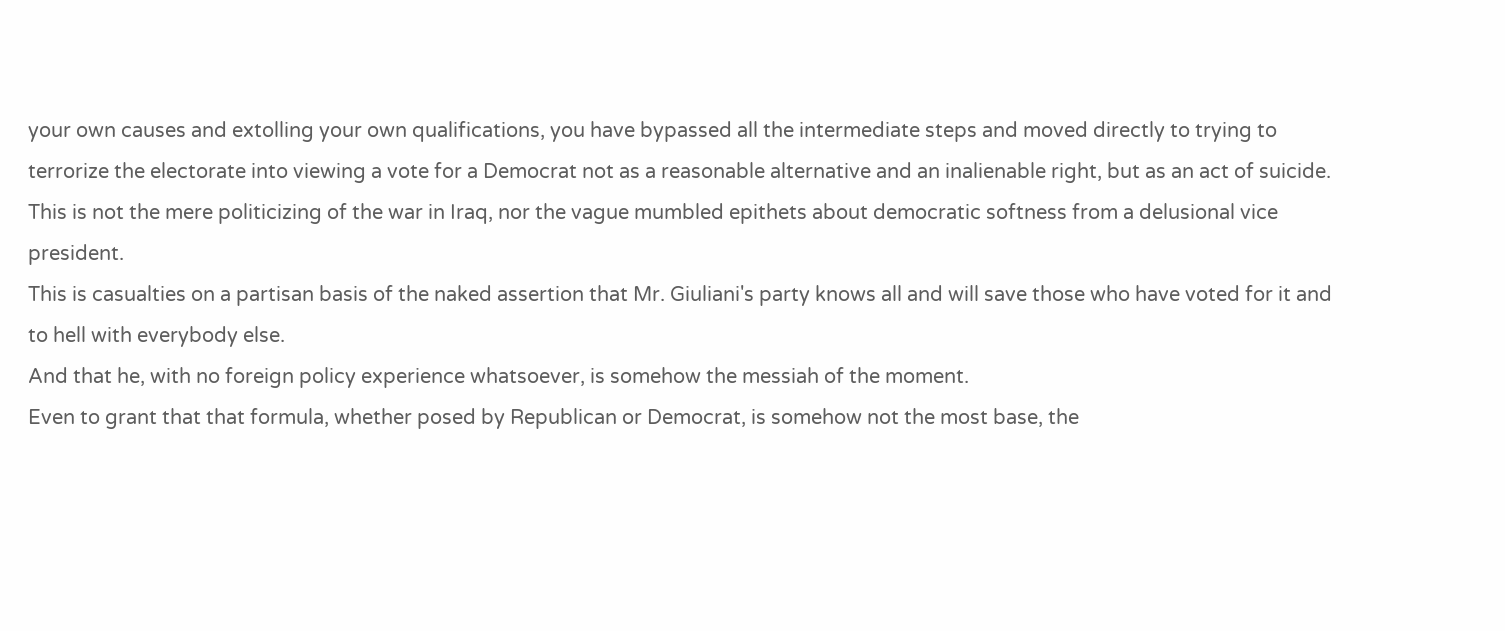your own causes and extolling your own qualifications, you have bypassed all the intermediate steps and moved directly to trying to terrorize the electorate into viewing a vote for a Democrat not as a reasonable alternative and an inalienable right, but as an act of suicide.
This is not the mere politicizing of the war in Iraq, nor the vague mumbled epithets about democratic softness from a delusional vice president.
This is casualties on a partisan basis of the naked assertion that Mr. Giuliani's party knows all and will save those who have voted for it and to hell with everybody else.
And that he, with no foreign policy experience whatsoever, is somehow the messiah of the moment.
Even to grant that that formula, whether posed by Republican or Democrat, is somehow not the most base, the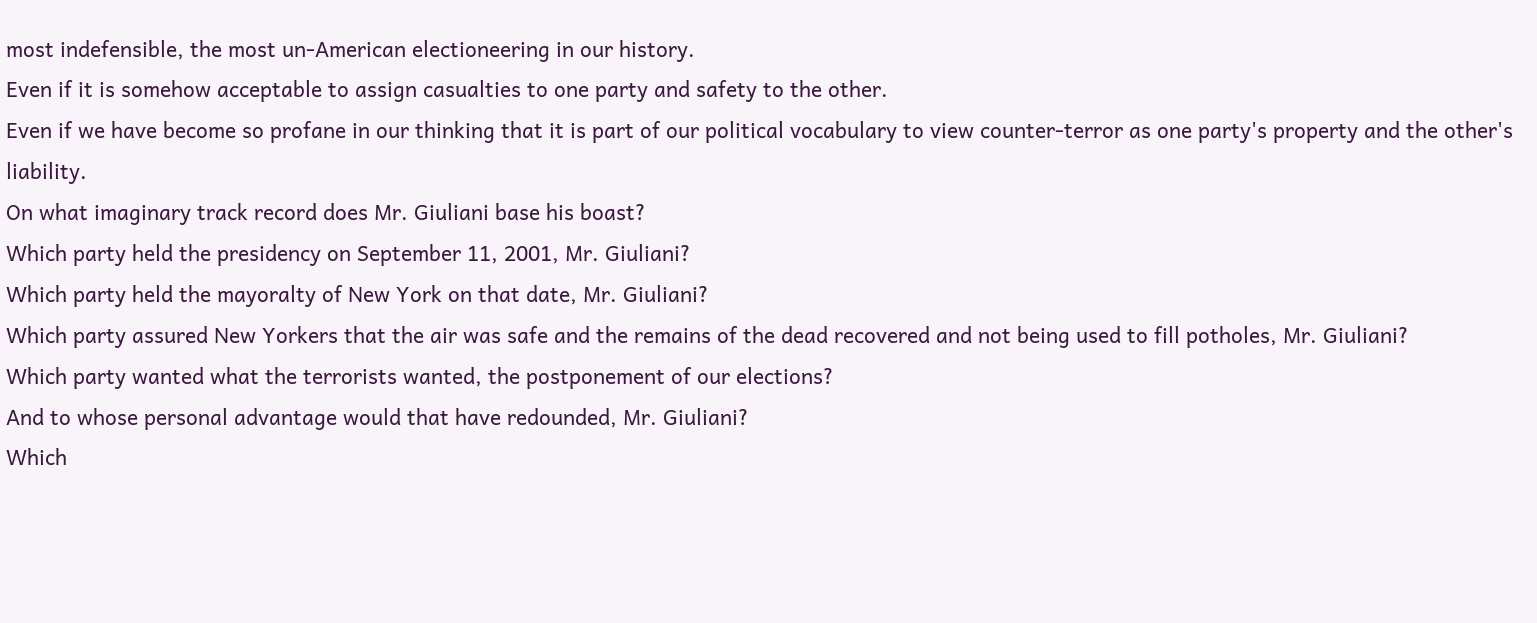most indefensible, the most un-American electioneering in our history.
Even if it is somehow acceptable to assign casualties to one party and safety to the other.
Even if we have become so profane in our thinking that it is part of our political vocabulary to view counter-terror as one party's property and the other's liability.
On what imaginary track record does Mr. Giuliani base his boast?
Which party held the presidency on September 11, 2001, Mr. Giuliani?
Which party held the mayoralty of New York on that date, Mr. Giuliani?
Which party assured New Yorkers that the air was safe and the remains of the dead recovered and not being used to fill potholes, Mr. Giuliani?
Which party wanted what the terrorists wanted, the postponement of our elections?
And to whose personal advantage would that have redounded, Mr. Giuliani?
Which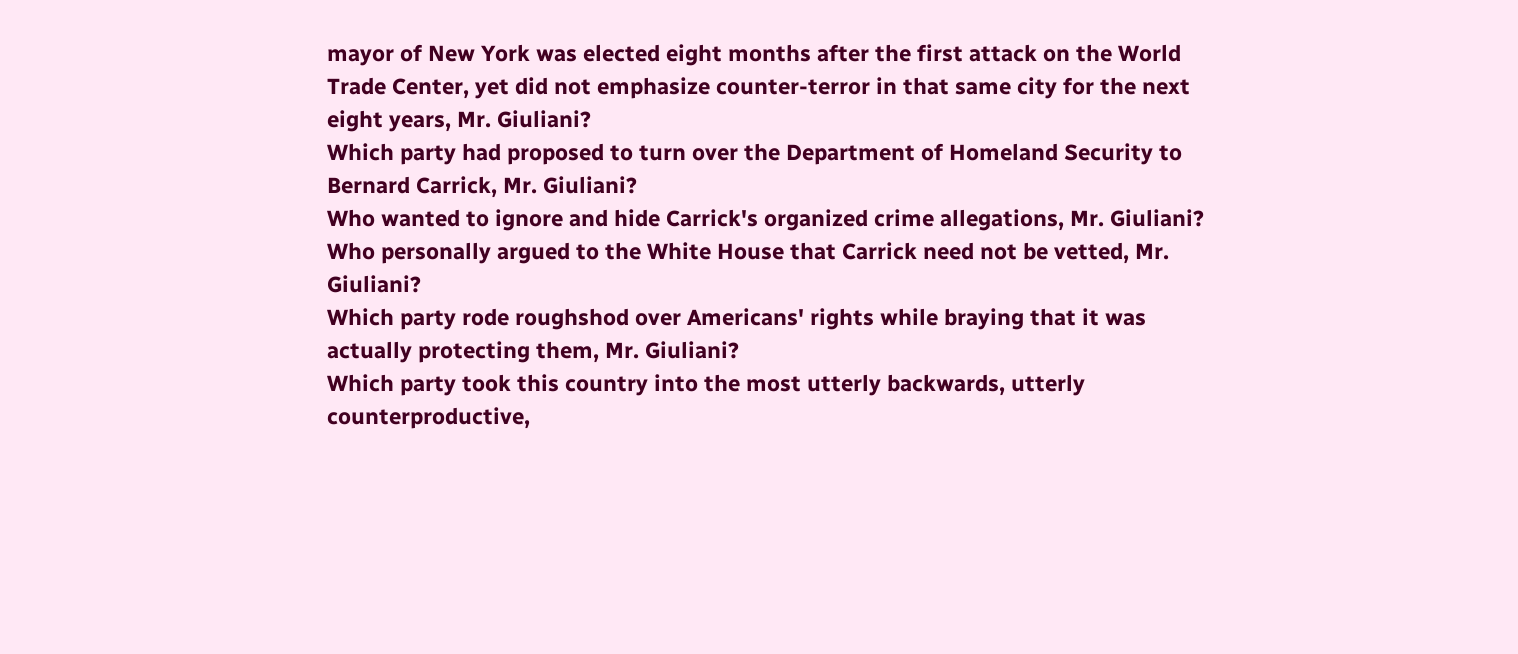mayor of New York was elected eight months after the first attack on the World Trade Center, yet did not emphasize counter-terror in that same city for the next eight years, Mr. Giuliani?
Which party had proposed to turn over the Department of Homeland Security to Bernard Carrick, Mr. Giuliani?
Who wanted to ignore and hide Carrick's organized crime allegations, Mr. Giuliani?
Who personally argued to the White House that Carrick need not be vetted, Mr. Giuliani?
Which party rode roughshod over Americans' rights while braying that it was actually protecting them, Mr. Giuliani?
Which party took this country into the most utterly backwards, utterly counterproductive,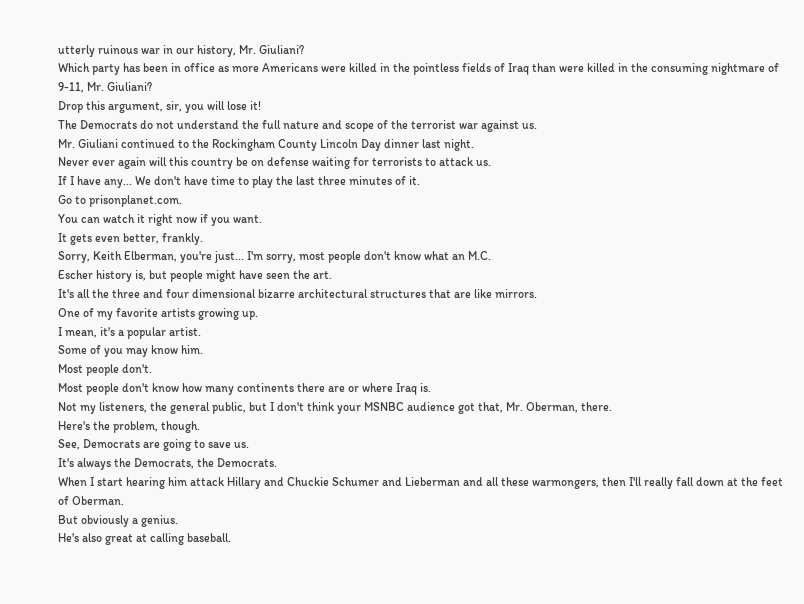utterly ruinous war in our history, Mr. Giuliani?
Which party has been in office as more Americans were killed in the pointless fields of Iraq than were killed in the consuming nightmare of 9-11, Mr. Giuliani?
Drop this argument, sir, you will lose it!
The Democrats do not understand the full nature and scope of the terrorist war against us.
Mr. Giuliani continued to the Rockingham County Lincoln Day dinner last night.
Never ever again will this country be on defense waiting for terrorists to attack us.
If I have any... We don't have time to play the last three minutes of it.
Go to prisonplanet.com.
You can watch it right now if you want.
It gets even better, frankly.
Sorry, Keith Elberman, you're just... I'm sorry, most people don't know what an M.C.
Escher history is, but people might have seen the art.
It's all the three and four dimensional bizarre architectural structures that are like mirrors.
One of my favorite artists growing up.
I mean, it's a popular artist.
Some of you may know him.
Most people don't.
Most people don't know how many continents there are or where Iraq is.
Not my listeners, the general public, but I don't think your MSNBC audience got that, Mr. Oberman, there.
Here's the problem, though.
See, Democrats are going to save us.
It's always the Democrats, the Democrats.
When I start hearing him attack Hillary and Chuckie Schumer and Lieberman and all these warmongers, then I'll really fall down at the feet of Oberman.
But obviously a genius.
He's also great at calling baseball.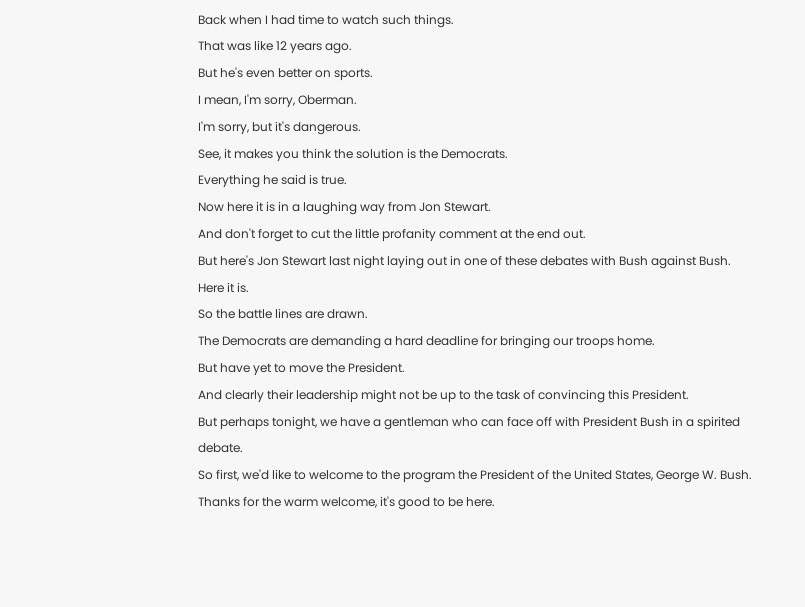Back when I had time to watch such things.
That was like 12 years ago.
But he's even better on sports.
I mean, I'm sorry, Oberman.
I'm sorry, but it's dangerous.
See, it makes you think the solution is the Democrats.
Everything he said is true.
Now here it is in a laughing way from Jon Stewart.
And don't forget to cut the little profanity comment at the end out.
But here's Jon Stewart last night laying out in one of these debates with Bush against Bush.
Here it is.
So the battle lines are drawn.
The Democrats are demanding a hard deadline for bringing our troops home.
But have yet to move the President.
And clearly their leadership might not be up to the task of convincing this President.
But perhaps tonight, we have a gentleman who can face off with President Bush in a spirited debate.
So first, we'd like to welcome to the program the President of the United States, George W. Bush.
Thanks for the warm welcome, it's good to be here.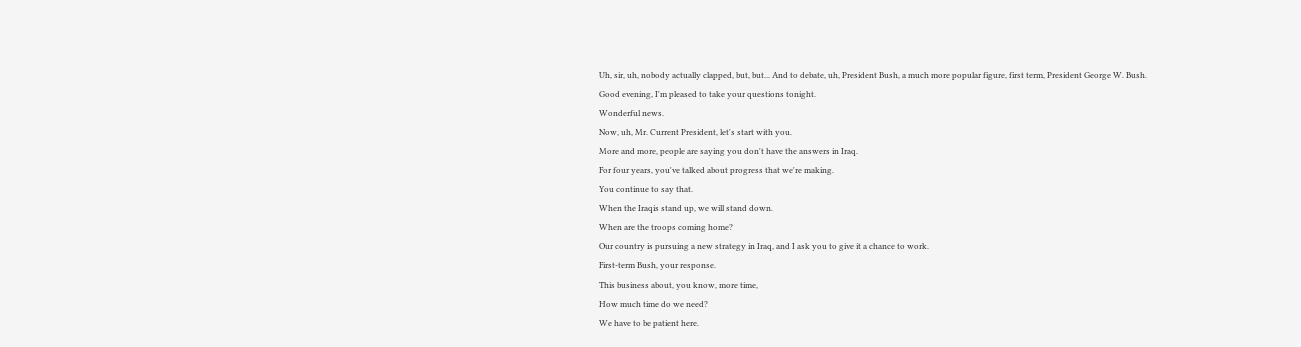Uh, sir, uh, nobody actually clapped, but, but... And to debate, uh, President Bush, a much more popular figure, first term, President George W. Bush.
Good evening, I'm pleased to take your questions tonight.
Wonderful news.
Now, uh, Mr. Current President, let's start with you.
More and more, people are saying you don't have the answers in Iraq.
For four years, you've talked about progress that we're making.
You continue to say that.
When the Iraqis stand up, we will stand down.
When are the troops coming home?
Our country is pursuing a new strategy in Iraq, and I ask you to give it a chance to work.
First-term Bush, your response.
This business about, you know, more time,
How much time do we need?
We have to be patient here.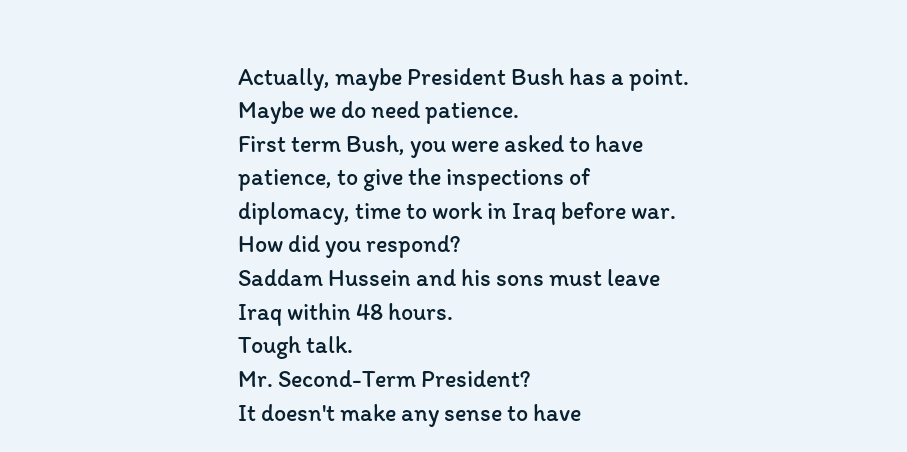Actually, maybe President Bush has a point.
Maybe we do need patience.
First term Bush, you were asked to have patience, to give the inspections of diplomacy, time to work in Iraq before war.
How did you respond?
Saddam Hussein and his sons must leave Iraq within 48 hours.
Tough talk.
Mr. Second-Term President?
It doesn't make any sense to have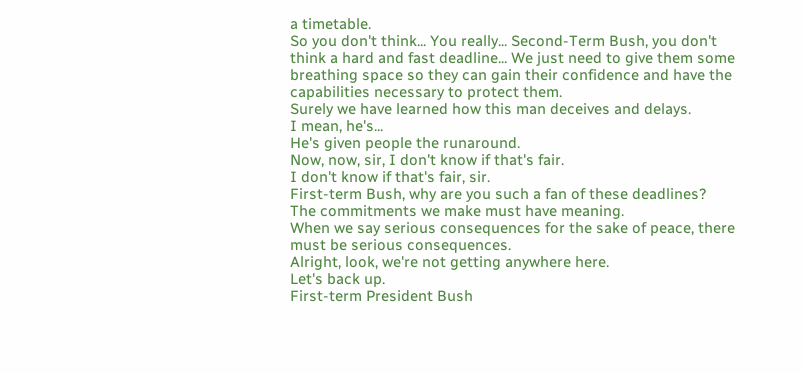a timetable.
So you don't think... You really... Second-Term Bush, you don't think a hard and fast deadline... We just need to give them some breathing space so they can gain their confidence and have the capabilities necessary to protect them.
Surely we have learned how this man deceives and delays.
I mean, he's...
He's given people the runaround.
Now, now, sir, I don't know if that's fair.
I don't know if that's fair, sir.
First-term Bush, why are you such a fan of these deadlines?
The commitments we make must have meaning.
When we say serious consequences for the sake of peace, there must be serious consequences.
Alright, look, we're not getting anywhere here.
Let's back up.
First-term President Bush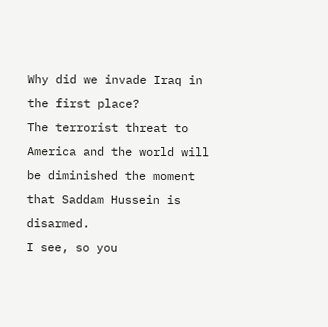Why did we invade Iraq in the first place?
The terrorist threat to America and the world will be diminished the moment that Saddam Hussein is disarmed.
I see, so you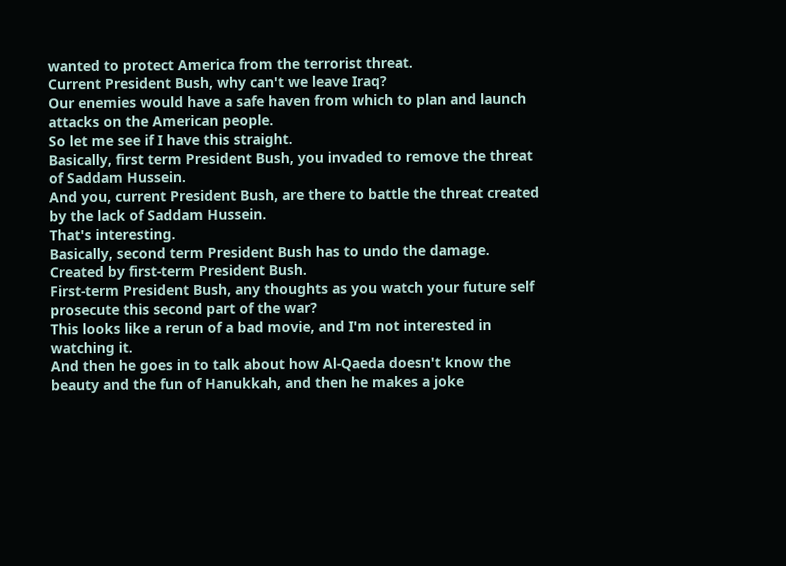wanted to protect America from the terrorist threat.
Current President Bush, why can't we leave Iraq?
Our enemies would have a safe haven from which to plan and launch attacks on the American people.
So let me see if I have this straight.
Basically, first term President Bush, you invaded to remove the threat of Saddam Hussein.
And you, current President Bush, are there to battle the threat created by the lack of Saddam Hussein.
That's interesting.
Basically, second term President Bush has to undo the damage.
Created by first-term President Bush.
First-term President Bush, any thoughts as you watch your future self prosecute this second part of the war?
This looks like a rerun of a bad movie, and I'm not interested in watching it.
And then he goes in to talk about how Al-Qaeda doesn't know the beauty and the fun of Hanukkah, and then he makes a joke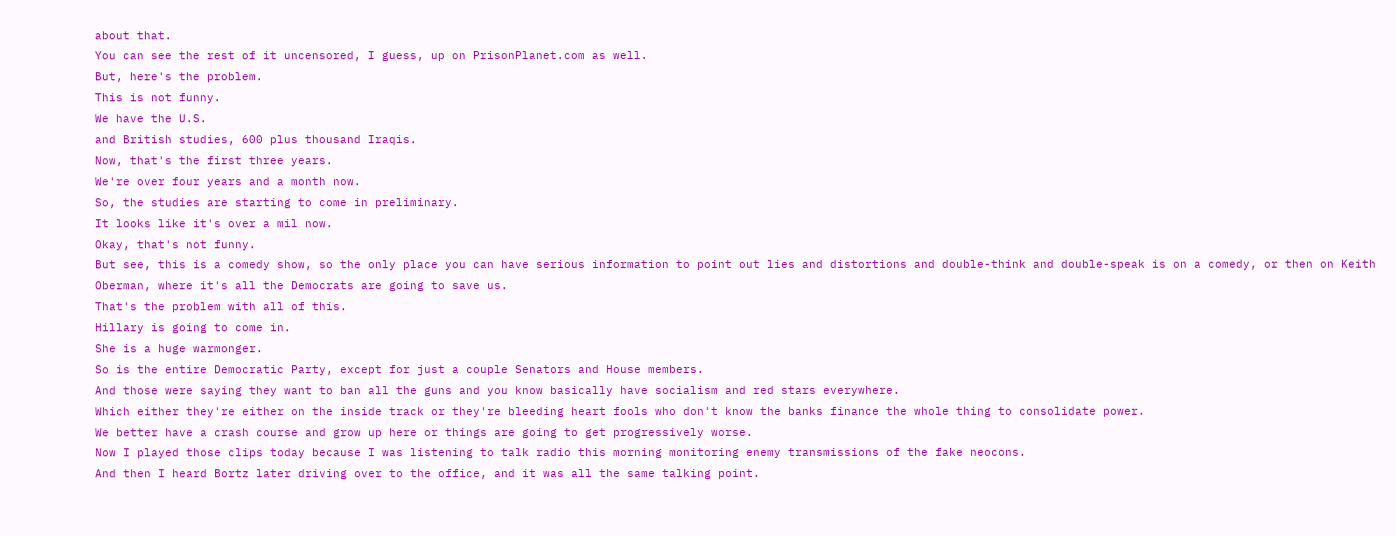about that.
You can see the rest of it uncensored, I guess, up on PrisonPlanet.com as well.
But, here's the problem.
This is not funny.
We have the U.S.
and British studies, 600 plus thousand Iraqis.
Now, that's the first three years.
We're over four years and a month now.
So, the studies are starting to come in preliminary.
It looks like it's over a mil now.
Okay, that's not funny.
But see, this is a comedy show, so the only place you can have serious information to point out lies and distortions and double-think and double-speak is on a comedy, or then on Keith Oberman, where it's all the Democrats are going to save us.
That's the problem with all of this.
Hillary is going to come in.
She is a huge warmonger.
So is the entire Democratic Party, except for just a couple Senators and House members.
And those were saying they want to ban all the guns and you know basically have socialism and red stars everywhere.
Which either they're either on the inside track or they're bleeding heart fools who don't know the banks finance the whole thing to consolidate power.
We better have a crash course and grow up here or things are going to get progressively worse.
Now I played those clips today because I was listening to talk radio this morning monitoring enemy transmissions of the fake neocons.
And then I heard Bortz later driving over to the office, and it was all the same talking point.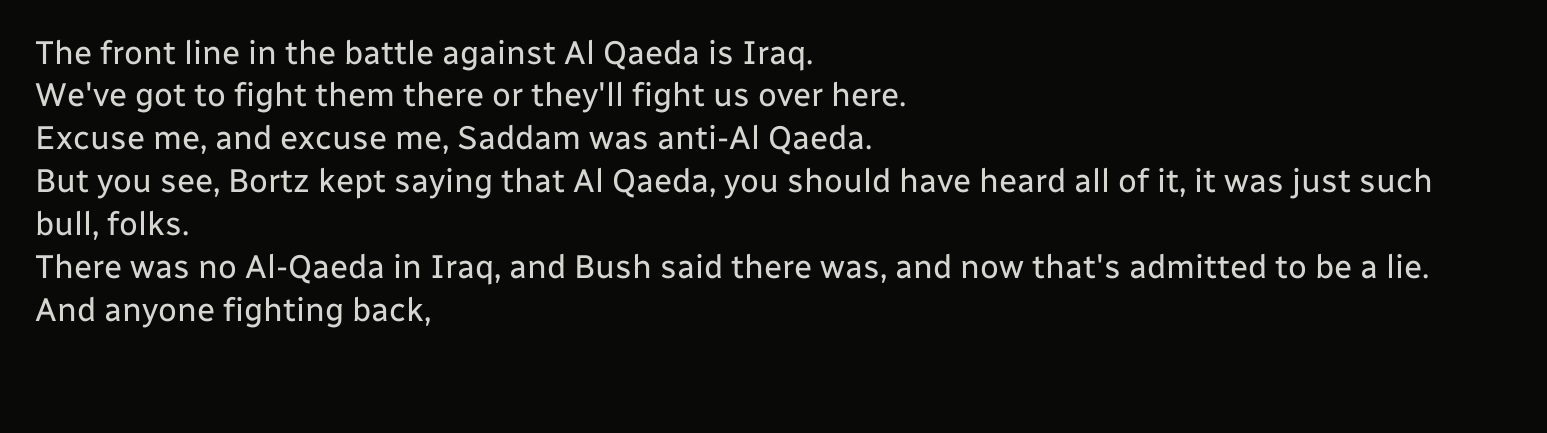The front line in the battle against Al Qaeda is Iraq.
We've got to fight them there or they'll fight us over here.
Excuse me, and excuse me, Saddam was anti-Al Qaeda.
But you see, Bortz kept saying that Al Qaeda, you should have heard all of it, it was just such bull, folks.
There was no Al-Qaeda in Iraq, and Bush said there was, and now that's admitted to be a lie.
And anyone fighting back,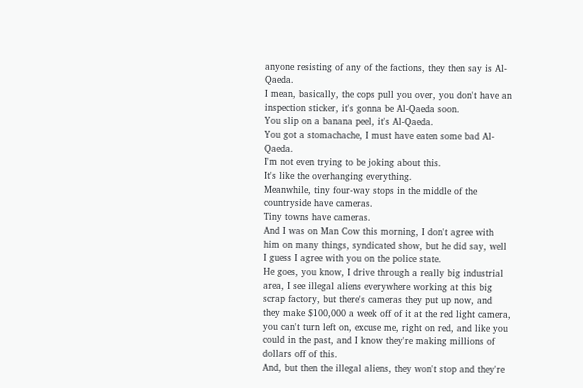anyone resisting of any of the factions, they then say is Al-Qaeda.
I mean, basically, the cops pull you over, you don't have an inspection sticker, it's gonna be Al-Qaeda soon.
You slip on a banana peel, it's Al-Qaeda.
You got a stomachache, I must have eaten some bad Al-Qaeda.
I'm not even trying to be joking about this.
It's like the overhanging everything.
Meanwhile, tiny four-way stops in the middle of the countryside have cameras.
Tiny towns have cameras.
And I was on Man Cow this morning, I don't agree with him on many things, syndicated show, but he did say, well I guess I agree with you on the police state.
He goes, you know, I drive through a really big industrial area, I see illegal aliens everywhere working at this big scrap factory, but there's cameras they put up now, and they make $100,000 a week off of it at the red light camera, you can't turn left on, excuse me, right on red, and like you could in the past, and I know they're making millions of dollars off of this.
And, but then the illegal aliens, they won't stop and they're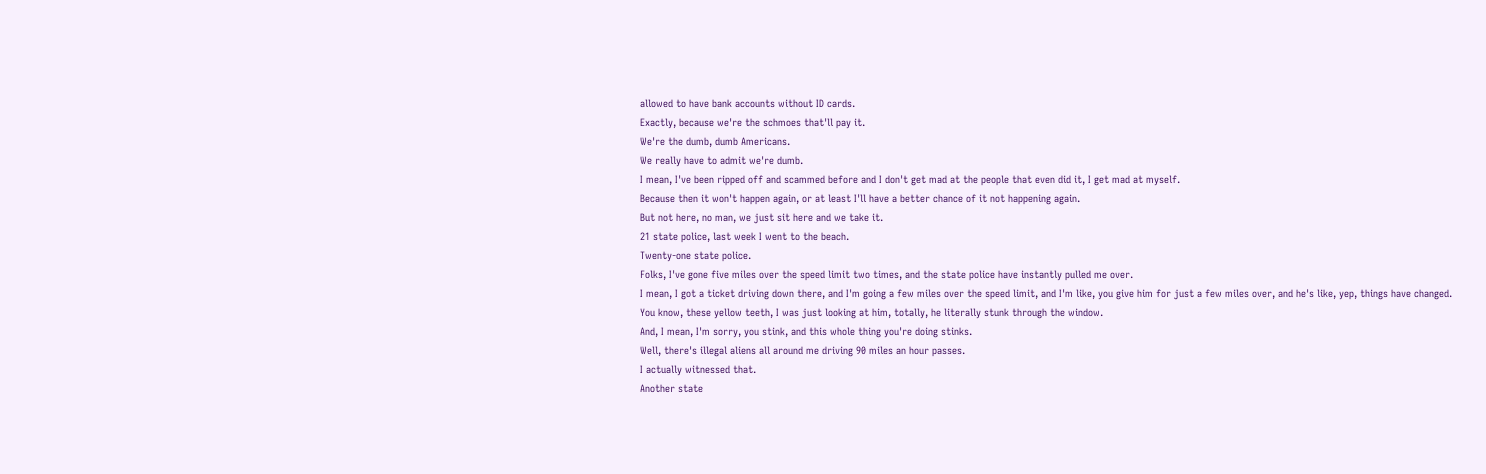allowed to have bank accounts without ID cards.
Exactly, because we're the schmoes that'll pay it.
We're the dumb, dumb Americans.
We really have to admit we're dumb.
I mean, I've been ripped off and scammed before and I don't get mad at the people that even did it, I get mad at myself.
Because then it won't happen again, or at least I'll have a better chance of it not happening again.
But not here, no man, we just sit here and we take it.
21 state police, last week I went to the beach.
Twenty-one state police.
Folks, I've gone five miles over the speed limit two times, and the state police have instantly pulled me over.
I mean, I got a ticket driving down there, and I'm going a few miles over the speed limit, and I'm like, you give him for just a few miles over, and he's like, yep, things have changed.
You know, these yellow teeth, I was just looking at him, totally, he literally stunk through the window.
And, I mean, I'm sorry, you stink, and this whole thing you're doing stinks.
Well, there's illegal aliens all around me driving 90 miles an hour passes.
I actually witnessed that.
Another state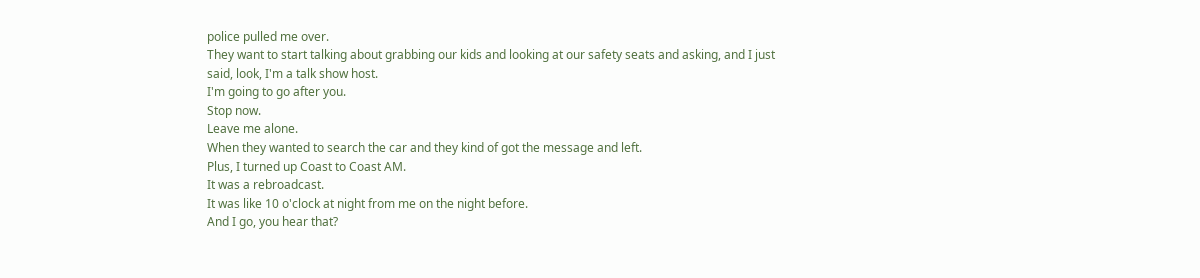police pulled me over.
They want to start talking about grabbing our kids and looking at our safety seats and asking, and I just said, look, I'm a talk show host.
I'm going to go after you.
Stop now.
Leave me alone.
When they wanted to search the car and they kind of got the message and left.
Plus, I turned up Coast to Coast AM.
It was a rebroadcast.
It was like 10 o'clock at night from me on the night before.
And I go, you hear that?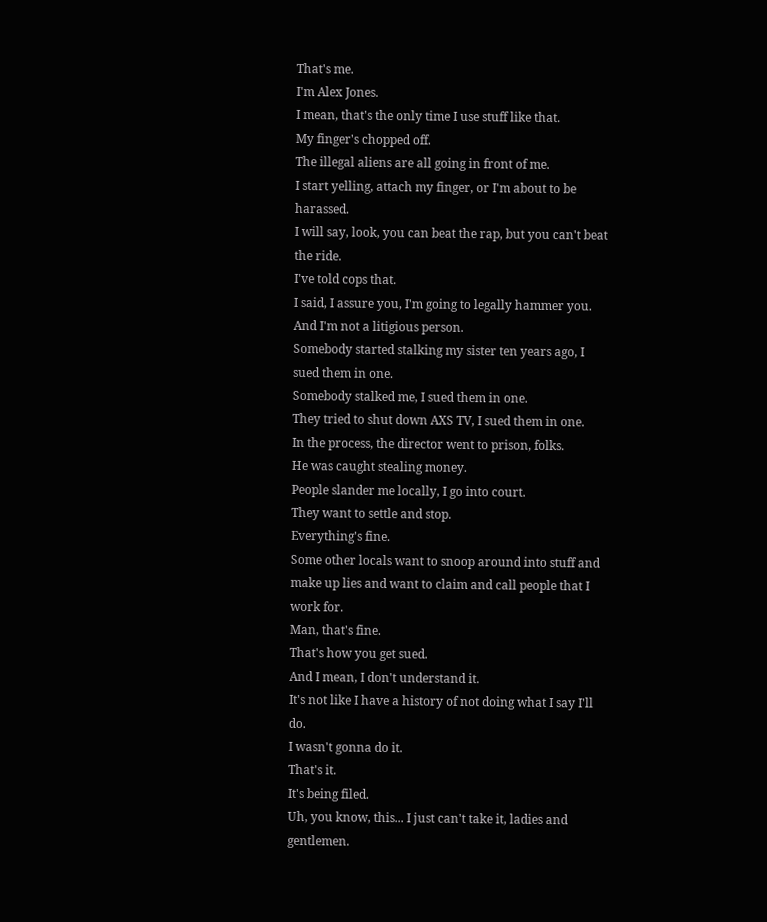That's me.
I'm Alex Jones.
I mean, that's the only time I use stuff like that.
My finger's chopped off.
The illegal aliens are all going in front of me.
I start yelling, attach my finger, or I'm about to be harassed.
I will say, look, you can beat the rap, but you can't beat the ride.
I've told cops that.
I said, I assure you, I'm going to legally hammer you.
And I'm not a litigious person.
Somebody started stalking my sister ten years ago, I sued them in one.
Somebody stalked me, I sued them in one.
They tried to shut down AXS TV, I sued them in one.
In the process, the director went to prison, folks.
He was caught stealing money.
People slander me locally, I go into court.
They want to settle and stop.
Everything's fine.
Some other locals want to snoop around into stuff and make up lies and want to claim and call people that I work for.
Man, that's fine.
That's how you get sued.
And I mean, I don't understand it.
It's not like I have a history of not doing what I say I'll do.
I wasn't gonna do it.
That's it.
It's being filed.
Uh, you know, this... I just can't take it, ladies and gentlemen.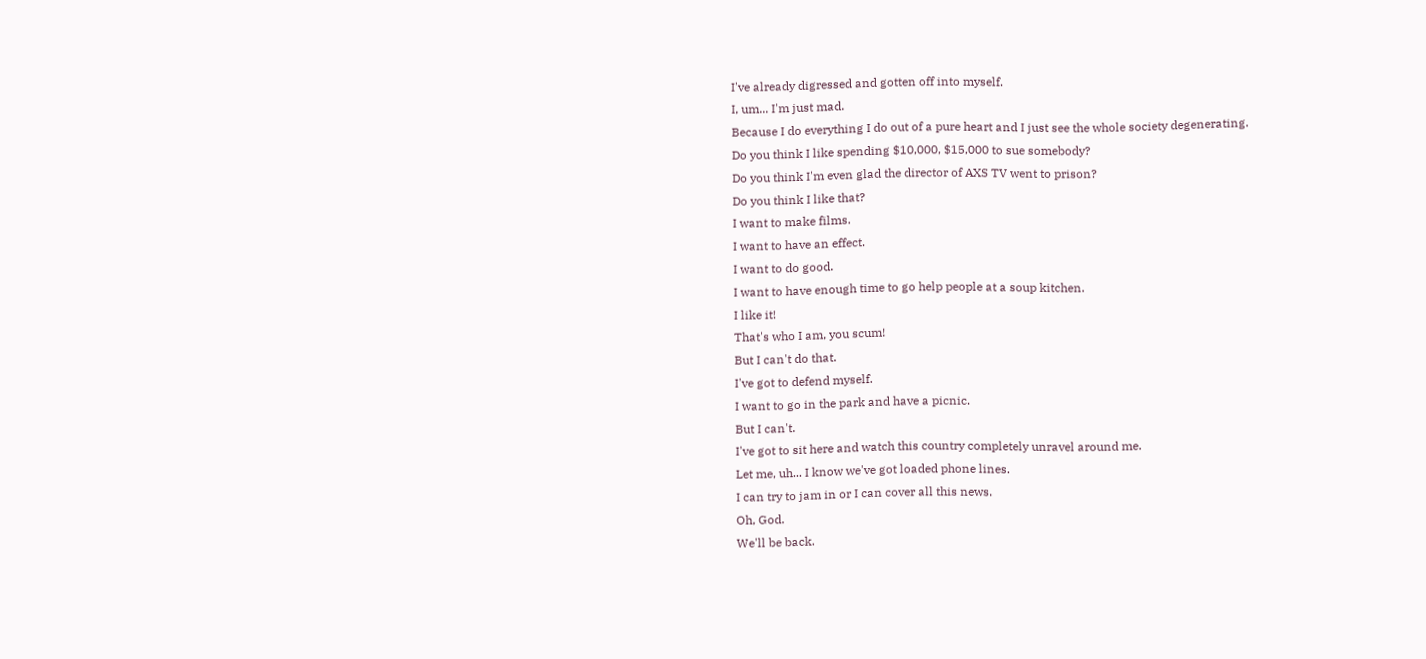I've already digressed and gotten off into myself.
I, um... I'm just mad.
Because I do everything I do out of a pure heart and I just see the whole society degenerating.
Do you think I like spending $10,000, $15,000 to sue somebody?
Do you think I'm even glad the director of AXS TV went to prison?
Do you think I like that?
I want to make films.
I want to have an effect.
I want to do good.
I want to have enough time to go help people at a soup kitchen.
I like it!
That's who I am, you scum!
But I can't do that.
I've got to defend myself.
I want to go in the park and have a picnic.
But I can't.
I've got to sit here and watch this country completely unravel around me.
Let me, uh... I know we've got loaded phone lines.
I can try to jam in or I can cover all this news.
Oh, God.
We'll be back.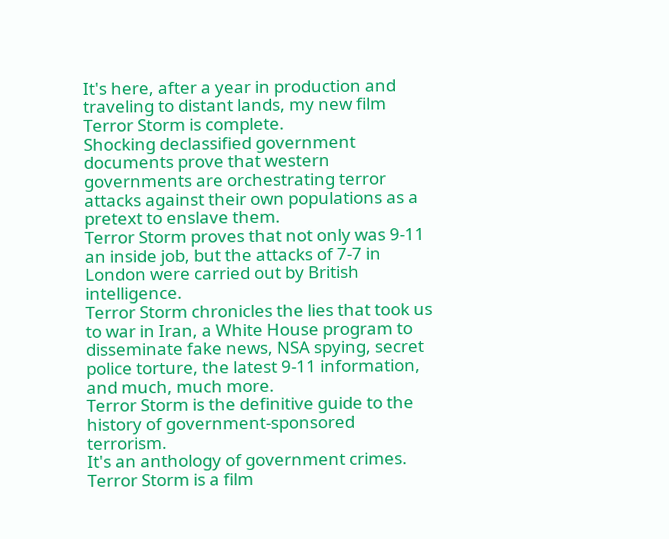It's here, after a year in production and traveling to distant lands, my new film Terror Storm is complete.
Shocking declassified government documents prove that western governments are orchestrating terror attacks against their own populations as a pretext to enslave them.
Terror Storm proves that not only was 9-11 an inside job, but the attacks of 7-7 in London were carried out by British intelligence.
Terror Storm chronicles the lies that took us to war in Iran, a White House program to disseminate fake news, NSA spying, secret police torture, the latest 9-11 information, and much, much more.
Terror Storm is the definitive guide to the history of government-sponsored terrorism.
It's an anthology of government crimes.
Terror Storm is a film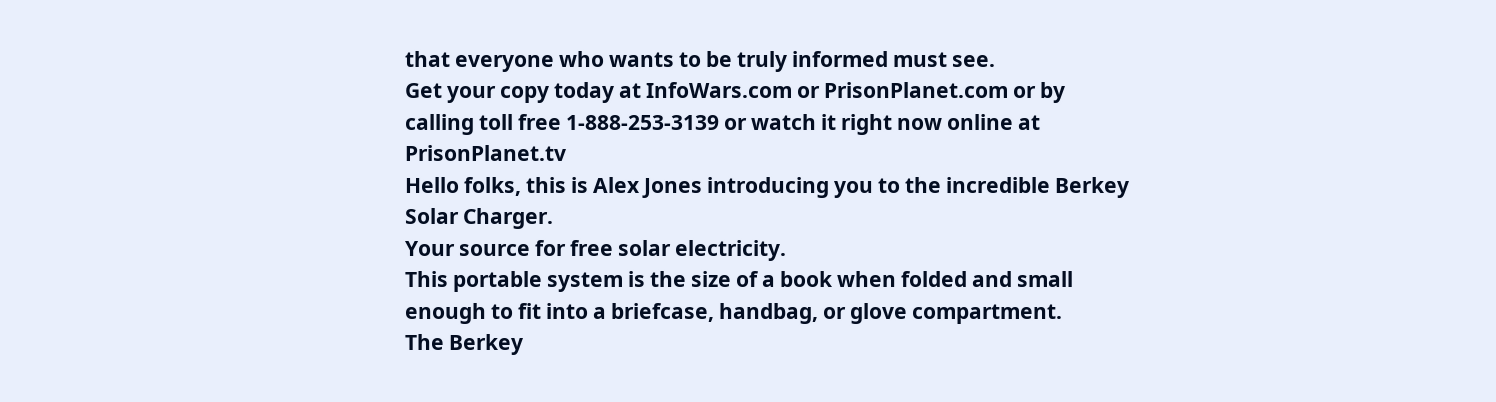that everyone who wants to be truly informed must see.
Get your copy today at InfoWars.com or PrisonPlanet.com or by calling toll free 1-888-253-3139 or watch it right now online at PrisonPlanet.tv
Hello folks, this is Alex Jones introducing you to the incredible Berkey Solar Charger.
Your source for free solar electricity.
This portable system is the size of a book when folded and small enough to fit into a briefcase, handbag, or glove compartment.
The Berkey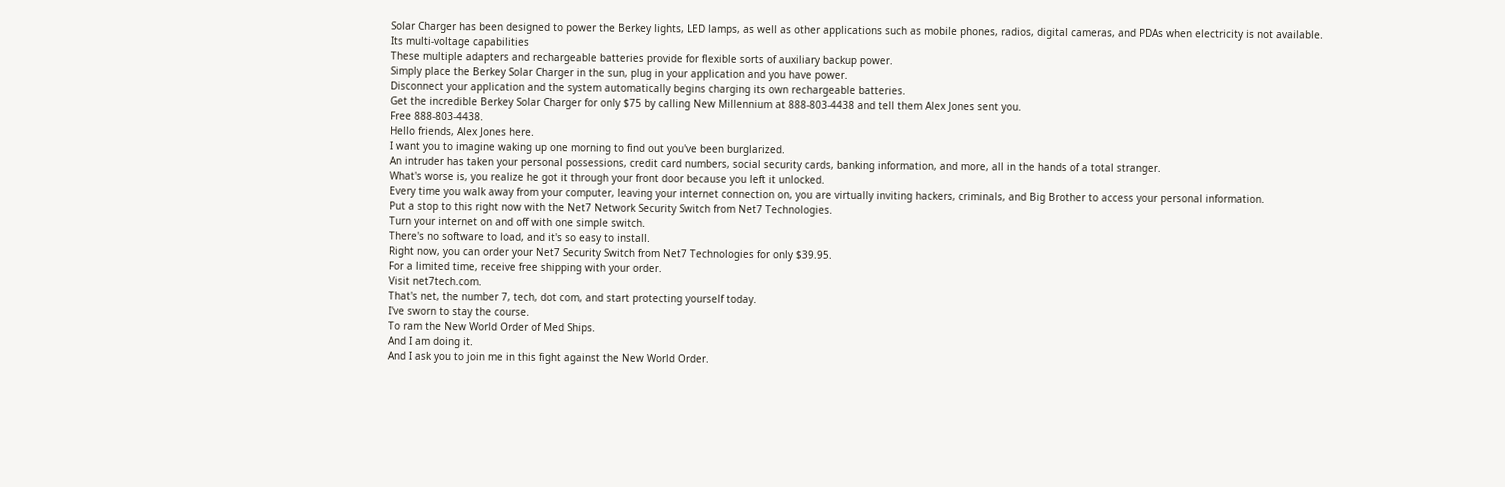Solar Charger has been designed to power the Berkey lights, LED lamps, as well as other applications such as mobile phones, radios, digital cameras, and PDAs when electricity is not available.
Its multi-voltage capabilities
These multiple adapters and rechargeable batteries provide for flexible sorts of auxiliary backup power.
Simply place the Berkey Solar Charger in the sun, plug in your application and you have power.
Disconnect your application and the system automatically begins charging its own rechargeable batteries.
Get the incredible Berkey Solar Charger for only $75 by calling New Millennium at 888-803-4438 and tell them Alex Jones sent you.
Free 888-803-4438.
Hello friends, Alex Jones here.
I want you to imagine waking up one morning to find out you've been burglarized.
An intruder has taken your personal possessions, credit card numbers, social security cards, banking information, and more, all in the hands of a total stranger.
What's worse is, you realize he got it through your front door because you left it unlocked.
Every time you walk away from your computer, leaving your internet connection on, you are virtually inviting hackers, criminals, and Big Brother to access your personal information.
Put a stop to this right now with the Net7 Network Security Switch from Net7 Technologies.
Turn your internet on and off with one simple switch.
There's no software to load, and it's so easy to install.
Right now, you can order your Net7 Security Switch from Net7 Technologies for only $39.95.
For a limited time, receive free shipping with your order.
Visit net7tech.com.
That's net, the number 7, tech, dot com, and start protecting yourself today.
I've sworn to stay the course.
To ram the New World Order of Med Ships.
And I am doing it.
And I ask you to join me in this fight against the New World Order.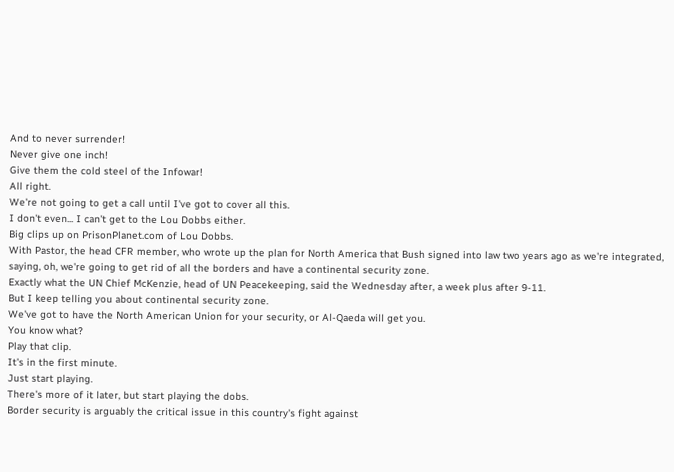And to never surrender!
Never give one inch!
Give them the cold steel of the Infowar!
All right.
We're not going to get a call until I've got to cover all this.
I don't even... I can't get to the Lou Dobbs either.
Big clips up on PrisonPlanet.com of Lou Dobbs.
With Pastor, the head CFR member, who wrote up the plan for North America that Bush signed into law two years ago as we're integrated, saying, oh, we're going to get rid of all the borders and have a continental security zone.
Exactly what the UN Chief McKenzie, head of UN Peacekeeping, said the Wednesday after, a week plus after 9-11.
But I keep telling you about continental security zone.
We've got to have the North American Union for your security, or Al-Qaeda will get you.
You know what?
Play that clip.
It's in the first minute.
Just start playing.
There's more of it later, but start playing the dobs.
Border security is arguably the critical issue in this country's fight against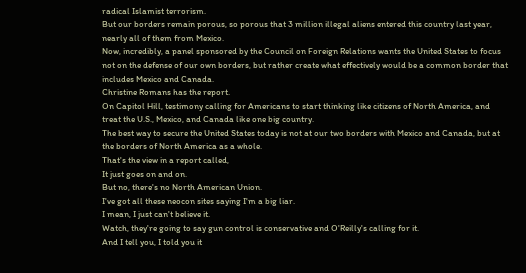radical Islamist terrorism.
But our borders remain porous, so porous that 3 million illegal aliens entered this country last year, nearly all of them from Mexico.
Now, incredibly, a panel sponsored by the Council on Foreign Relations wants the United States to focus not on the defense of our own borders, but rather create what effectively would be a common border that includes Mexico and Canada.
Christine Romans has the report.
On Capitol Hill, testimony calling for Americans to start thinking like citizens of North America, and treat the U.S., Mexico, and Canada like one big country.
The best way to secure the United States today is not at our two borders with Mexico and Canada, but at the borders of North America as a whole.
That's the view in a report called,
It just goes on and on.
But no, there's no North American Union.
I've got all these neocon sites saying I'm a big liar.
I mean, I just can't believe it.
Watch, they're going to say gun control is conservative and O'Reilly's calling for it.
And I tell you, I told you it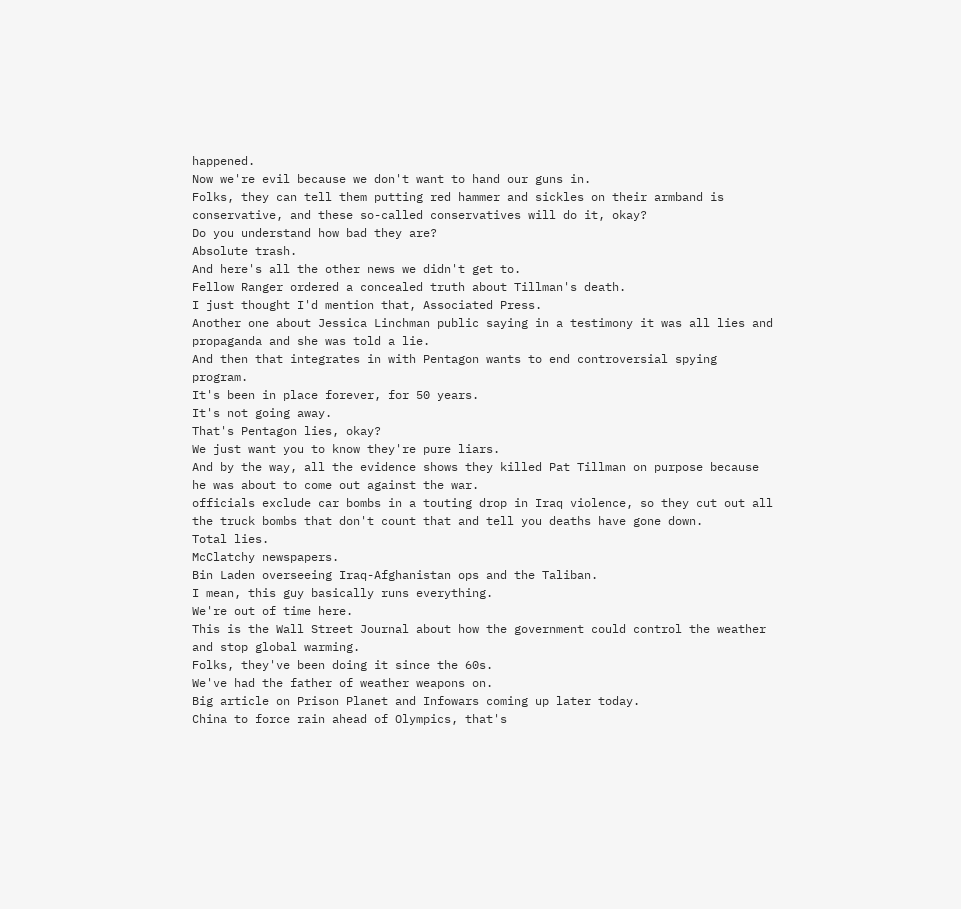happened.
Now we're evil because we don't want to hand our guns in.
Folks, they can tell them putting red hammer and sickles on their armband is conservative, and these so-called conservatives will do it, okay?
Do you understand how bad they are?
Absolute trash.
And here's all the other news we didn't get to.
Fellow Ranger ordered a concealed truth about Tillman's death.
I just thought I'd mention that, Associated Press.
Another one about Jessica Linchman public saying in a testimony it was all lies and propaganda and she was told a lie.
And then that integrates in with Pentagon wants to end controversial spying program.
It's been in place forever, for 50 years.
It's not going away.
That's Pentagon lies, okay?
We just want you to know they're pure liars.
And by the way, all the evidence shows they killed Pat Tillman on purpose because he was about to come out against the war.
officials exclude car bombs in a touting drop in Iraq violence, so they cut out all the truck bombs that don't count that and tell you deaths have gone down.
Total lies.
McClatchy newspapers.
Bin Laden overseeing Iraq-Afghanistan ops and the Taliban.
I mean, this guy basically runs everything.
We're out of time here.
This is the Wall Street Journal about how the government could control the weather and stop global warming.
Folks, they've been doing it since the 60s.
We've had the father of weather weapons on.
Big article on Prison Planet and Infowars coming up later today.
China to force rain ahead of Olympics, that's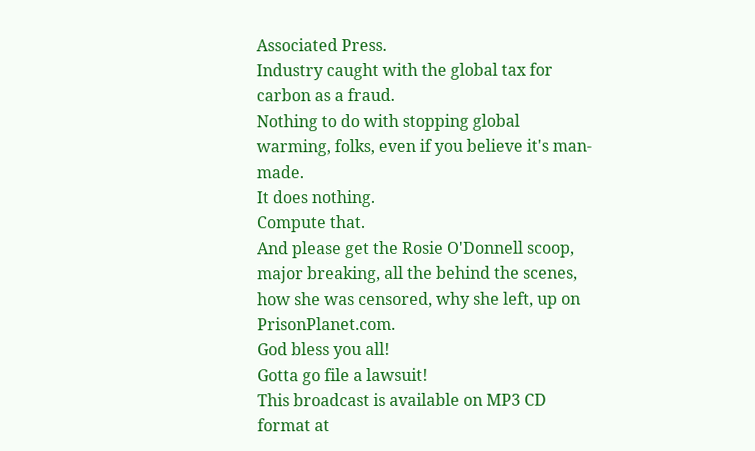Associated Press.
Industry caught with the global tax for carbon as a fraud.
Nothing to do with stopping global warming, folks, even if you believe it's man-made.
It does nothing.
Compute that.
And please get the Rosie O'Donnell scoop, major breaking, all the behind the scenes, how she was censored, why she left, up on PrisonPlanet.com.
God bless you all!
Gotta go file a lawsuit!
This broadcast is available on MP3 CD format at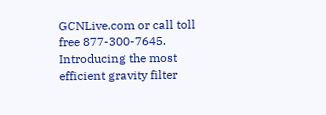GCNLive.com or call toll free 877-300-7645.
Introducing the most efficient gravity filter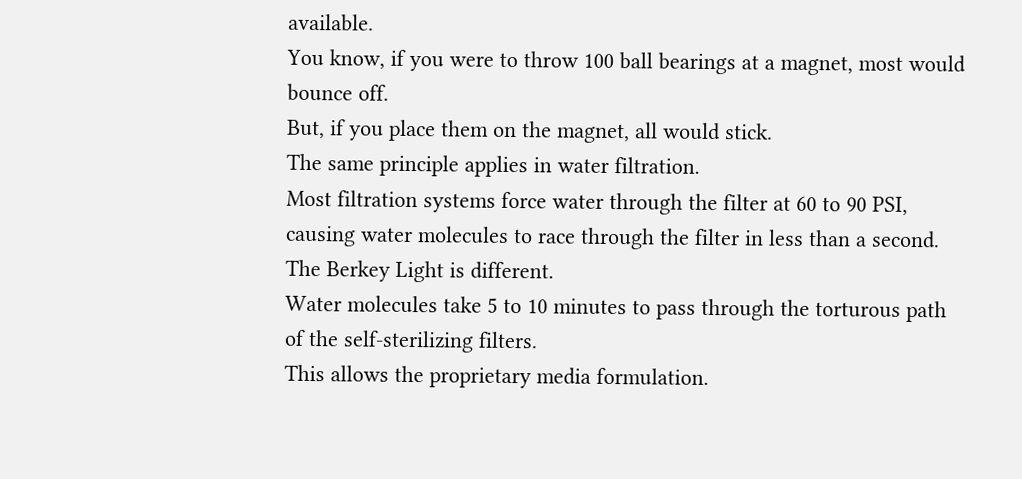available.
You know, if you were to throw 100 ball bearings at a magnet, most would bounce off.
But, if you place them on the magnet, all would stick.
The same principle applies in water filtration.
Most filtration systems force water through the filter at 60 to 90 PSI, causing water molecules to race through the filter in less than a second.
The Berkey Light is different.
Water molecules take 5 to 10 minutes to pass through the torturous path of the self-sterilizing filters.
This allows the proprietary media formulation.